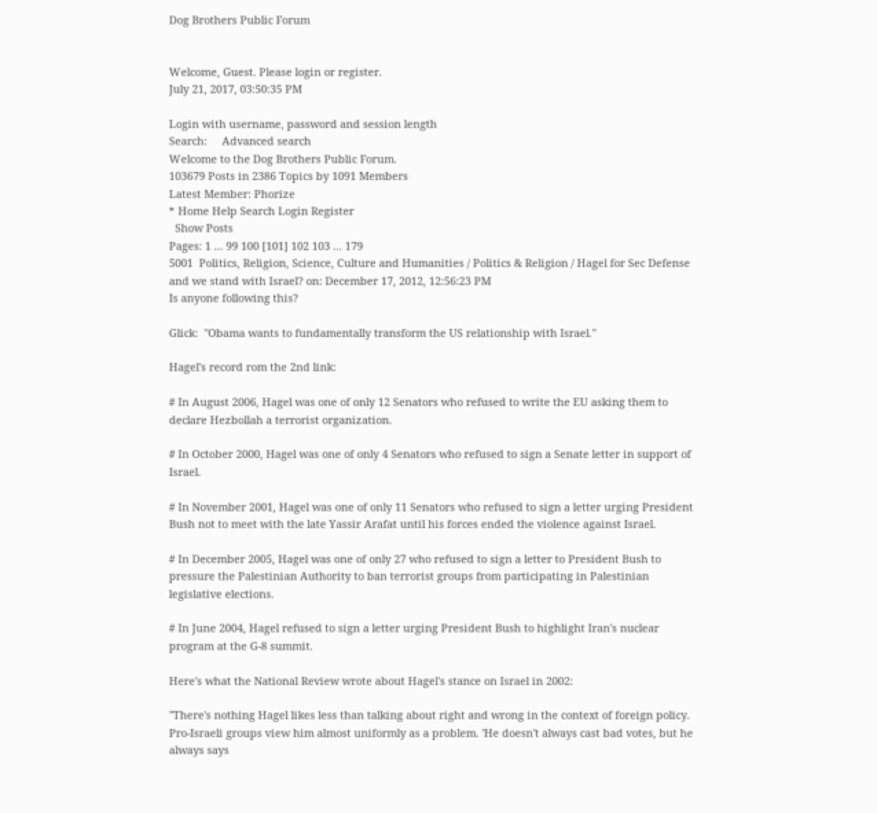Dog Brothers Public Forum


Welcome, Guest. Please login or register.
July 21, 2017, 03:50:35 PM

Login with username, password and session length
Search:     Advanced search
Welcome to the Dog Brothers Public Forum.
103679 Posts in 2386 Topics by 1091 Members
Latest Member: Phorize
* Home Help Search Login Register
  Show Posts
Pages: 1 ... 99 100 [101] 102 103 ... 179
5001  Politics, Religion, Science, Culture and Humanities / Politics & Religion / Hagel for Sec Defense and we stand with Israel? on: December 17, 2012, 12:56:23 PM
Is anyone following this?

Glick:  "Obama wants to fundamentally transform the US relationship with Israel."

Hagel's record rom the 2nd link:

# In August 2006, Hagel was one of only 12 Senators who refused to write the EU asking them to declare Hezbollah a terrorist organization.

# In October 2000, Hagel was one of only 4 Senators who refused to sign a Senate letter in support of Israel.

# In November 2001, Hagel was one of only 11 Senators who refused to sign a letter urging President Bush not to meet with the late Yassir Arafat until his forces ended the violence against Israel.

# In December 2005, Hagel was one of only 27 who refused to sign a letter to President Bush to pressure the Palestinian Authority to ban terrorist groups from participating in Palestinian legislative elections.

# In June 2004, Hagel refused to sign a letter urging President Bush to highlight Iran's nuclear program at the G-8 summit.

Here's what the National Review wrote about Hagel's stance on Israel in 2002:

"There's nothing Hagel likes less than talking about right and wrong in the context of foreign policy. Pro-Israeli groups view him almost uniformly as a problem. 'He doesn't always cast bad votes, but he always says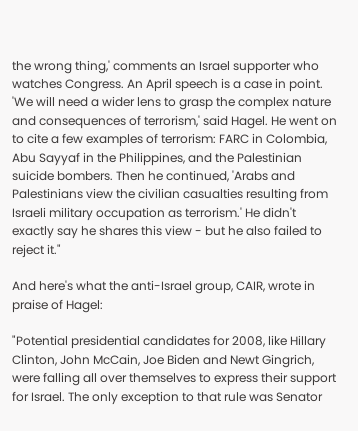the wrong thing,' comments an Israel supporter who watches Congress. An April speech is a case in point. 'We will need a wider lens to grasp the complex nature and consequences of terrorism,' said Hagel. He went on to cite a few examples of terrorism: FARC in Colombia, Abu Sayyaf in the Philippines, and the Palestinian suicide bombers. Then he continued, 'Arabs and Palestinians view the civilian casualties resulting from Israeli military occupation as terrorism.' He didn't exactly say he shares this view - but he also failed to reject it."

And here's what the anti-Israel group, CAIR, wrote in praise of Hagel:

"Potential presidential candidates for 2008, like Hillary Clinton, John McCain, Joe Biden and Newt Gingrich, were falling all over themselves to express their support for Israel. The only exception to that rule was Senator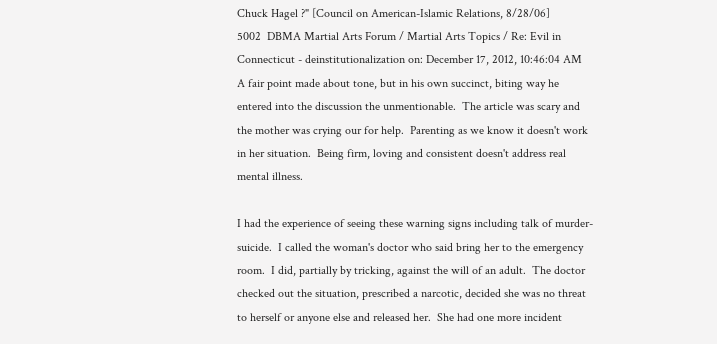Chuck Hagel ?" [Council on American-Islamic Relations, 8/28/06]
5002  DBMA Martial Arts Forum / Martial Arts Topics / Re: Evil in Connecticut - deinstitutionalization on: December 17, 2012, 10:46:04 AM
A fair point made about tone, but in his own succinct, biting way he entered into the discussion the unmentionable.  The article was scary and the mother was crying our for help.  Parenting as we know it doesn't work in her situation.  Being firm, loving and consistent doesn't address real mental illness.

I had the experience of seeing these warning signs including talk of murder-suicide.  I called the woman's doctor who said bring her to the emergency room.  I did, partially by tricking, against the will of an adult.  The doctor checked out the situation, prescribed a narcotic, decided she was no threat to herself or anyone else and released her.  She had one more incident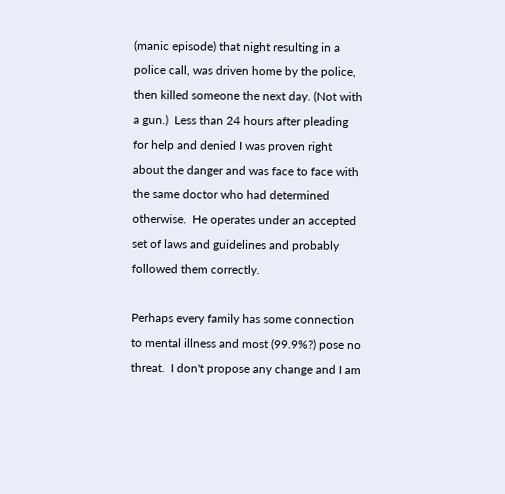(manic episode) that night resulting in a police call, was driven home by the police, then killed someone the next day. (Not with a gun.)  Less than 24 hours after pleading for help and denied I was proven right about the danger and was face to face with the same doctor who had determined otherwise.  He operates under an accepted set of laws and guidelines and probably followed them correctly.

Perhaps every family has some connection to mental illness and most (99.9%?) pose no threat.  I don't propose any change and I am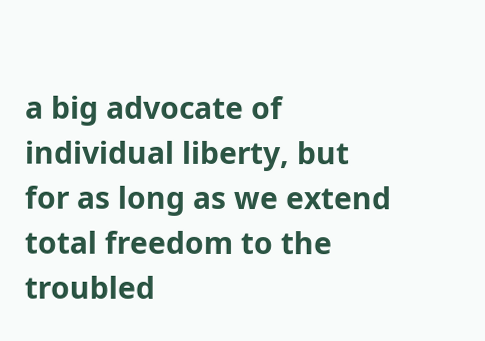a big advocate of individual liberty, but for as long as we extend total freedom to the troubled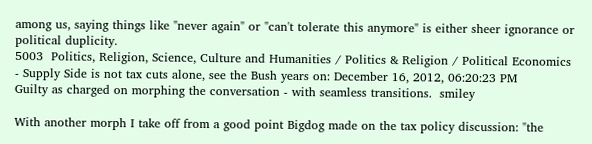among us, saying things like "never again" or "can't tolerate this anymore" is either sheer ignorance or political duplicity.
5003  Politics, Religion, Science, Culture and Humanities / Politics & Religion / Political Economics - Supply Side is not tax cuts alone, see the Bush years on: December 16, 2012, 06:20:23 PM
Guilty as charged on morphing the conversation - with seamless transitions.  smiley

With another morph I take off from a good point Bigdog made on the tax policy discussion: "the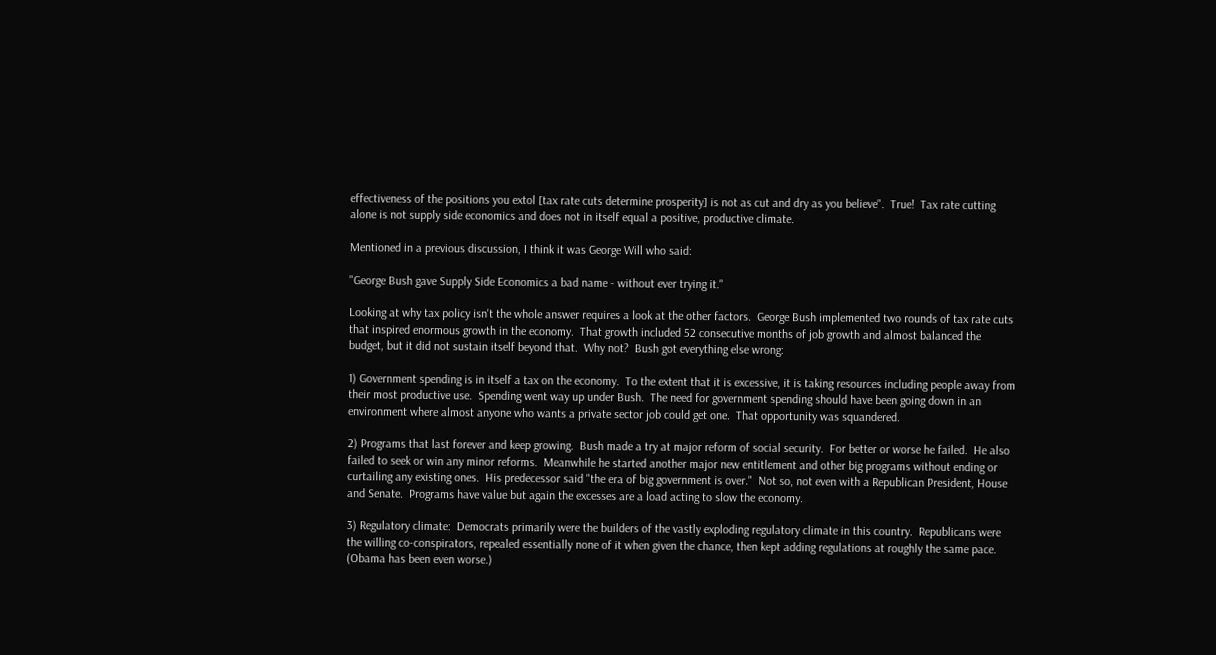effectiveness of the positions you extol [tax rate cuts determine prosperity] is not as cut and dry as you believe".  True!  Tax rate cutting alone is not supply side economics and does not in itself equal a positive, productive climate.

Mentioned in a previous discussion, I think it was George Will who said:

"George Bush gave Supply Side Economics a bad name - without ever trying it."

Looking at why tax policy isn't the whole answer requires a look at the other factors.  George Bush implemented two rounds of tax rate cuts that inspired enormous growth in the economy.  That growth included 52 consecutive months of job growth and almost balanced the budget, but it did not sustain itself beyond that.  Why not?  Bush got everything else wrong:

1) Government spending is in itself a tax on the economy.  To the extent that it is excessive, it is taking resources including people away from their most productive use.  Spending went way up under Bush.  The need for government spending should have been going down in an environment where almost anyone who wants a private sector job could get one.  That opportunity was squandered.

2) Programs that last forever and keep growing.  Bush made a try at major reform of social security.  For better or worse he failed.  He also failed to seek or win any minor reforms.  Meanwhile he started another major new entitlement and other big programs without ending or curtailing any existing ones.  His predecessor said "the era of big government is over."  Not so, not even with a Republican President, House and Senate.  Programs have value but again the excesses are a load acting to slow the economy.

3) Regulatory climate:  Democrats primarily were the builders of the vastly exploding regulatory climate in this country.  Republicans were the willing co-conspirators, repealed essentially none of it when given the chance, then kept adding regulations at roughly the same pace.  (Obama has been even worse.)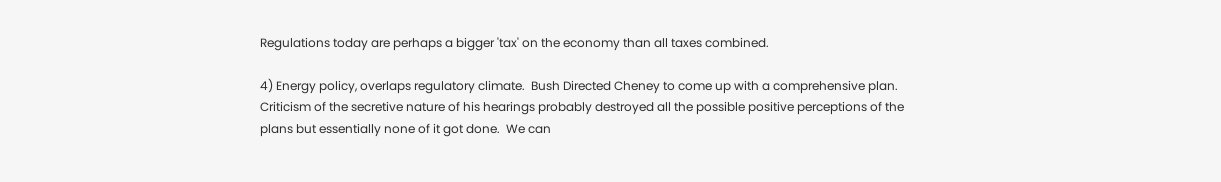Regulations today are perhaps a bigger 'tax' on the economy than all taxes combined.

4) Energy policy, overlaps regulatory climate.  Bush Directed Cheney to come up with a comprehensive plan.  Criticism of the secretive nature of his hearings probably destroyed all the possible positive perceptions of the plans but essentially none of it got done.  We can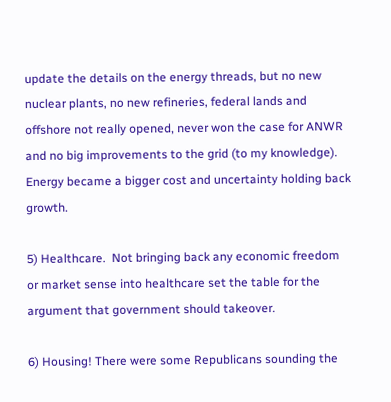update the details on the energy threads, but no new nuclear plants, no new refineries, federal lands and offshore not really opened, never won the case for ANWR and no big improvements to the grid (to my knowledge).  Energy became a bigger cost and uncertainty holding back growth.

5) Healthcare.  Not bringing back any economic freedom or market sense into healthcare set the table for the argument that government should takeover.

6) Housing! There were some Republicans sounding the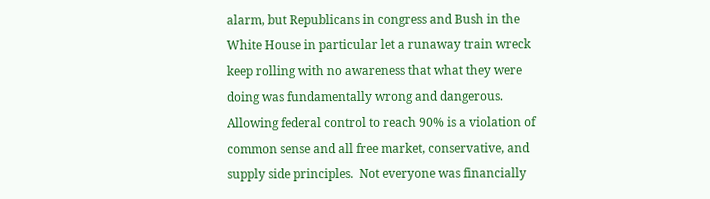alarm, but Republicans in congress and Bush in the White House in particular let a runaway train wreck keep rolling with no awareness that what they were doing was fundamentally wrong and dangerous.  Allowing federal control to reach 90% is a violation of common sense and all free market, conservative, and supply side principles.  Not everyone was financially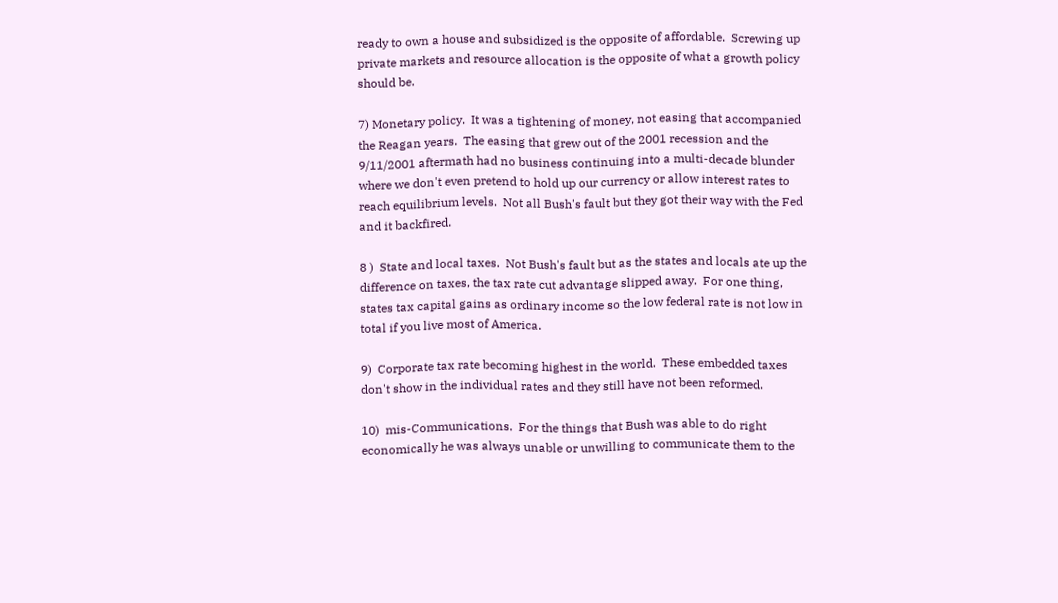ready to own a house and subsidized is the opposite of affordable.  Screwing up private markets and resource allocation is the opposite of what a growth policy should be.

7) Monetary policy.  It was a tightening of money, not easing that accompanied the Reagan years.  The easing that grew out of the 2001 recession and the 9/11/2001 aftermath had no business continuing into a multi-decade blunder where we don't even pretend to hold up our currency or allow interest rates to reach equilibrium levels.  Not all Bush's fault but they got their way with the Fed and it backfired.

8 )  State and local taxes.  Not Bush's fault but as the states and locals ate up the difference on taxes, the tax rate cut advantage slipped away.  For one thing, states tax capital gains as ordinary income so the low federal rate is not low in total if you live most of America.

9)  Corporate tax rate becoming highest in the world.  These embedded taxes don't show in the individual rates and they still have not been reformed.

10)  mis-Communications.  For the things that Bush was able to do right economically he was always unable or unwilling to communicate them to the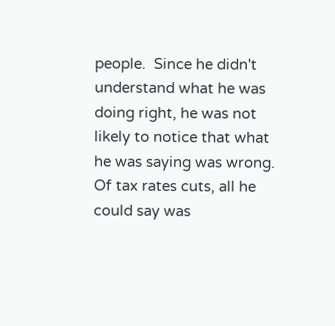people.  Since he didn't understand what he was doing right, he was not likely to notice that what he was saying was wrong.  Of tax rates cuts, all he could say was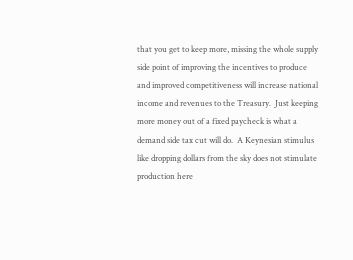that you get to keep more, missing the whole supply side point of improving the incentives to produce and improved competitiveness will increase national income and revenues to the Treasury.  Just keeping more money out of a fixed paycheck is what a demand side tax cut will do.  A Keynesian stimulus like dropping dollars from the sky does not stimulate production here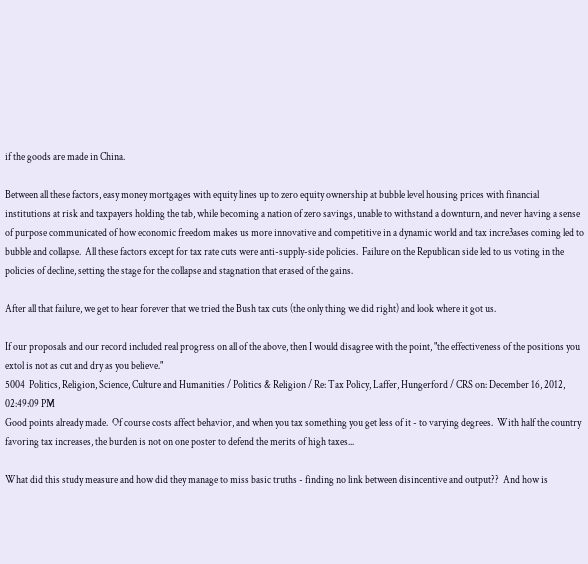if the goods are made in China.

Between all these factors, easy money mortgages with equity lines up to zero equity ownership at bubble level housing prices with financial institutions at risk and taxpayers holding the tab, while becoming a nation of zero savings, unable to withstand a downturn, and never having a sense of purpose communicated of how economic freedom makes us more innovative and competitive in a dynamic world and tax incre3ases coming led to bubble and collapse.  All these factors except for tax rate cuts were anti-supply-side policies.  Failure on the Republican side led to us voting in the policies of decline, setting the stage for the collapse and stagnation that erased of the gains.

After all that failure, we get to hear forever that we tried the Bush tax cuts (the only thing we did right) and look where it got us.

If our proposals and our record included real progress on all of the above, then I would disagree with the point, "the effectiveness of the positions you extol is not as cut and dry as you believe."
5004  Politics, Religion, Science, Culture and Humanities / Politics & Religion / Re: Tax Policy, Laffer, Hungerford / CRS on: December 16, 2012, 02:49:09 PM
Good points already made.  Of course costs affect behavior, and when you tax something you get less of it - to varying degrees.  With half the country favoring tax increases, the burden is not on one poster to defend the merits of high taxes...

What did this study measure and how did they manage to miss basic truths - finding no link between disincentive and output??  And how is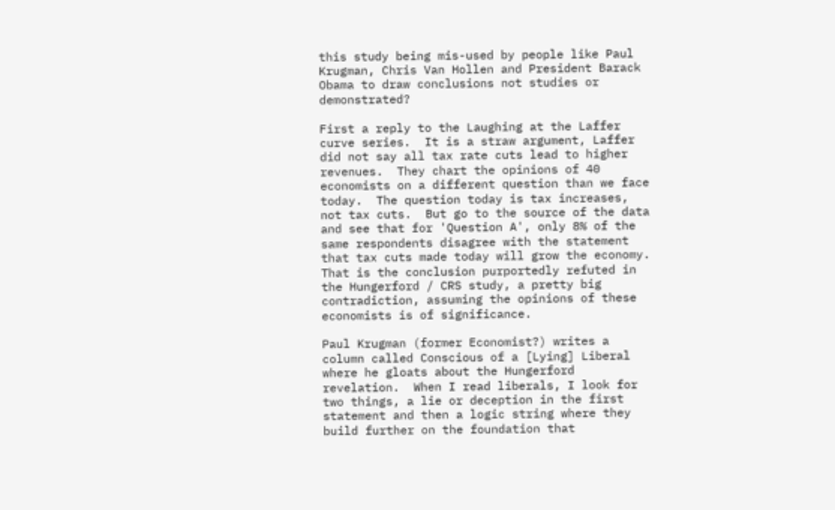this study being mis-used by people like Paul Krugman, Chris Van Hollen and President Barack Obama to draw conclusions not studies or demonstrated?

First a reply to the Laughing at the Laffer curve series.  It is a straw argument, Laffer did not say all tax rate cuts lead to higher revenues.  They chart the opinions of 40 economists on a different question than we face today.  The question today is tax increases, not tax cuts.  But go to the source of the data and see that for 'Question A', only 8% of the same respondents disagree with the statement that tax cuts made today will grow the economy.  That is the conclusion purportedly refuted in the Hungerford / CRS study, a pretty big contradiction, assuming the opinions of these economists is of significance.

Paul Krugman (former Economist?) writes a column called Conscious of a [Lying] Liberal where he gloats about the Hungerford revelation.  When I read liberals, I look for two things, a lie or deception in the first statement and then a logic string where they build further on the foundation that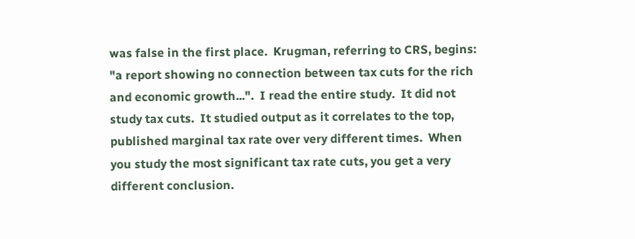was false in the first place.  Krugman, referring to CRS, begins: "a report showing no connection between tax cuts for the rich and economic growth...".  I read the entire study.  It did not study tax cuts.  It studied output as it correlates to the top, published marginal tax rate over very different times.  When you study the most significant tax rate cuts, you get a very different conclusion.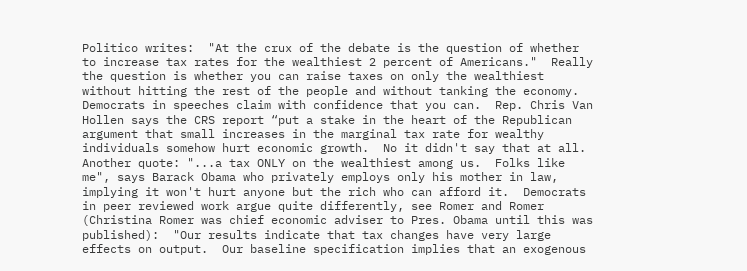Politico writes:  "At the crux of the debate is the question of whether to increase tax rates for the wealthiest 2 percent of Americans."  Really the question is whether you can raise taxes on only the wealthiest without hitting the rest of the people and without tanking the economy.  Democrats in speeches claim with confidence that you can.  Rep. Chris Van Hollen says the CRS report “put a stake in the heart of the Republican argument that small increases in the marginal tax rate for wealthy individuals somehow hurt economic growth.  No it didn't say that at all.   Another quote: "...a tax ONLY on the wealthiest among us.  Folks like me", says Barack Obama who privately employs only his mother in law, implying it won't hurt anyone but the rich who can afford it.  Democrats in peer reviewed work argue quite differently, see Romer and Romer (Christina Romer was chief economic adviser to Pres. Obama until this was published):  "Our results indicate that tax changes have very large effects on output.  Our baseline specification implies that an exogenous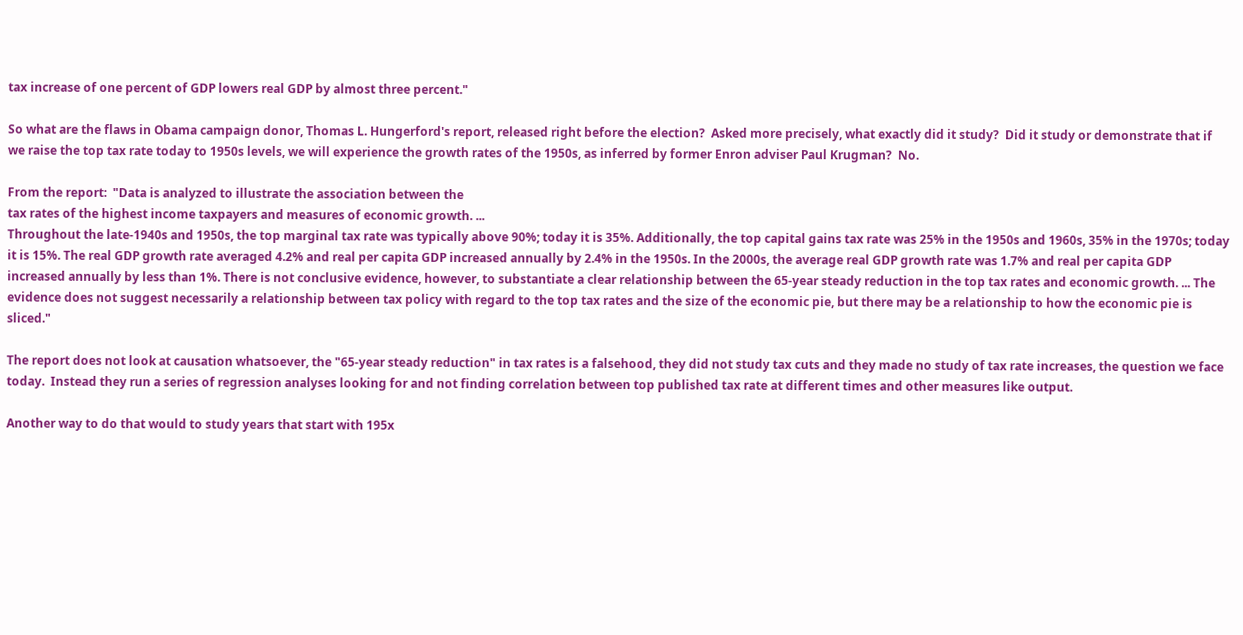tax increase of one percent of GDP lowers real GDP by almost three percent."

So what are the flaws in Obama campaign donor, Thomas L. Hungerford's report, released right before the election?  Asked more precisely, what exactly did it study?  Did it study or demonstrate that if we raise the top tax rate today to 1950s levels, we will experience the growth rates of the 1950s, as inferred by former Enron adviser Paul Krugman?  No.

From the report:  "Data is analyzed to illustrate the association between the
tax rates of the highest income taxpayers and measures of economic growth. ...
Throughout the late-1940s and 1950s, the top marginal tax rate was typically above 90%; today it is 35%. Additionally, the top capital gains tax rate was 25% in the 1950s and 1960s, 35% in the 1970s; today it is 15%. The real GDP growth rate averaged 4.2% and real per capita GDP increased annually by 2.4% in the 1950s. In the 2000s, the average real GDP growth rate was 1.7% and real per capita GDP increased annually by less than 1%. There is not conclusive evidence, however, to substantiate a clear relationship between the 65-year steady reduction in the top tax rates and economic growth. ... The evidence does not suggest necessarily a relationship between tax policy with regard to the top tax rates and the size of the economic pie, but there may be a relationship to how the economic pie is sliced."

The report does not look at causation whatsoever, the "65-year steady reduction" in tax rates is a falsehood, they did not study tax cuts and they made no study of tax rate increases, the question we face today.  Instead they run a series of regression analyses looking for and not finding correlation between top published tax rate at different times and other measures like output.

Another way to do that would to study years that start with 195x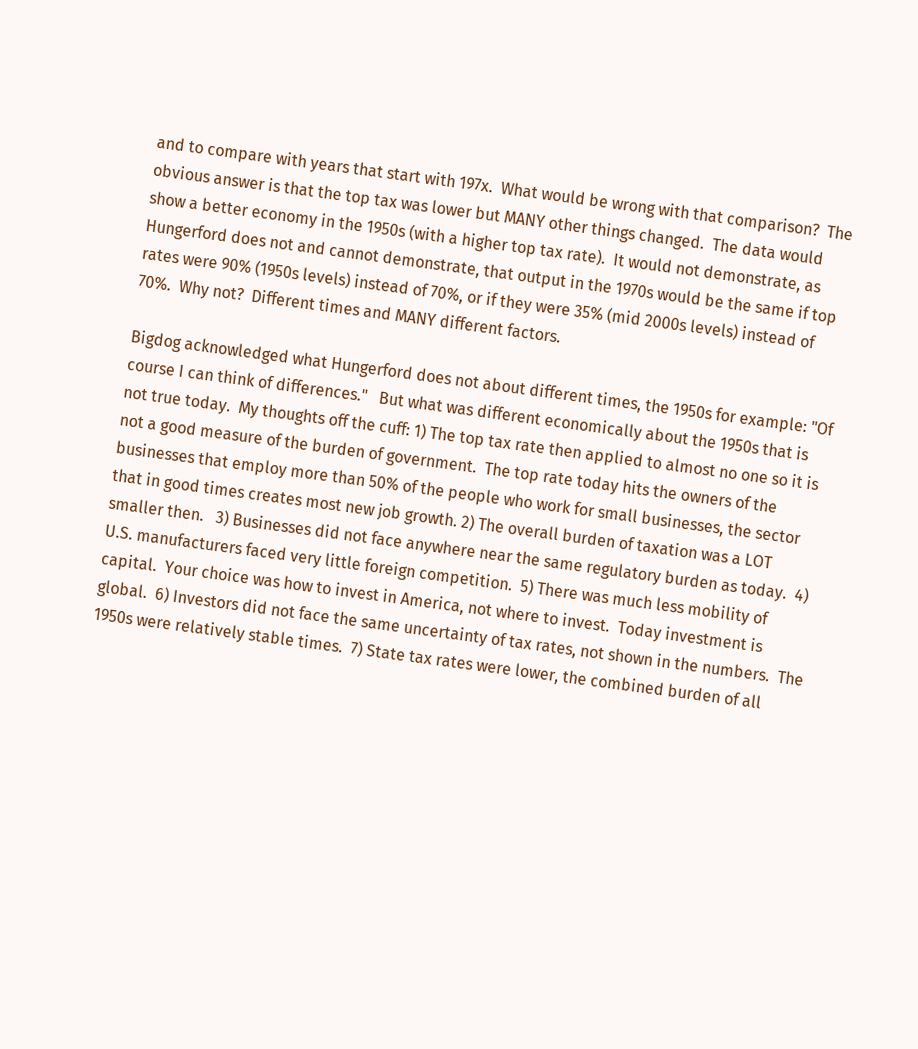and to compare with years that start with 197x.  What would be wrong with that comparison?  The obvious answer is that the top tax was lower but MANY other things changed.  The data would show a better economy in the 1950s (with a higher top tax rate).  It would not demonstrate, as Hungerford does not and cannot demonstrate, that output in the 1970s would be the same if top rates were 90% (1950s levels) instead of 70%, or if they were 35% (mid 2000s levels) instead of 70%.  Why not?  Different times and MANY different factors.

Bigdog acknowledged what Hungerford does not about different times, the 1950s for example: "Of course I can think of differences."   But what was different economically about the 1950s that is not true today.  My thoughts off the cuff: 1) The top tax rate then applied to almost no one so it is not a good measure of the burden of government.  The top rate today hits the owners of the businesses that employ more than 50% of the people who work for small businesses, the sector that in good times creates most new job growth. 2) The overall burden of taxation was a LOT smaller then.   3) Businesses did not face anywhere near the same regulatory burden as today.  4) U.S. manufacturers faced very little foreign competition.  5) There was much less mobility of capital.  Your choice was how to invest in America, not where to invest.  Today investment is global.  6) Investors did not face the same uncertainty of tax rates, not shown in the numbers.  The 1950s were relatively stable times.  7) State tax rates were lower, the combined burden of all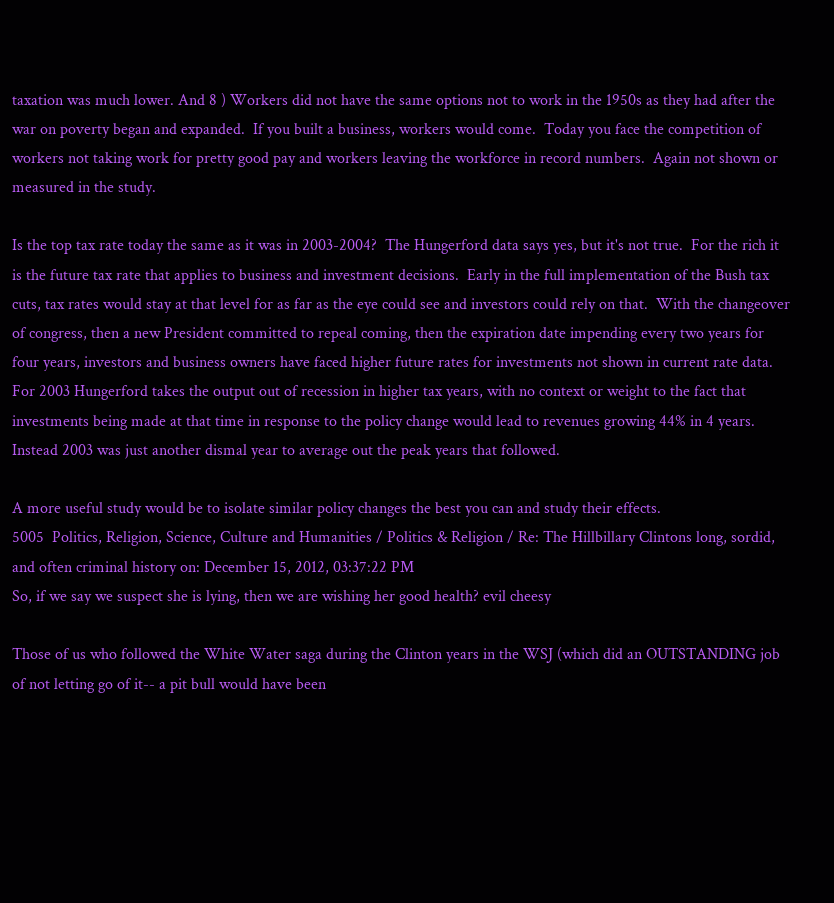taxation was much lower. And 8 ) Workers did not have the same options not to work in the 1950s as they had after the war on poverty began and expanded.  If you built a business, workers would come.  Today you face the competition of workers not taking work for pretty good pay and workers leaving the workforce in record numbers.  Again not shown or measured in the study.

Is the top tax rate today the same as it was in 2003-2004?  The Hungerford data says yes, but it's not true.  For the rich it is the future tax rate that applies to business and investment decisions.  Early in the full implementation of the Bush tax cuts, tax rates would stay at that level for as far as the eye could see and investors could rely on that.  With the changeover of congress, then a new President committed to repeal coming, then the expiration date impending every two years for four years, investors and business owners have faced higher future rates for investments not shown in current rate data.  For 2003 Hungerford takes the output out of recession in higher tax years, with no context or weight to the fact that investments being made at that time in response to the policy change would lead to revenues growing 44% in 4 years.  Instead 2003 was just another dismal year to average out the peak years that followed.

A more useful study would be to isolate similar policy changes the best you can and study their effects.
5005  Politics, Religion, Science, Culture and Humanities / Politics & Religion / Re: The Hillbillary Clintons long, sordid, and often criminal history on: December 15, 2012, 03:37:22 PM
So, if we say we suspect she is lying, then we are wishing her good health? evil cheesy

Those of us who followed the White Water saga during the Clinton years in the WSJ (which did an OUTSTANDING job of not letting go of it-- a pit bull would have been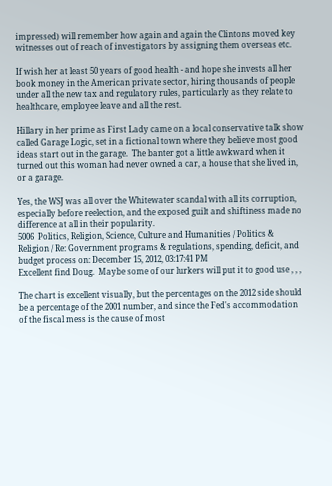impressed) will remember how again and again the Clintons moved key witnesses out of reach of investigators by assigning them overseas etc.

If wish her at least 50 years of good health - and hope she invests all her book money in the American private sector, hiring thousands of people under all the new tax and regulatory rules, particularly as they relate to healthcare, employee leave and all the rest.

Hillary in her prime as First Lady came on a local conservative talk show called Garage Logic, set in a fictional town where they believe most good ideas start out in the garage.  The banter got a little awkward when it turned out this woman had never owned a car, a house that she lived in, or a garage.

Yes, the WSJ was all over the Whitewater scandal with all its corruption, especially before reelection, and the exposed guilt and shiftiness made no difference at all in their popularity.
5006  Politics, Religion, Science, Culture and Humanities / Politics & Religion / Re: Government programs & regulations, spending, deficit, and budget process on: December 15, 2012, 03:17:41 PM
Excellent find Doug.  Maybe some of our lurkers will put it to good use , , ,

The chart is excellent visually, but the percentages on the 2012 side should be a percentage of the 2001 number, and since the Fed's accommodation of the fiscal mess is the cause of most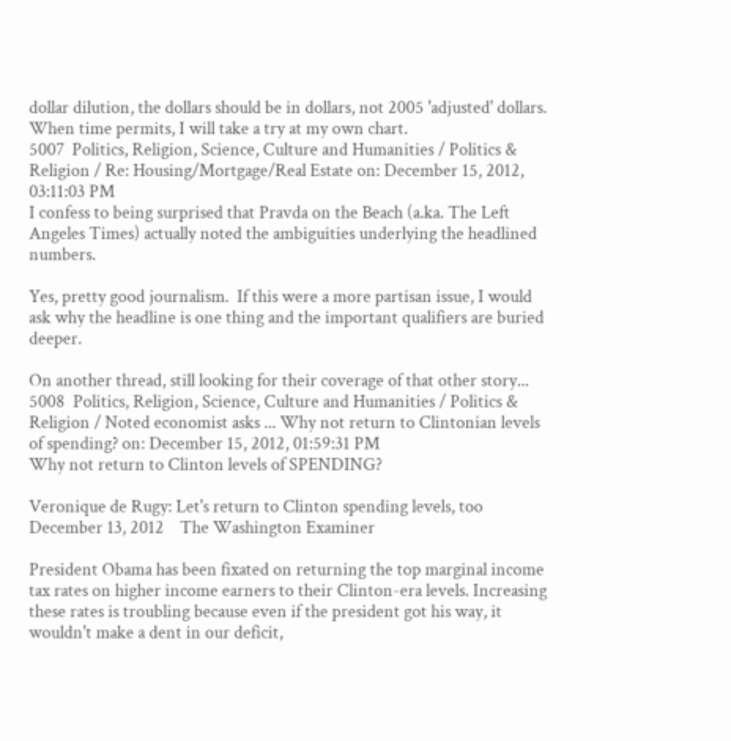dollar dilution, the dollars should be in dollars, not 2005 'adjusted' dollars.  When time permits, I will take a try at my own chart.
5007  Politics, Religion, Science, Culture and Humanities / Politics & Religion / Re: Housing/Mortgage/Real Estate on: December 15, 2012, 03:11:03 PM
I confess to being surprised that Pravda on the Beach (a.ka. The Left Angeles Times) actually noted the ambiguities underlying the headlined numbers.

Yes, pretty good journalism.  If this were a more partisan issue, I would ask why the headline is one thing and the important qualifiers are buried deeper.

On another thread, still looking for their coverage of that other story...
5008  Politics, Religion, Science, Culture and Humanities / Politics & Religion / Noted economist asks ... Why not return to Clintonian levels of spending? on: December 15, 2012, 01:59:31 PM
Why not return to Clinton levels of SPENDING?

Veronique de Rugy: Let's return to Clinton spending levels, too
December 13, 2012    The Washington Examiner

President Obama has been fixated on returning the top marginal income tax rates on higher income earners to their Clinton-era levels. Increasing these rates is troubling because even if the president got his way, it wouldn't make a dent in our deficit,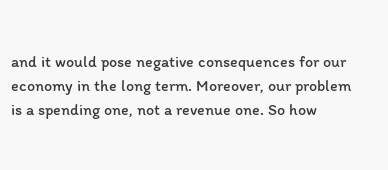and it would pose negative consequences for our economy in the long term. Moreover, our problem is a spending one, not a revenue one. So how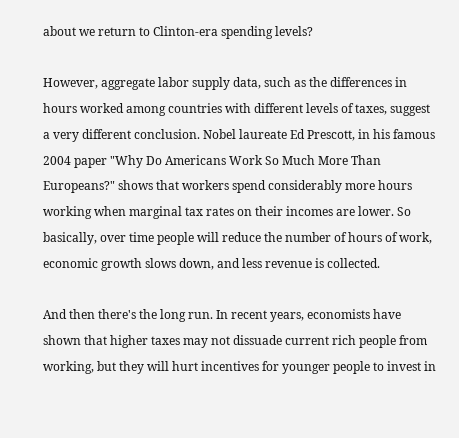about we return to Clinton-era spending levels?

However, aggregate labor supply data, such as the differences in hours worked among countries with different levels of taxes, suggest a very different conclusion. Nobel laureate Ed Prescott, in his famous 2004 paper "Why Do Americans Work So Much More Than Europeans?" shows that workers spend considerably more hours working when marginal tax rates on their incomes are lower. So basically, over time people will reduce the number of hours of work, economic growth slows down, and less revenue is collected.

And then there's the long run. In recent years, economists have shown that higher taxes may not dissuade current rich people from working, but they will hurt incentives for younger people to invest in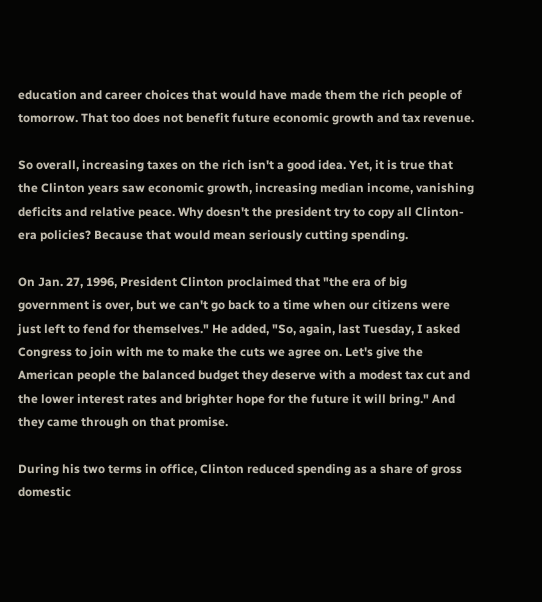education and career choices that would have made them the rich people of tomorrow. That too does not benefit future economic growth and tax revenue.

So overall, increasing taxes on the rich isn't a good idea. Yet, it is true that the Clinton years saw economic growth, increasing median income, vanishing deficits and relative peace. Why doesn't the president try to copy all Clinton-era policies? Because that would mean seriously cutting spending.

On Jan. 27, 1996, President Clinton proclaimed that "the era of big government is over, but we can't go back to a time when our citizens were just left to fend for themselves." He added, "So, again, last Tuesday, I asked Congress to join with me to make the cuts we agree on. Let's give the American people the balanced budget they deserve with a modest tax cut and the lower interest rates and brighter hope for the future it will bring." And they came through on that promise.

During his two terms in office, Clinton reduced spending as a share of gross domestic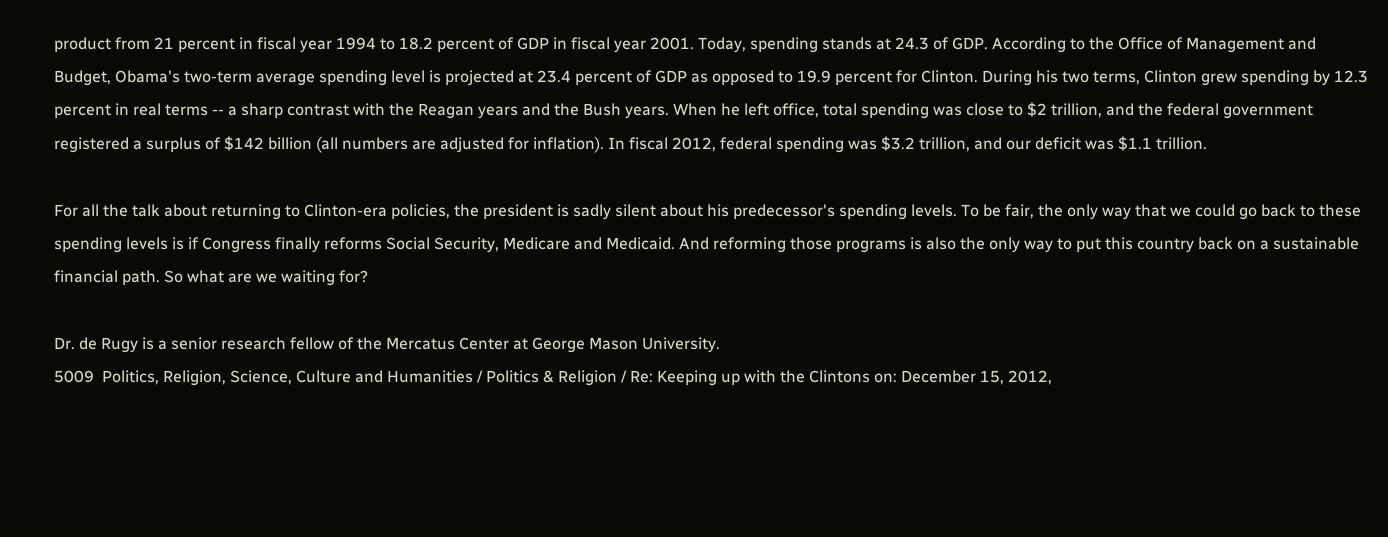product from 21 percent in fiscal year 1994 to 18.2 percent of GDP in fiscal year 2001. Today, spending stands at 24.3 of GDP. According to the Office of Management and Budget, Obama's two-term average spending level is projected at 23.4 percent of GDP as opposed to 19.9 percent for Clinton. During his two terms, Clinton grew spending by 12.3 percent in real terms -- a sharp contrast with the Reagan years and the Bush years. When he left office, total spending was close to $2 trillion, and the federal government registered a surplus of $142 billion (all numbers are adjusted for inflation). In fiscal 2012, federal spending was $3.2 trillion, and our deficit was $1.1 trillion.

For all the talk about returning to Clinton-era policies, the president is sadly silent about his predecessor's spending levels. To be fair, the only way that we could go back to these spending levels is if Congress finally reforms Social Security, Medicare and Medicaid. And reforming those programs is also the only way to put this country back on a sustainable financial path. So what are we waiting for?

Dr. de Rugy is a senior research fellow of the Mercatus Center at George Mason University.
5009  Politics, Religion, Science, Culture and Humanities / Politics & Religion / Re: Keeping up with the Clintons on: December 15, 2012,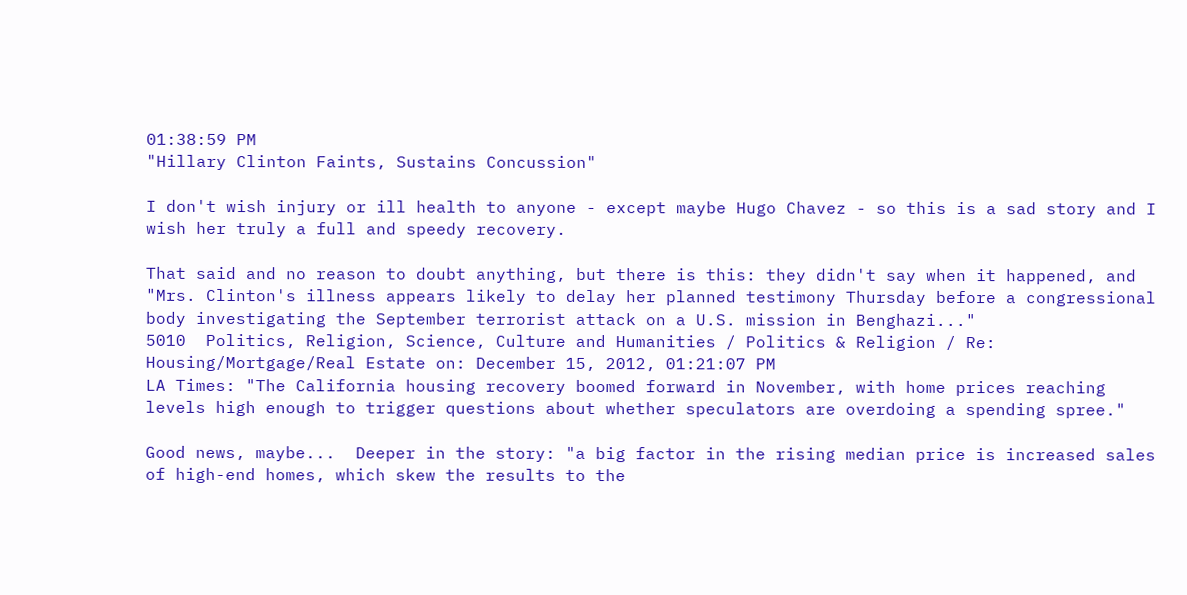01:38:59 PM
"Hillary Clinton Faints, Sustains Concussion"

I don't wish injury or ill health to anyone - except maybe Hugo Chavez - so this is a sad story and I wish her truly a full and speedy recovery.

That said and no reason to doubt anything, but there is this: they didn't say when it happened, and "Mrs. Clinton's illness appears likely to delay her planned testimony Thursday before a congressional body investigating the September terrorist attack on a U.S. mission in Benghazi..."
5010  Politics, Religion, Science, Culture and Humanities / Politics & Religion / Re: Housing/Mortgage/Real Estate on: December 15, 2012, 01:21:07 PM
LA Times: "The California housing recovery boomed forward in November, with home prices reaching levels high enough to trigger questions about whether speculators are overdoing a spending spree."

Good news, maybe...  Deeper in the story: "a big factor in the rising median price is increased sales of high-end homes, which skew the results to the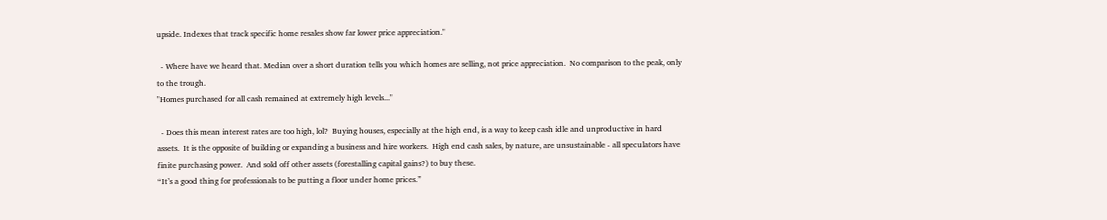upside. Indexes that track specific home resales show far lower price appreciation."

  - Where have we heard that. Median over a short duration tells you which homes are selling, not price appreciation.  No comparison to the peak, only to the trough.
"Homes purchased for all cash remained at extremely high levels..."

  - Does this mean interest rates are too high, lol?  Buying houses, especially at the high end, is a way to keep cash idle and unproductive in hard assets.  It is the opposite of building or expanding a business and hire workers.  High end cash sales, by nature, are unsustainable - all speculators have finite purchasing power.  And sold off other assets (forestalling capital gains?) to buy these.
“It’s a good thing for professionals to be putting a floor under home prices.”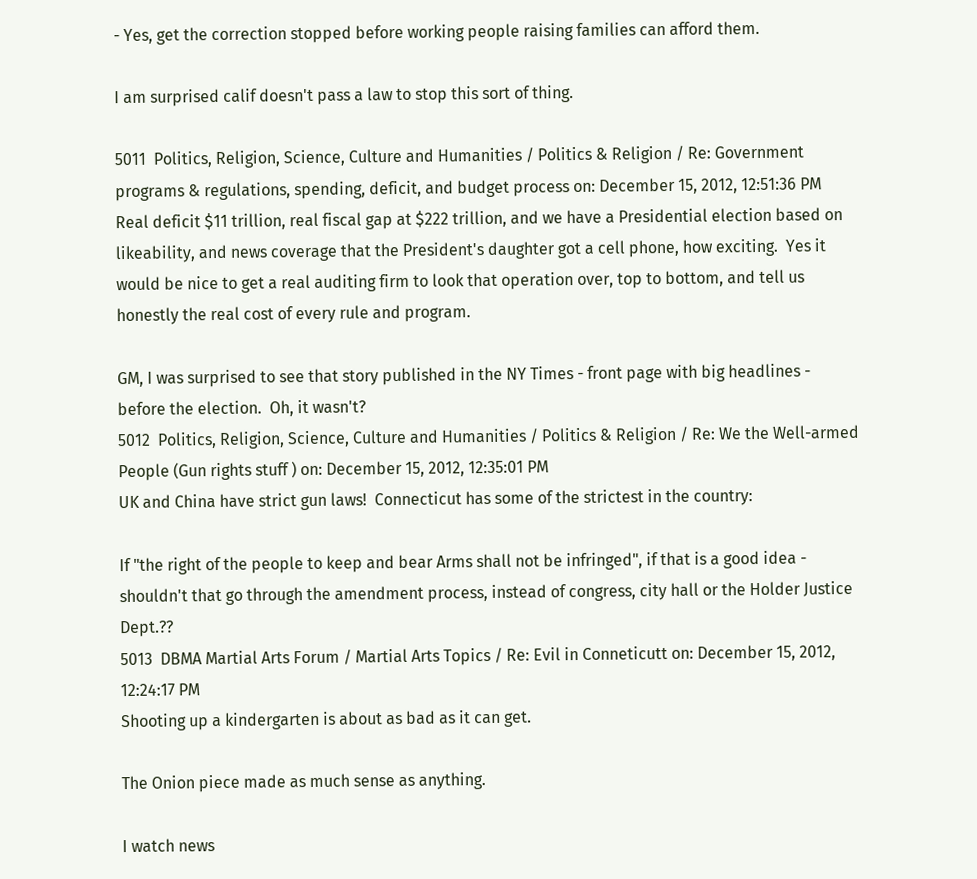- Yes, get the correction stopped before working people raising families can afford them.

I am surprised calif doesn't pass a law to stop this sort of thing.

5011  Politics, Religion, Science, Culture and Humanities / Politics & Religion / Re: Government programs & regulations, spending, deficit, and budget process on: December 15, 2012, 12:51:36 PM
Real deficit $11 trillion, real fiscal gap at $222 trillion, and we have a Presidential election based on likeability, and news coverage that the President's daughter got a cell phone, how exciting.  Yes it would be nice to get a real auditing firm to look that operation over, top to bottom, and tell us honestly the real cost of every rule and program.

GM, I was surprised to see that story published in the NY Times - front page with big headlines - before the election.  Oh, it wasn't?
5012  Politics, Religion, Science, Culture and Humanities / Politics & Religion / Re: We the Well-armed People (Gun rights stuff ) on: December 15, 2012, 12:35:01 PM
UK and China have strict gun laws!  Connecticut has some of the strictest in the country:

If "the right of the people to keep and bear Arms shall not be infringed", if that is a good idea - shouldn't that go through the amendment process, instead of congress, city hall or the Holder Justice Dept.??
5013  DBMA Martial Arts Forum / Martial Arts Topics / Re: Evil in Conneticutt on: December 15, 2012, 12:24:17 PM
Shooting up a kindergarten is about as bad as it can get.

The Onion piece made as much sense as anything.

I watch news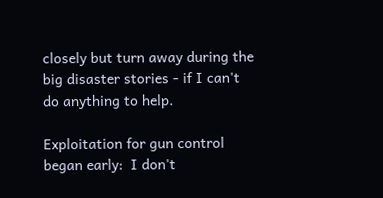closely but turn away during the big disaster stories - if I can't do anything to help.

Exploitation for gun control began early:  I don't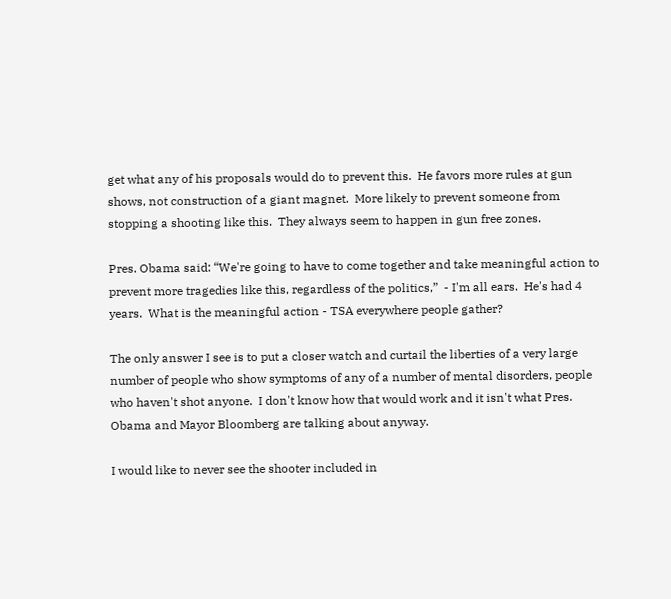get what any of his proposals would do to prevent this.  He favors more rules at gun shows, not construction of a giant magnet.  More likely to prevent someone from stopping a shooting like this.  They always seem to happen in gun free zones.

Pres. Obama said: “We're going to have to come together and take meaningful action to prevent more tragedies like this, regardless of the politics,”  - I'm all ears.  He's had 4 years.  What is the meaningful action - TSA everywhere people gather?

The only answer I see is to put a closer watch and curtail the liberties of a very large number of people who show symptoms of any of a number of mental disorders, people who haven't shot anyone.  I don't know how that would work and it isn't what Pres. Obama and Mayor Bloomberg are talking about anyway.

I would like to never see the shooter included in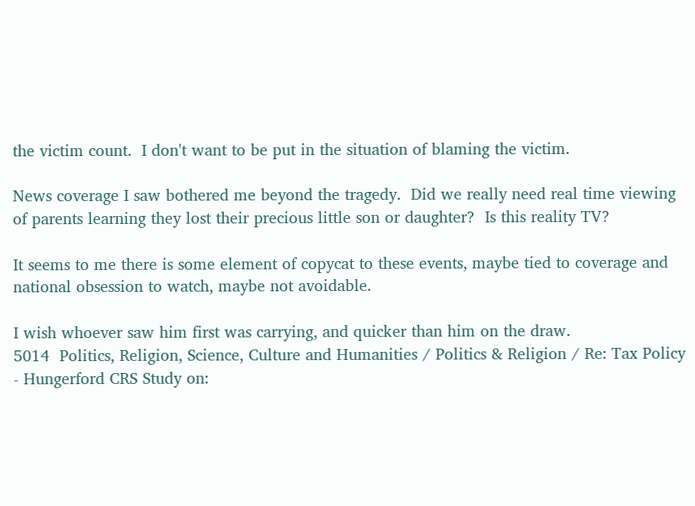the victim count.  I don't want to be put in the situation of blaming the victim.

News coverage I saw bothered me beyond the tragedy.  Did we really need real time viewing of parents learning they lost their precious little son or daughter?  Is this reality TV?

It seems to me there is some element of copycat to these events, maybe tied to coverage and national obsession to watch, maybe not avoidable.

I wish whoever saw him first was carrying, and quicker than him on the draw.
5014  Politics, Religion, Science, Culture and Humanities / Politics & Religion / Re: Tax Policy - Hungerford CRS Study on: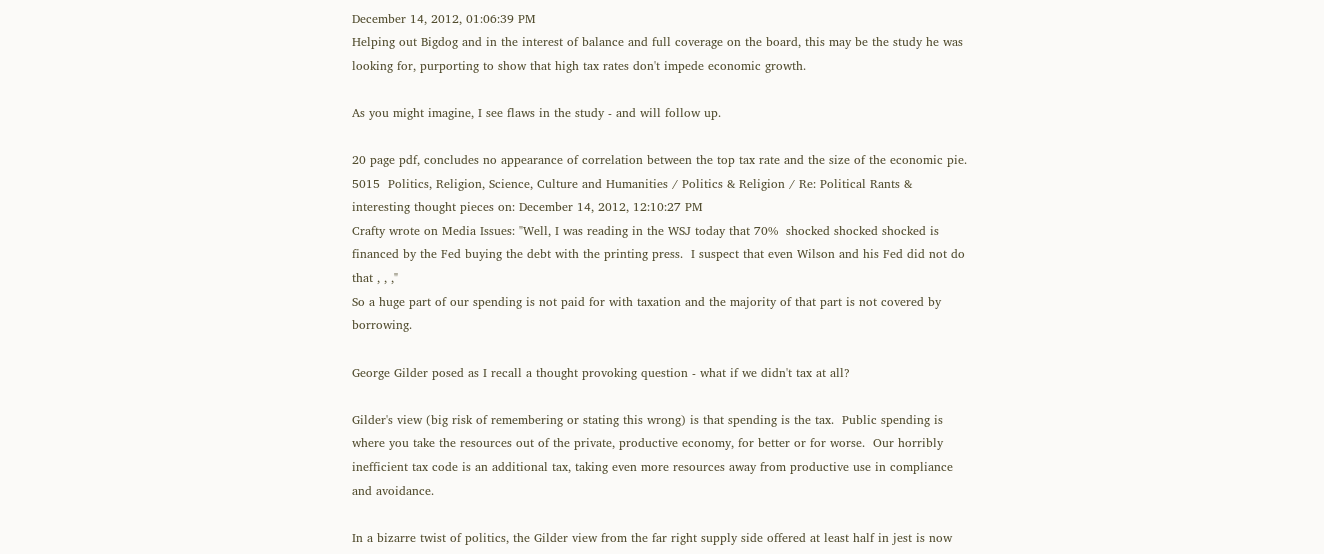December 14, 2012, 01:06:39 PM
Helping out Bigdog and in the interest of balance and full coverage on the board, this may be the study he was looking for, purporting to show that high tax rates don't impede economic growth.

As you might imagine, I see flaws in the study - and will follow up.

20 page pdf, concludes no appearance of correlation between the top tax rate and the size of the economic pie.
5015  Politics, Religion, Science, Culture and Humanities / Politics & Religion / Re: Political Rants & interesting thought pieces on: December 14, 2012, 12:10:27 PM
Crafty wrote on Media Issues: "Well, I was reading in the WSJ today that 70%  shocked shocked shocked is financed by the Fed buying the debt with the printing press.  I suspect that even Wilson and his Fed did not do that , , ,"
So a huge part of our spending is not paid for with taxation and the majority of that part is not covered by borrowing.

George Gilder posed as I recall a thought provoking question - what if we didn't tax at all?

Gilder's view (big risk of remembering or stating this wrong) is that spending is the tax.  Public spending is where you take the resources out of the private, productive economy, for better or for worse.  Our horribly inefficient tax code is an additional tax, taking even more resources away from productive use in compliance and avoidance.

In a bizarre twist of politics, the Gilder view from the far right supply side offered at least half in jest is now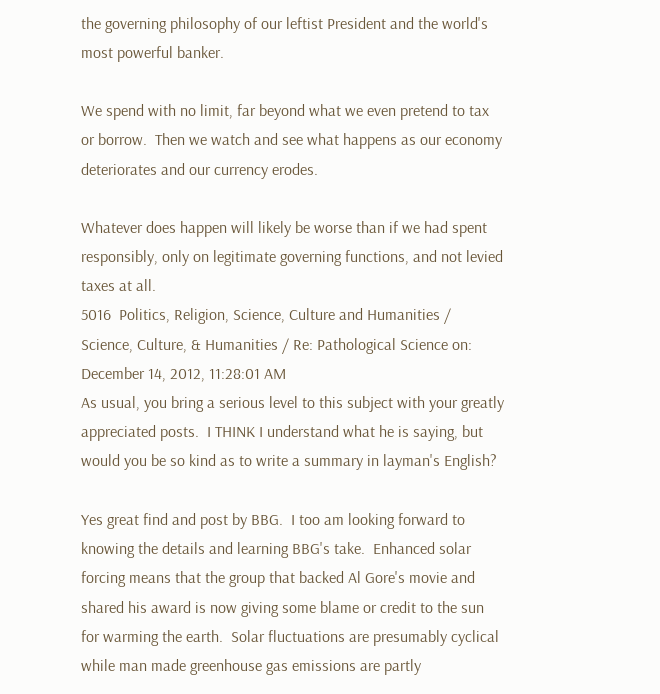the governing philosophy of our leftist President and the world's most powerful banker.

We spend with no limit, far beyond what we even pretend to tax or borrow.  Then we watch and see what happens as our economy deteriorates and our currency erodes.

Whatever does happen will likely be worse than if we had spent responsibly, only on legitimate governing functions, and not levied taxes at all.
5016  Politics, Religion, Science, Culture and Humanities / Science, Culture, & Humanities / Re: Pathological Science on: December 14, 2012, 11:28:01 AM
As usual, you bring a serious level to this subject with your greatly appreciated posts.  I THINK I understand what he is saying, but would you be so kind as to write a summary in layman's English?

Yes great find and post by BBG.  I too am looking forward to knowing the details and learning BBG's take.  Enhanced solar forcing means that the group that backed Al Gore's movie and shared his award is now giving some blame or credit to the sun for warming the earth.  Solar fluctuations are presumably cyclical while man made greenhouse gas emissions are partly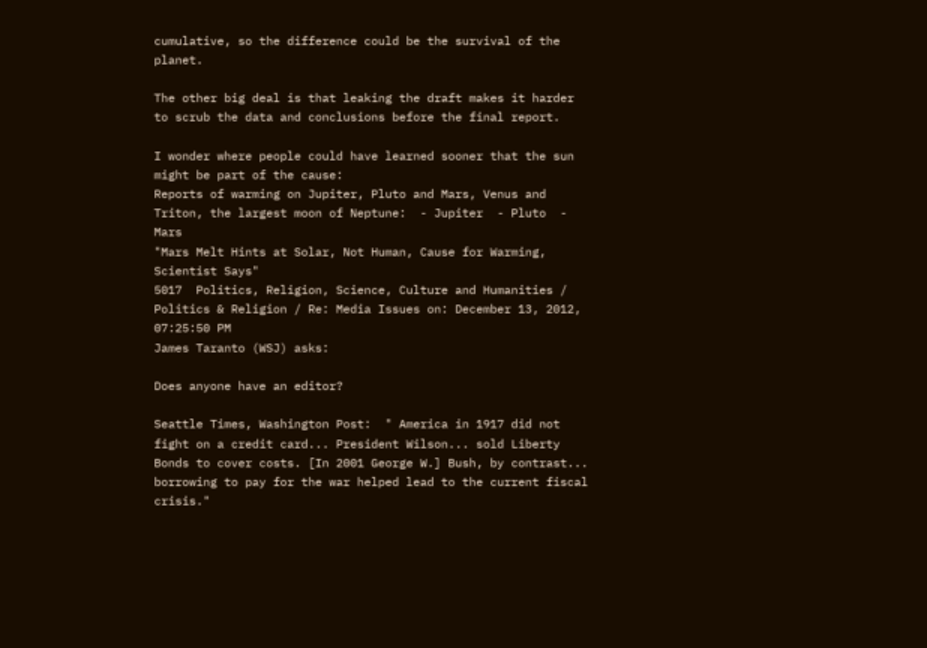cumulative, so the difference could be the survival of the planet.

The other big deal is that leaking the draft makes it harder to scrub the data and conclusions before the final report.

I wonder where people could have learned sooner that the sun might be part of the cause:
Reports of warming on Jupiter, Pluto and Mars, Venus and Triton, the largest moon of Neptune:  - Jupiter  - Pluto  - Mars
"Mars Melt Hints at Solar, Not Human, Cause for Warming, Scientist Says"
5017  Politics, Religion, Science, Culture and Humanities / Politics & Religion / Re: Media Issues on: December 13, 2012, 07:25:50 PM
James Taranto (WSJ) asks:

Does anyone have an editor?

Seattle Times, Washington Post:  " America in 1917 did not fight on a credit card... President Wilson... sold Liberty Bonds to cover costs. [In 2001 George W.] Bush, by contrast... borrowing to pay for the war helped lead to the current fiscal crisis."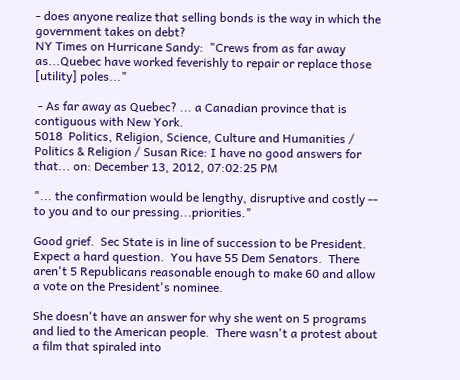- does anyone realize that selling bonds is the way in which the government takes on debt?
NY Times on Hurricane Sandy:  "Crews from as far away as...Quebec have worked feverishly to repair or replace those [utility] poles..."

 - As far away as Quebec? ... a Canadian province that is contiguous with New York.
5018  Politics, Religion, Science, Culture and Humanities / Politics & Religion / Susan Rice: I have no good answers for that... on: December 13, 2012, 07:02:25 PM

"... the confirmation would be lengthy, disruptive and costly -- to you and to our pressing...priorities."

Good grief.  Sec State is in line of succession to be President.  Expect a hard question.  You have 55 Dem Senators.  There aren't 5 Republicans reasonable enough to make 60 and allow a vote on the President's nominee.

She doesn't have an answer for why she went on 5 programs and lied to the American people.  There wasn't a protest about a film that spiraled into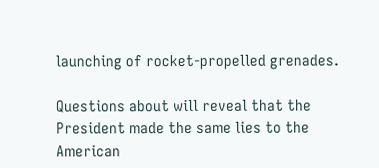launching of rocket-propelled grenades.

Questions about will reveal that the President made the same lies to the American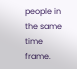people in the same time frame.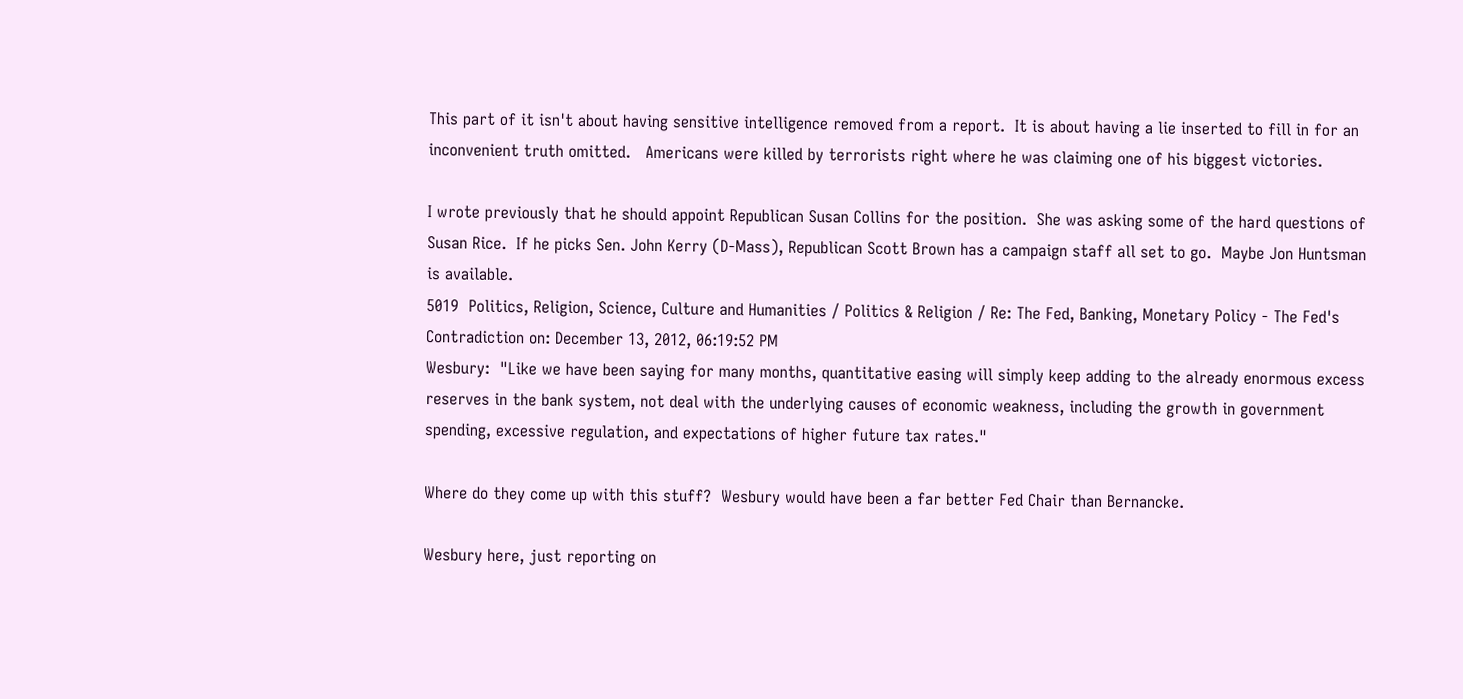This part of it isn't about having sensitive intelligence removed from a report.  It is about having a lie inserted to fill in for an inconvenient truth omitted.   Americans were killed by terrorists right where he was claiming one of his biggest victories.

I wrote previously that he should appoint Republican Susan Collins for the position.  She was asking some of the hard questions of Susan Rice.  If he picks Sen. John Kerry (D-Mass), Republican Scott Brown has a campaign staff all set to go.  Maybe Jon Huntsman is available.
5019  Politics, Religion, Science, Culture and Humanities / Politics & Religion / Re: The Fed, Banking, Monetary Policy - The Fed's Contradiction on: December 13, 2012, 06:19:52 PM
Wesbury:  "Like we have been saying for many months, quantitative easing will simply keep adding to the already enormous excess reserves in the bank system, not deal with the underlying causes of economic weakness, including the growth in government spending, excessive regulation, and expectations of higher future tax rates."

Where do they come up with this stuff?  Wesbury would have been a far better Fed Chair than Bernancke.

Wesbury here, just reporting on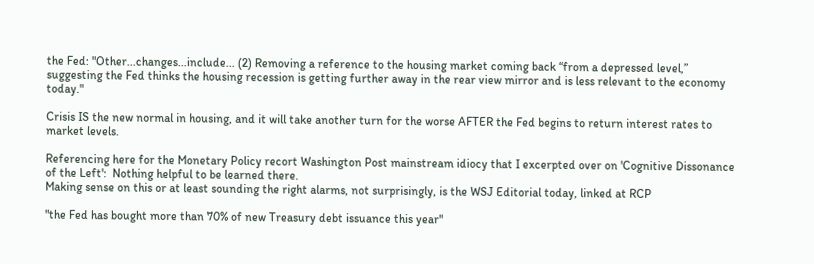the Fed: "Other...changes...include... (2) Removing a reference to the housing market coming back “from a depressed level,” suggesting the Fed thinks the housing recession is getting further away in the rear view mirror and is less relevant to the economy today."

Crisis IS the new normal in housing, and it will take another turn for the worse AFTER the Fed begins to return interest rates to market levels.

Referencing here for the Monetary Policy recort Washington Post mainstream idiocy that I excerpted over on 'Cognitive Dissonance of the Left':  Nothing helpful to be learned there.
Making sense on this or at least sounding the right alarms, not surprisingly, is the WSJ Editorial today, linked at RCP

"the Fed has bought more than 70% of new Treasury debt issuance this year"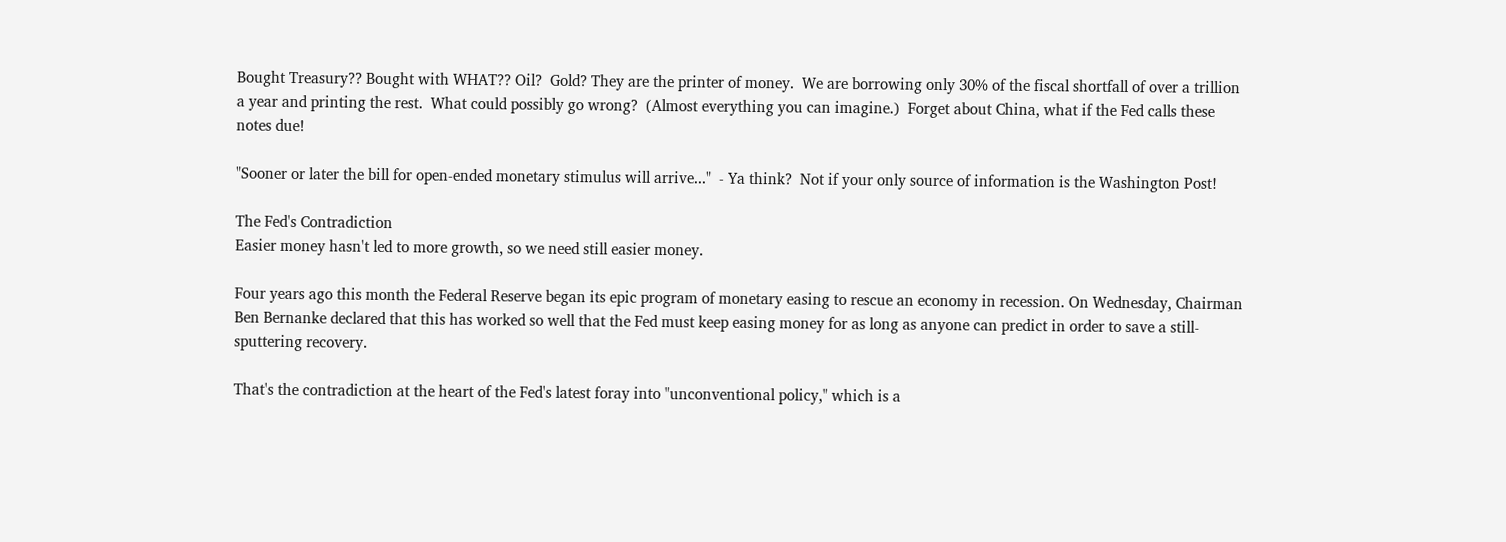Bought Treasury?? Bought with WHAT?? Oil?  Gold? They are the printer of money.  We are borrowing only 30% of the fiscal shortfall of over a trillion a year and printing the rest.  What could possibly go wrong?  (Almost everything you can imagine.)  Forget about China, what if the Fed calls these notes due!

"Sooner or later the bill for open-ended monetary stimulus will arrive..."  - Ya think?  Not if your only source of information is the Washington Post!

The Fed's Contradiction
Easier money hasn't led to more growth, so we need still easier money.

Four years ago this month the Federal Reserve began its epic program of monetary easing to rescue an economy in recession. On Wednesday, Chairman Ben Bernanke declared that this has worked so well that the Fed must keep easing money for as long as anyone can predict in order to save a still-sputtering recovery.

That's the contradiction at the heart of the Fed's latest foray into "unconventional policy," which is a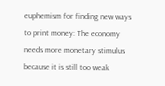euphemism for finding new ways to print money: The economy needs more monetary stimulus because it is still too weak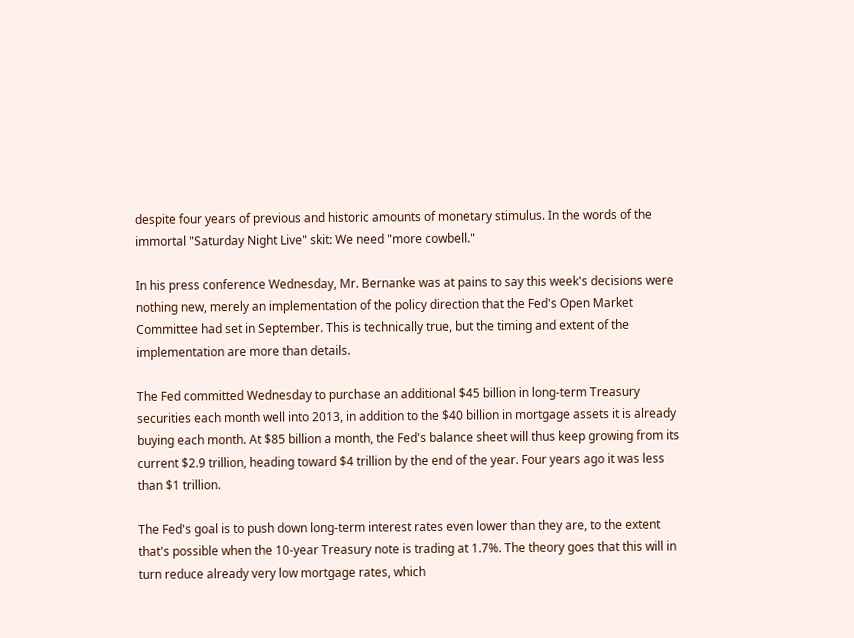despite four years of previous and historic amounts of monetary stimulus. In the words of the immortal "Saturday Night Live" skit: We need "more cowbell."

In his press conference Wednesday, Mr. Bernanke was at pains to say this week's decisions were nothing new, merely an implementation of the policy direction that the Fed's Open Market Committee had set in September. This is technically true, but the timing and extent of the implementation are more than details.

The Fed committed Wednesday to purchase an additional $45 billion in long-term Treasury securities each month well into 2013, in addition to the $40 billion in mortgage assets it is already buying each month. At $85 billion a month, the Fed's balance sheet will thus keep growing from its current $2.9 trillion, heading toward $4 trillion by the end of the year. Four years ago it was less than $1 trillion.

The Fed's goal is to push down long-term interest rates even lower than they are, to the extent that's possible when the 10-year Treasury note is trading at 1.7%. The theory goes that this will in turn reduce already very low mortgage rates, which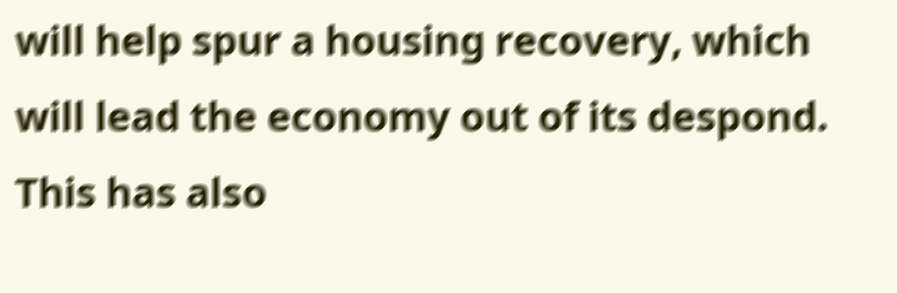will help spur a housing recovery, which will lead the economy out of its despond. This has also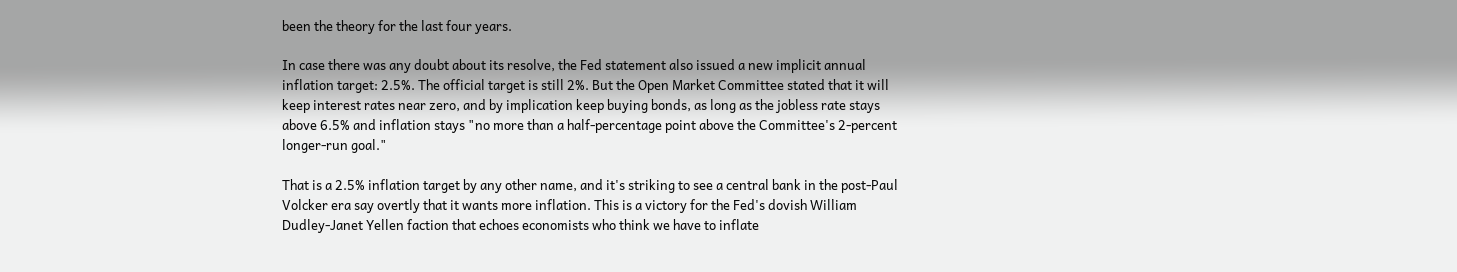been the theory for the last four years.

In case there was any doubt about its resolve, the Fed statement also issued a new implicit annual inflation target: 2.5%. The official target is still 2%. But the Open Market Committee stated that it will keep interest rates near zero, and by implication keep buying bonds, as long as the jobless rate stays above 6.5% and inflation stays "no more than a half-percentage point above the Committee's 2-percent longer-run goal."

That is a 2.5% inflation target by any other name, and it's striking to see a central bank in the post-Paul Volcker era say overtly that it wants more inflation. This is a victory for the Fed's dovish William Dudley-Janet Yellen faction that echoes economists who think we have to inflate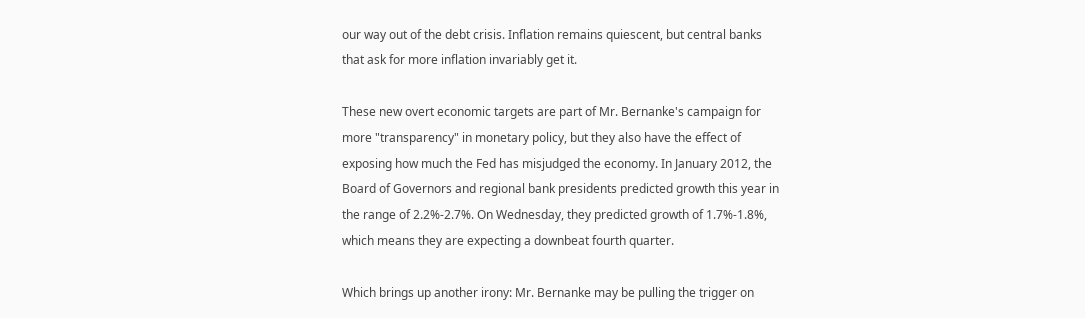our way out of the debt crisis. Inflation remains quiescent, but central banks that ask for more inflation invariably get it.

These new overt economic targets are part of Mr. Bernanke's campaign for more "transparency" in monetary policy, but they also have the effect of exposing how much the Fed has misjudged the economy. In January 2012, the Board of Governors and regional bank presidents predicted growth this year in the range of 2.2%-2.7%. On Wednesday, they predicted growth of 1.7%-1.8%, which means they are expecting a downbeat fourth quarter.

Which brings up another irony: Mr. Bernanke may be pulling the trigger on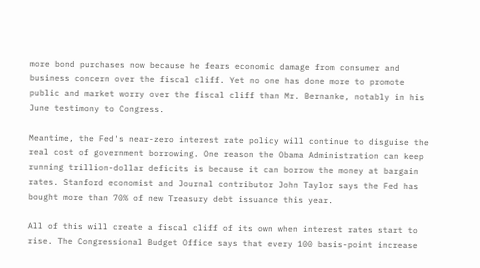more bond purchases now because he fears economic damage from consumer and business concern over the fiscal cliff. Yet no one has done more to promote public and market worry over the fiscal cliff than Mr. Bernanke, notably in his June testimony to Congress.

Meantime, the Fed's near-zero interest rate policy will continue to disguise the real cost of government borrowing. One reason the Obama Administration can keep running trillion-dollar deficits is because it can borrow the money at bargain rates. Stanford economist and Journal contributor John Taylor says the Fed has bought more than 70% of new Treasury debt issuance this year.

All of this will create a fiscal cliff of its own when interest rates start to rise. The Congressional Budget Office says that every 100 basis-point increase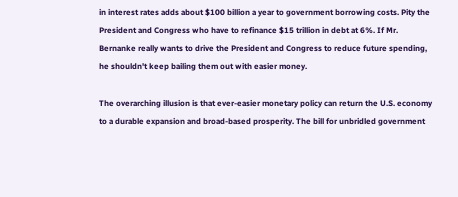in interest rates adds about $100 billion a year to government borrowing costs. Pity the President and Congress who have to refinance $15 trillion in debt at 6%. If Mr. Bernanke really wants to drive the President and Congress to reduce future spending, he shouldn't keep bailing them out with easier money.

The overarching illusion is that ever-easier monetary policy can return the U.S. economy to a durable expansion and broad-based prosperity. The bill for unbridled government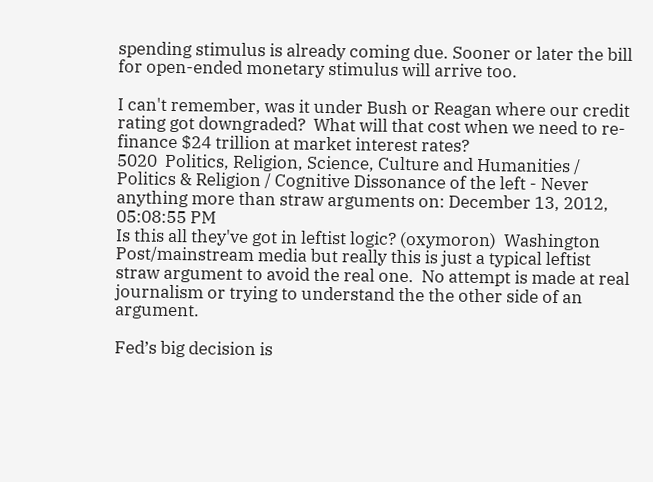spending stimulus is already coming due. Sooner or later the bill for open-ended monetary stimulus will arrive too.

I can't remember, was it under Bush or Reagan where our credit rating got downgraded?  What will that cost when we need to re-finance $24 trillion at market interest rates?
5020  Politics, Religion, Science, Culture and Humanities / Politics & Religion / Cognitive Dissonance of the left - Never anything more than straw arguments on: December 13, 2012, 05:08:55 PM
Is this all they've got in leftist logic? (oxymoron)  Washington Post/mainstream media but really this is just a typical leftist straw argument to avoid the real one.  No attempt is made at real journalism or trying to understand the the other side of an argument.

Fed’s big decision is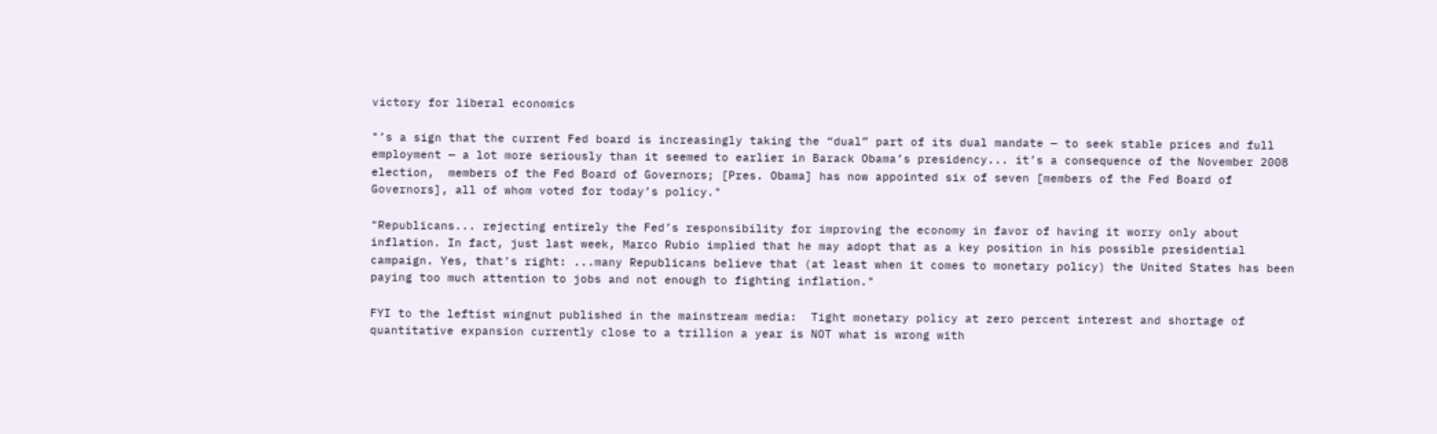victory for liberal economics

"’s a sign that the current Fed board is increasingly taking the “dual” part of its dual mandate — to seek stable prices and full employment — a lot more seriously than it seemed to earlier in Barack Obama’s presidency... it’s a consequence of the November 2008 election,  members of the Fed Board of Governors; [Pres. Obama] has now appointed six of seven [members of the Fed Board of Governors], all of whom voted for today’s policy."

"Republicans... rejecting entirely the Fed’s responsibility for improving the economy in favor of having it worry only about inflation. In fact, just last week, Marco Rubio implied that he may adopt that as a key position in his possible presidential campaign. Yes, that’s right: ...many Republicans believe that (at least when it comes to monetary policy) the United States has been paying too much attention to jobs and not enough to fighting inflation."

FYI to the leftist wingnut published in the mainstream media:  Tight monetary policy at zero percent interest and shortage of quantitative expansion currently close to a trillion a year is NOT what is wrong with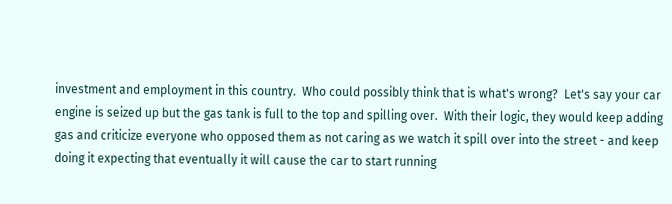investment and employment in this country.  Who could possibly think that is what's wrong?  Let's say your car engine is seized up but the gas tank is full to the top and spilling over.  With their logic, they would keep adding gas and criticize everyone who opposed them as not caring as we watch it spill over into the street - and keep doing it expecting that eventually it will cause the car to start running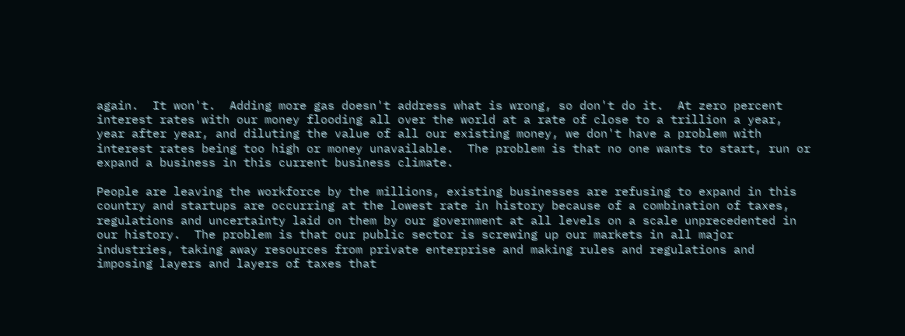again.  It won't.  Adding more gas doesn't address what is wrong, so don't do it.  At zero percent interest rates with our money flooding all over the world at a rate of close to a trillion a year, year after year, and diluting the value of all our existing money, we don't have a problem with interest rates being too high or money unavailable.  The problem is that no one wants to start, run or expand a business in this current business climate.

People are leaving the workforce by the millions, existing businesses are refusing to expand in this country and startups are occurring at the lowest rate in history because of a combination of taxes, regulations and uncertainty laid on them by our government at all levels on a scale unprecedented in our history.  The problem is that our public sector is screwing up our markets in all major industries, taking away resources from private enterprise and making rules and regulations and imposing layers and layers of taxes that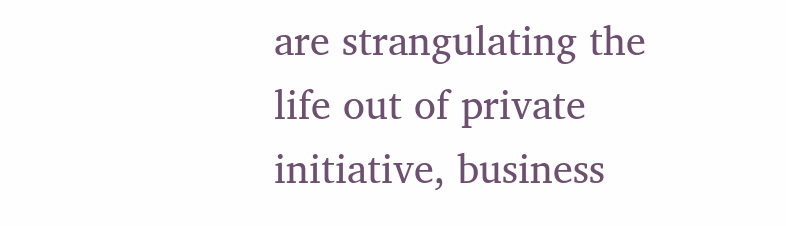are strangulating the life out of private initiative, business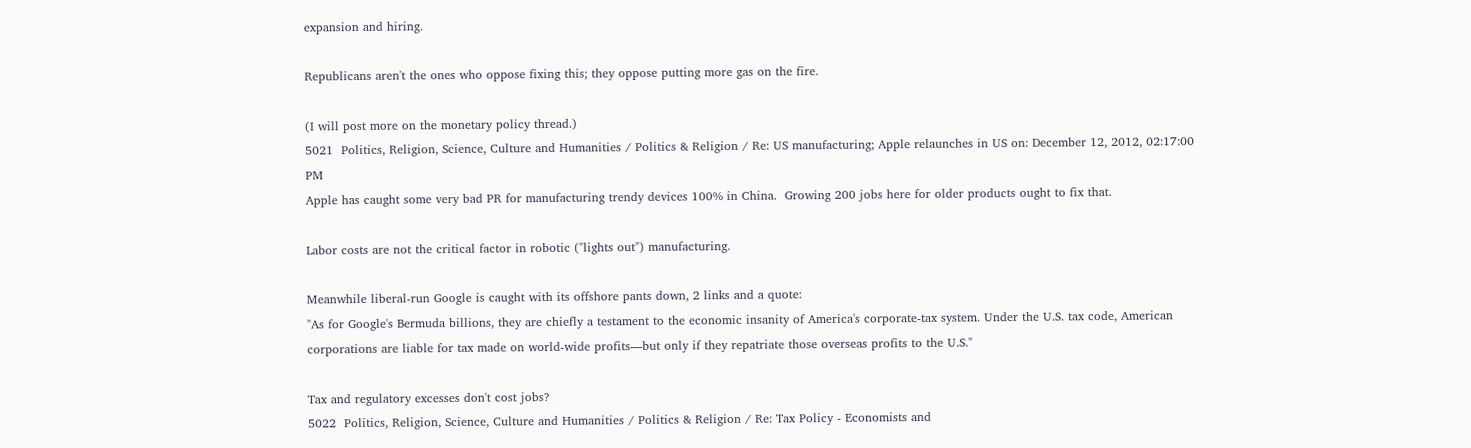expansion and hiring.

Republicans aren't the ones who oppose fixing this; they oppose putting more gas on the fire.

(I will post more on the monetary policy thread.)
5021  Politics, Religion, Science, Culture and Humanities / Politics & Religion / Re: US manufacturing; Apple relaunches in US on: December 12, 2012, 02:17:00 PM
Apple has caught some very bad PR for manufacturing trendy devices 100% in China.  Growing 200 jobs here for older products ought to fix that.

Labor costs are not the critical factor in robotic ("lights out") manufacturing.

Meanwhile liberal-run Google is caught with its offshore pants down, 2 links and a quote:
"As for Google's Bermuda billions, they are chiefly a testament to the economic insanity of America's corporate-tax system. Under the U.S. tax code, American corporations are liable for tax made on world-wide profits—but only if they repatriate those overseas profits to the U.S."

Tax and regulatory excesses don't cost jobs?
5022  Politics, Religion, Science, Culture and Humanities / Politics & Religion / Re: Tax Policy - Economists and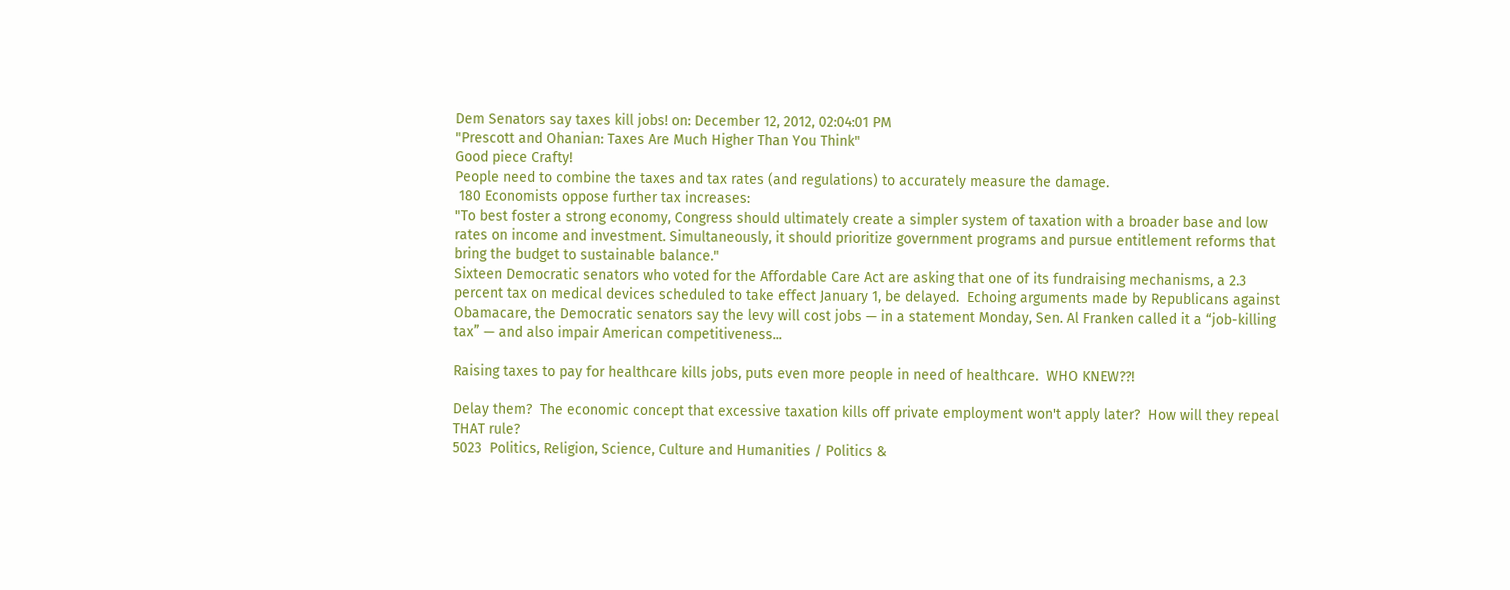Dem Senators say taxes kill jobs! on: December 12, 2012, 02:04:01 PM
"Prescott and Ohanian: Taxes Are Much Higher Than You Think"
Good piece Crafty!
People need to combine the taxes and tax rates (and regulations) to accurately measure the damage.
 180 Economists oppose further tax increases:
"To best foster a strong economy, Congress should ultimately create a simpler system of taxation with a broader base and low rates on income and investment. Simultaneously, it should prioritize government programs and pursue entitlement reforms that bring the budget to sustainable balance."
Sixteen Democratic senators who voted for the Affordable Care Act are asking that one of its fundraising mechanisms, a 2.3 percent tax on medical devices scheduled to take effect January 1, be delayed.  Echoing arguments made by Republicans against Obamacare, the Democratic senators say the levy will cost jobs — in a statement Monday, Sen. Al Franken called it a “job-killing tax” — and also impair American competitiveness...

Raising taxes to pay for healthcare kills jobs, puts even more people in need of healthcare.  WHO KNEW??!

Delay them?  The economic concept that excessive taxation kills off private employment won't apply later?  How will they repeal THAT rule?
5023  Politics, Religion, Science, Culture and Humanities / Politics &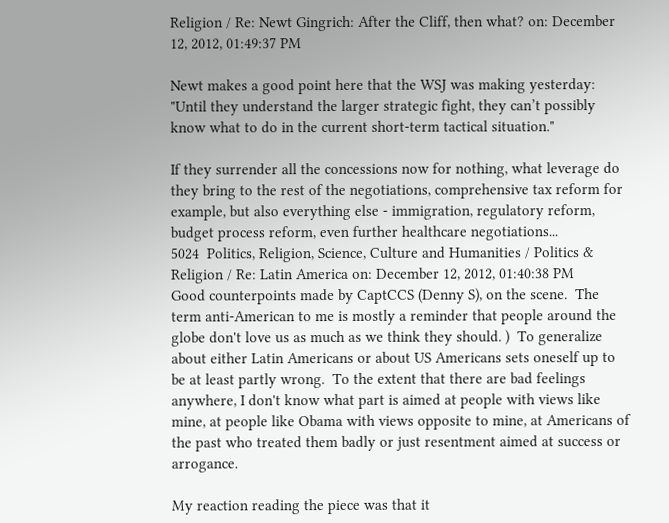Religion / Re: Newt Gingrich: After the Cliff, then what? on: December 12, 2012, 01:49:37 PM

Newt makes a good point here that the WSJ was making yesterday:  "Until they understand the larger strategic fight, they can’t possibly know what to do in the current short-term tactical situation."

If they surrender all the concessions now for nothing, what leverage do they bring to the rest of the negotiations, comprehensive tax reform for example, but also everything else - immigration, regulatory reform, budget process reform, even further healthcare negotiations...
5024  Politics, Religion, Science, Culture and Humanities / Politics & Religion / Re: Latin America on: December 12, 2012, 01:40:38 PM
Good counterpoints made by CaptCCS (Denny S), on the scene.  The term anti-American to me is mostly a reminder that people around the globe don't love us as much as we think they should. )  To generalize about either Latin Americans or about US Americans sets oneself up to be at least partly wrong.  To the extent that there are bad feelings anywhere, I don't know what part is aimed at people with views like mine, at people like Obama with views opposite to mine, at Americans of the past who treated them badly or just resentment aimed at success or arrogance.

My reaction reading the piece was that it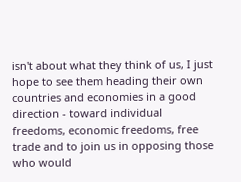isn't about what they think of us, I just hope to see them heading their own countries and economies in a good direction - toward individual freedoms, economic freedoms, free trade and to join us in opposing those who would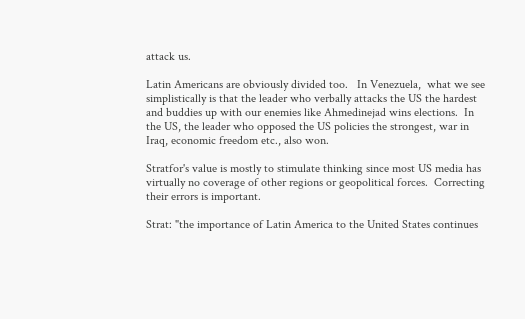attack us.

Latin Americans are obviously divided too.   In Venezuela,  what we see simplistically is that the leader who verbally attacks the US the hardest and buddies up with our enemies like Ahmedinejad wins elections.  In the US, the leader who opposed the US policies the strongest, war in Iraq, economic freedom etc., also won.

Stratfor's value is mostly to stimulate thinking since most US media has virtually no coverage of other regions or geopolitical forces.  Correcting their errors is important.

Strat: "the importance of Latin America to the United States continues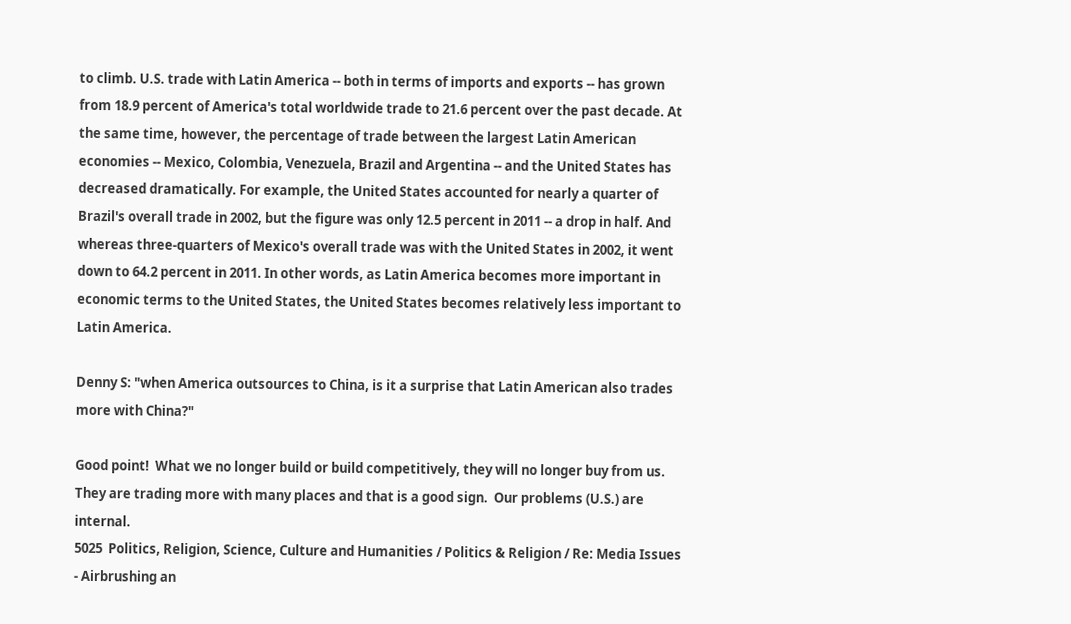to climb. U.S. trade with Latin America -- both in terms of imports and exports -- has grown from 18.9 percent of America's total worldwide trade to 21.6 percent over the past decade. At the same time, however, the percentage of trade between the largest Latin American economies -- Mexico, Colombia, Venezuela, Brazil and Argentina -- and the United States has decreased dramatically. For example, the United States accounted for nearly a quarter of Brazil's overall trade in 2002, but the figure was only 12.5 percent in 2011 -- a drop in half. And whereas three-quarters of Mexico's overall trade was with the United States in 2002, it went down to 64.2 percent in 2011. In other words, as Latin America becomes more important in economic terms to the United States, the United States becomes relatively less important to Latin America.

Denny S: "when America outsources to China, is it a surprise that Latin American also trades more with China?"

Good point!  What we no longer build or build competitively, they will no longer buy from us.  They are trading more with many places and that is a good sign.  Our problems (U.S.) are internal.
5025  Politics, Religion, Science, Culture and Humanities / Politics & Religion / Re: Media Issues - Airbrushing an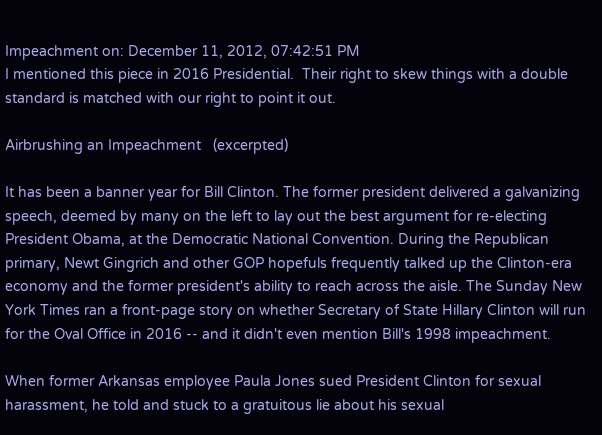Impeachment on: December 11, 2012, 07:42:51 PM
I mentioned this piece in 2016 Presidential.  Their right to skew things with a double standard is matched with our right to point it out.

Airbrushing an Impeachment   (excerpted)

It has been a banner year for Bill Clinton. The former president delivered a galvanizing speech, deemed by many on the left to lay out the best argument for re-electing President Obama, at the Democratic National Convention. During the Republican primary, Newt Gingrich and other GOP hopefuls frequently talked up the Clinton-era economy and the former president's ability to reach across the aisle. The Sunday New York Times ran a front-page story on whether Secretary of State Hillary Clinton will run for the Oval Office in 2016 -- and it didn't even mention Bill's 1998 impeachment.

When former Arkansas employee Paula Jones sued President Clinton for sexual harassment, he told and stuck to a gratuitous lie about his sexual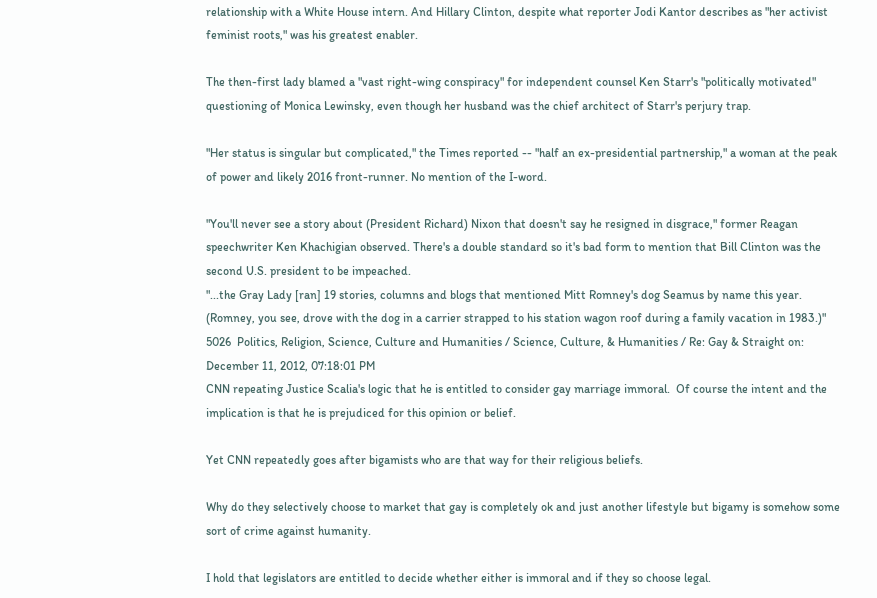relationship with a White House intern. And Hillary Clinton, despite what reporter Jodi Kantor describes as "her activist feminist roots," was his greatest enabler.

The then-first lady blamed a "vast right-wing conspiracy" for independent counsel Ken Starr's "politically motivated" questioning of Monica Lewinsky, even though her husband was the chief architect of Starr's perjury trap.

"Her status is singular but complicated," the Times reported -- "half an ex-presidential partnership," a woman at the peak of power and likely 2016 front-runner. No mention of the I-word.

"You'll never see a story about (President Richard) Nixon that doesn't say he resigned in disgrace," former Reagan speechwriter Ken Khachigian observed. There's a double standard so it's bad form to mention that Bill Clinton was the second U.S. president to be impeached.
"...the Gray Lady [ran] 19 stories, columns and blogs that mentioned Mitt Romney's dog Seamus by name this year. (Romney, you see, drove with the dog in a carrier strapped to his station wagon roof during a family vacation in 1983.)"
5026  Politics, Religion, Science, Culture and Humanities / Science, Culture, & Humanities / Re: Gay & Straight on: December 11, 2012, 07:18:01 PM
CNN repeating Justice Scalia's logic that he is entitled to consider gay marriage immoral.  Of course the intent and the implication is that he is prejudiced for this opinion or belief.

Yet CNN repeatedly goes after bigamists who are that way for their religious beliefs.

Why do they selectively choose to market that gay is completely ok and just another lifestyle but bigamy is somehow some sort of crime against humanity.

I hold that legislators are entitled to decide whether either is immoral and if they so choose legal.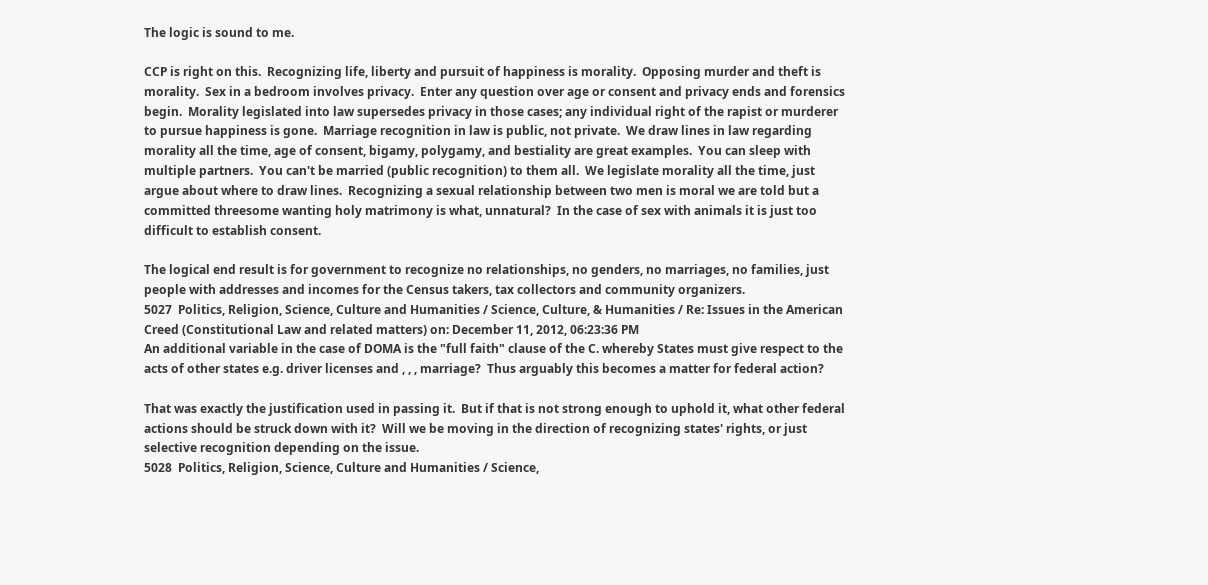The logic is sound to me.

CCP is right on this.  Recognizing life, liberty and pursuit of happiness is morality.  Opposing murder and theft is morality.  Sex in a bedroom involves privacy.  Enter any question over age or consent and privacy ends and forensics begin.  Morality legislated into law supersedes privacy in those cases; any individual right of the rapist or murderer to pursue happiness is gone.  Marriage recognition in law is public, not private.  We draw lines in law regarding morality all the time, age of consent, bigamy, polygamy, and bestiality are great examples.  You can sleep with multiple partners.  You can't be married (public recognition) to them all.  We legislate morality all the time, just argue about where to draw lines.  Recognizing a sexual relationship between two men is moral we are told but a committed threesome wanting holy matrimony is what, unnatural?  In the case of sex with animals it is just too difficult to establish consent.

The logical end result is for government to recognize no relationships, no genders, no marriages, no families, just people with addresses and incomes for the Census takers, tax collectors and community organizers.
5027  Politics, Religion, Science, Culture and Humanities / Science, Culture, & Humanities / Re: Issues in the American Creed (Constitutional Law and related matters) on: December 11, 2012, 06:23:36 PM
An additional variable in the case of DOMA is the "full faith" clause of the C. whereby States must give respect to the acts of other states e.g. driver licenses and , , , marriage?  Thus arguably this becomes a matter for federal action?

That was exactly the justification used in passing it.  But if that is not strong enough to uphold it, what other federal actions should be struck down with it?  Will we be moving in the direction of recognizing states' rights, or just selective recognition depending on the issue.
5028  Politics, Religion, Science, Culture and Humanities / Science,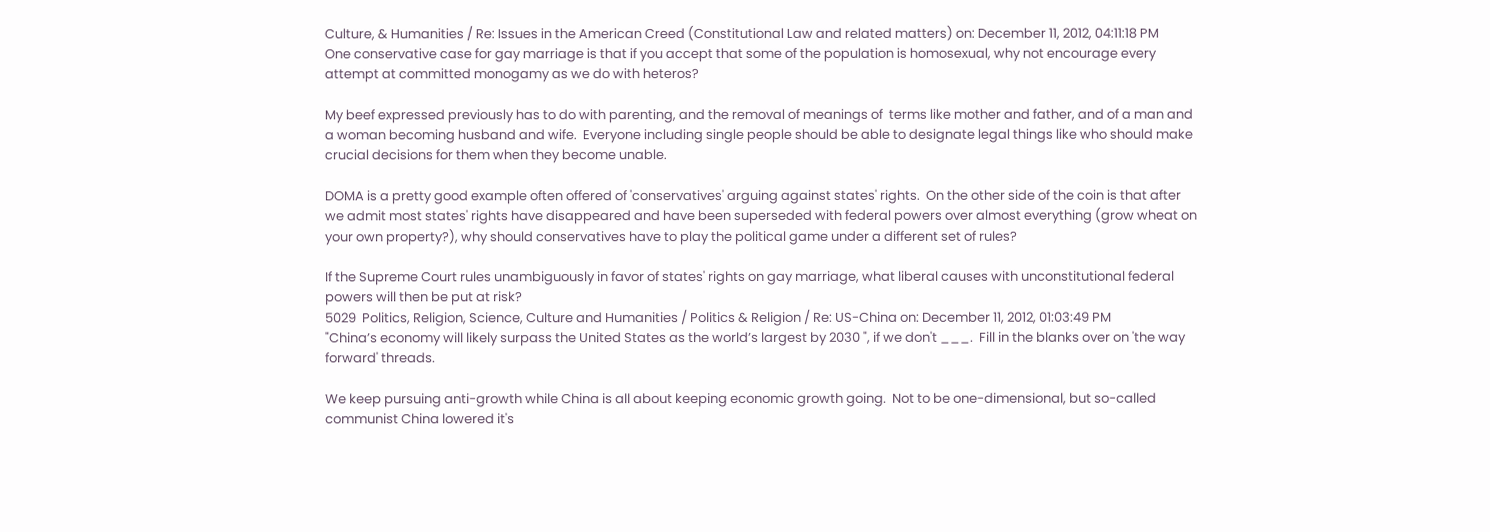Culture, & Humanities / Re: Issues in the American Creed (Constitutional Law and related matters) on: December 11, 2012, 04:11:18 PM
One conservative case for gay marriage is that if you accept that some of the population is homosexual, why not encourage every attempt at committed monogamy as we do with heteros?

My beef expressed previously has to do with parenting, and the removal of meanings of  terms like mother and father, and of a man and a woman becoming husband and wife.  Everyone including single people should be able to designate legal things like who should make crucial decisions for them when they become unable.

DOMA is a pretty good example often offered of 'conservatives' arguing against states' rights.  On the other side of the coin is that after we admit most states' rights have disappeared and have been superseded with federal powers over almost everything (grow wheat on your own property?), why should conservatives have to play the political game under a different set of rules?

If the Supreme Court rules unambiguously in favor of states' rights on gay marriage, what liberal causes with unconstitutional federal powers will then be put at risk?
5029  Politics, Religion, Science, Culture and Humanities / Politics & Religion / Re: US-China on: December 11, 2012, 01:03:49 PM
"China’s economy will likely surpass the United States as the world’s largest by 2030 ", if we don't ___.  Fill in the blanks over on 'the way forward' threads.

We keep pursuing anti-growth while China is all about keeping economic growth going.  Not to be one-dimensional, but so-called communist China lowered it's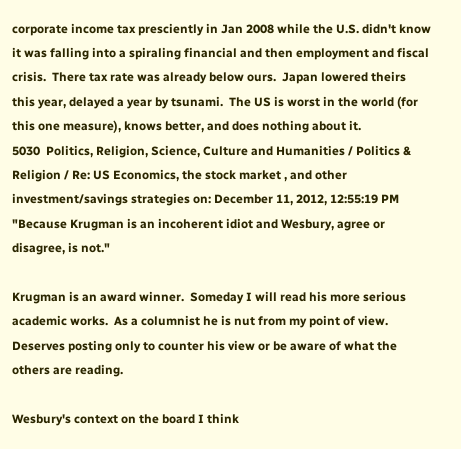corporate income tax presciently in Jan 2008 while the U.S. didn't know it was falling into a spiraling financial and then employment and fiscal crisis.  There tax rate was already below ours.  Japan lowered theirs this year, delayed a year by tsunami.  The US is worst in the world (for this one measure), knows better, and does nothing about it.
5030  Politics, Religion, Science, Culture and Humanities / Politics & Religion / Re: US Economics, the stock market , and other investment/savings strategies on: December 11, 2012, 12:55:19 PM
"Because Krugman is an incoherent idiot and Wesbury, agree or disagree, is not."

Krugman is an award winner.  Someday I will read his more serious academic works.  As a columnist he is nut from my point of view.  Deserves posting only to counter his view or be aware of what the others are reading.

Wesbury's context on the board I think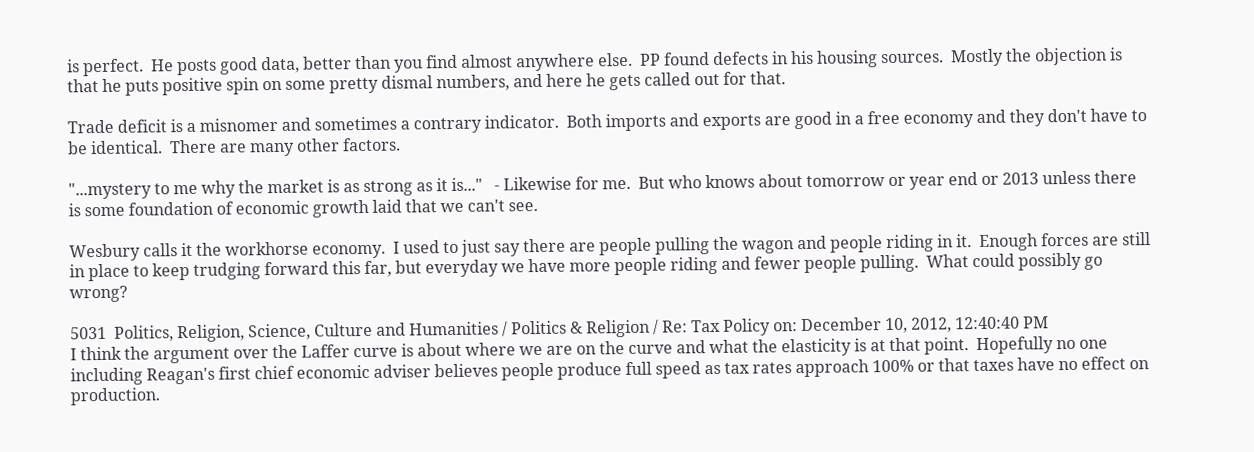is perfect.  He posts good data, better than you find almost anywhere else.  PP found defects in his housing sources.  Mostly the objection is that he puts positive spin on some pretty dismal numbers, and here he gets called out for that.

Trade deficit is a misnomer and sometimes a contrary indicator.  Both imports and exports are good in a free economy and they don't have to be identical.  There are many other factors.

"...mystery to me why the market is as strong as it is..."   - Likewise for me.  But who knows about tomorrow or year end or 2013 unless there is some foundation of economic growth laid that we can't see.

Wesbury calls it the workhorse economy.  I used to just say there are people pulling the wagon and people riding in it.  Enough forces are still in place to keep trudging forward this far, but everyday we have more people riding and fewer people pulling.  What could possibly go wrong?

5031  Politics, Religion, Science, Culture and Humanities / Politics & Religion / Re: Tax Policy on: December 10, 2012, 12:40:40 PM
I think the argument over the Laffer curve is about where we are on the curve and what the elasticity is at that point.  Hopefully no one including Reagan's first chief economic adviser believes people produce full speed as tax rates approach 100% or that taxes have no effect on production.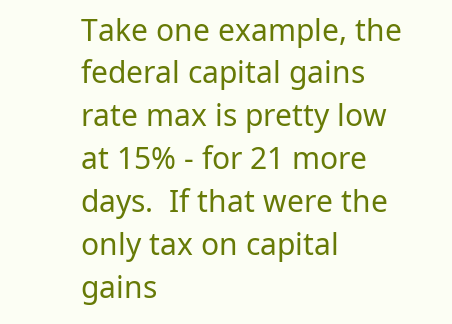Take one example, the federal capital gains rate max is pretty low at 15% - for 21 more days.  If that were the only tax on capital gains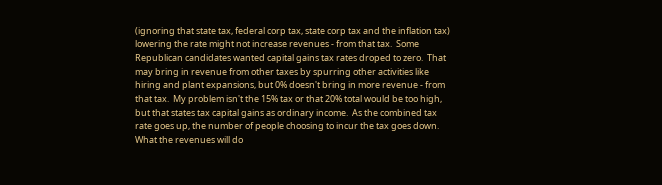(ignoring that state tax, federal corp tax, state corp tax and the inflation tax) lowering the rate might not increase revenues - from that tax.  Some Republican candidates wanted capital gains tax rates droped to zero.  That may bring in revenue from other taxes by spurring other activities like hiring and plant expansions, but 0% doesn't bring in more revenue - from that tax.  My problem isn't the 15% tax or that 20% total would be too high, but that states tax capital gains as ordinary income.  As the combined tax rate goes up, the number of people choosing to incur the tax goes down.  What the revenues will do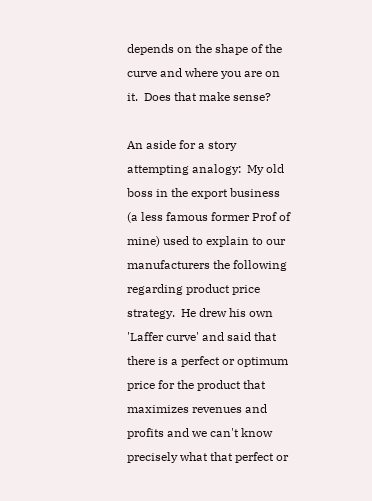depends on the shape of the curve and where you are on it.  Does that make sense?

An aside for a story attempting analogy:  My old boss in the export business (a less famous former Prof of mine) used to explain to our manufacturers the following regarding product price strategy.  He drew his own 'Laffer curve' and said that there is a perfect or optimum price for the product that maximizes revenues and profits and we can't know precisely what that perfect or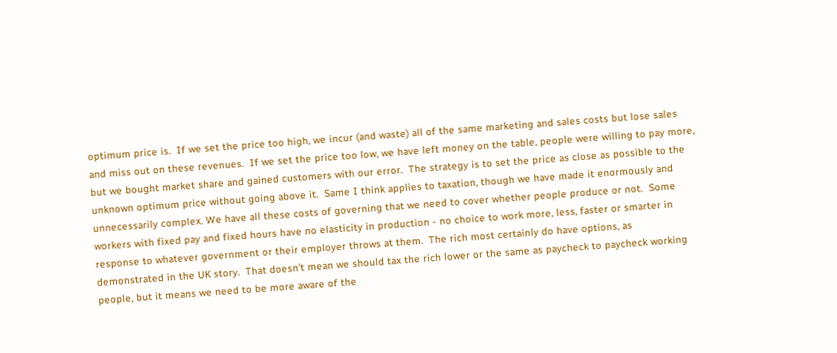optimum price is.  If we set the price too high, we incur (and waste) all of the same marketing and sales costs but lose sales and miss out on these revenues.  If we set the price too low, we have left money on the table, people were willing to pay more, but we bought market share and gained customers with our error.  The strategy is to set the price as close as possible to the unknown optimum price without going above it.  Same I think applies to taxation, though we have made it enormously and unnecessarily complex. We have all these costs of governing that we need to cover whether people produce or not.  Some workers with fixed pay and fixed hours have no elasticity in production - no choice to work more, less, faster or smarter in response to whatever government or their employer throws at them.  The rich most certainly do have options, as demonstrated in the UK story.  That doesn't mean we should tax the rich lower or the same as paycheck to paycheck working people, but it means we need to be more aware of the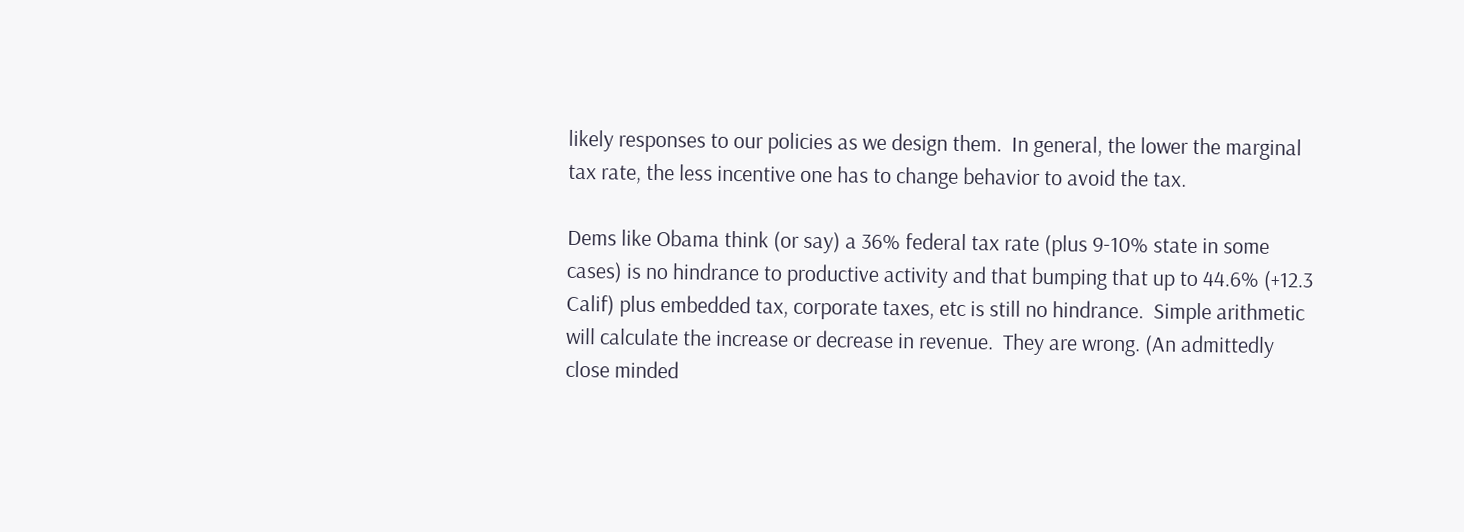likely responses to our policies as we design them.  In general, the lower the marginal tax rate, the less incentive one has to change behavior to avoid the tax.

Dems like Obama think (or say) a 36% federal tax rate (plus 9-10% state in some cases) is no hindrance to productive activity and that bumping that up to 44.6% (+12.3 Calif) plus embedded tax, corporate taxes, etc is still no hindrance.  Simple arithmetic will calculate the increase or decrease in revenue.  They are wrong. (An admittedly close minded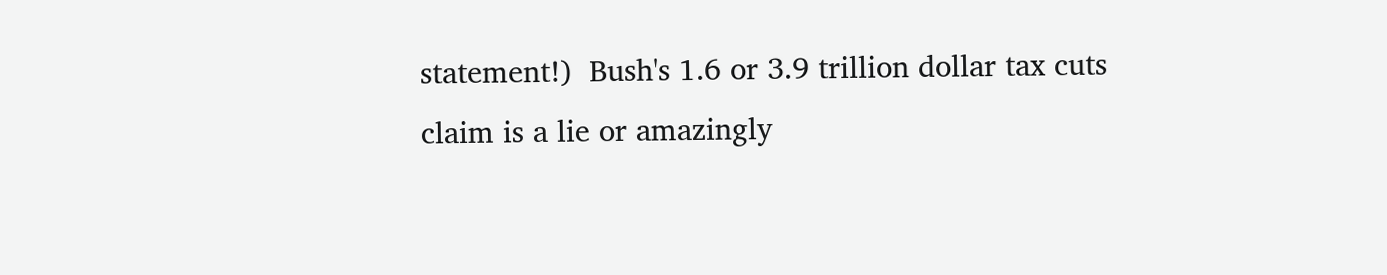statement!)  Bush's 1.6 or 3.9 trillion dollar tax cuts claim is a lie or amazingly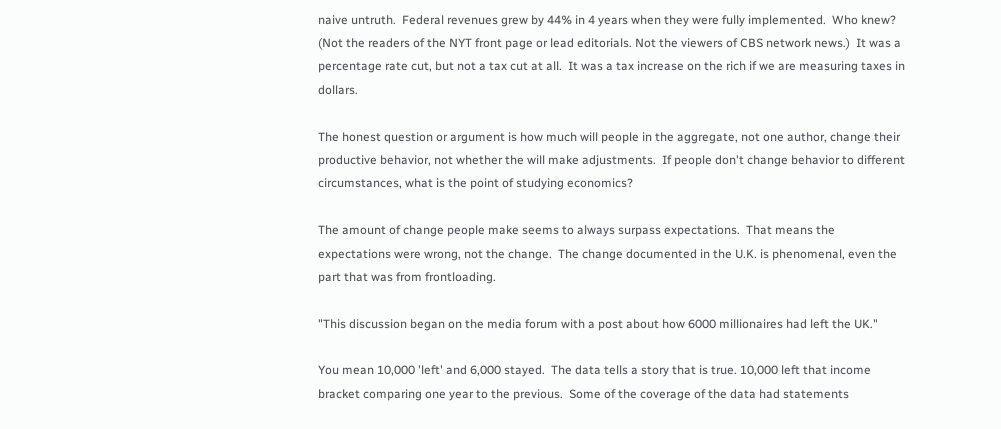naive untruth.  Federal revenues grew by 44% in 4 years when they were fully implemented.  Who knew?  (Not the readers of the NYT front page or lead editorials. Not the viewers of CBS network news.)  It was a percentage rate cut, but not a tax cut at all.  It was a tax increase on the rich if we are measuring taxes in dollars.

The honest question or argument is how much will people in the aggregate, not one author, change their productive behavior, not whether the will make adjustments.  If people don't change behavior to different circumstances, what is the point of studying economics?

The amount of change people make seems to always surpass expectations.  That means the expectations were wrong, not the change.  The change documented in the U.K. is phenomenal, even the part that was from frontloading.

"This discussion began on the media forum with a post about how 6000 millionaires had left the UK."

You mean 10,000 'left' and 6,000 stayed.  The data tells a story that is true. 10,000 left that income bracket comparing one year to the previous.  Some of the coverage of the data had statements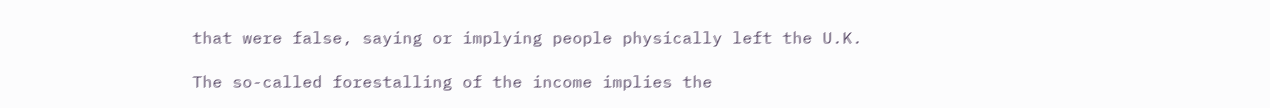that were false, saying or implying people physically left the U.K.

The so-called forestalling of the income implies the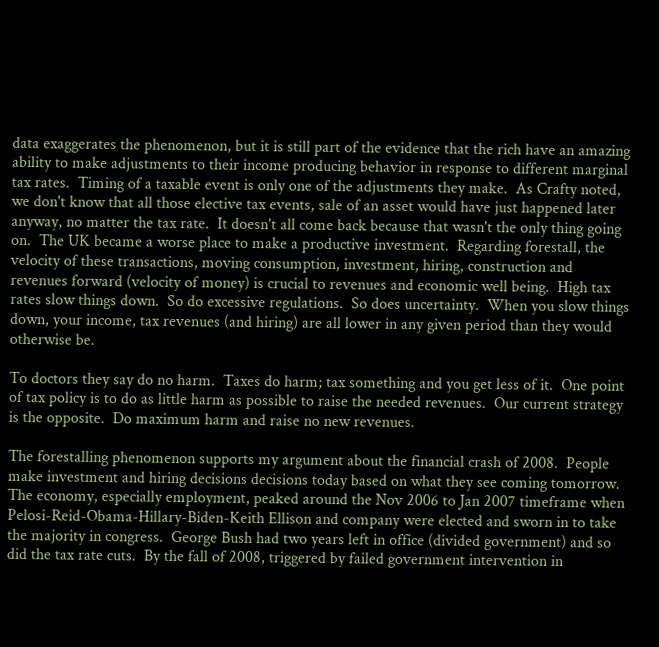data exaggerates the phenomenon, but it is still part of the evidence that the rich have an amazing ability to make adjustments to their income producing behavior in response to different marginal tax rates.  Timing of a taxable event is only one of the adjustments they make.  As Crafty noted, we don't know that all those elective tax events, sale of an asset would have just happened later anyway, no matter the tax rate.  It doesn't all come back because that wasn't the only thing going on.  The UK became a worse place to make a productive investment.  Regarding forestall, the velocity of these transactions, moving consumption, investment, hiring, construction and revenues forward (velocity of money) is crucial to revenues and economic well being.  High tax rates slow things down.  So do excessive regulations.  So does uncertainty.  When you slow things down, your income, tax revenues (and hiring) are all lower in any given period than they would otherwise be.

To doctors they say do no harm.  Taxes do harm; tax something and you get less of it.  One point of tax policy is to do as little harm as possible to raise the needed revenues.  Our current strategy is the opposite.  Do maximum harm and raise no new revenues.

The forestalling phenomenon supports my argument about the financial crash of 2008.  People make investment and hiring decisions decisions today based on what they see coming tomorrow.  The economy, especially employment, peaked around the Nov 2006 to Jan 2007 timeframe when Pelosi-Reid-Obama-Hillary-Biden-Keith Ellison and company were elected and sworn in to take the majority in congress.  George Bush had two years left in office (divided government) and so did the tax rate cuts.  By the fall of 2008, triggered by failed government intervention in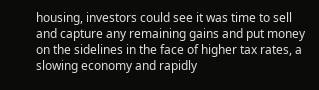housing, investors could see it was time to sell and capture any remaining gains and put money on the sidelines in the face of higher tax rates, a slowing economy and rapidly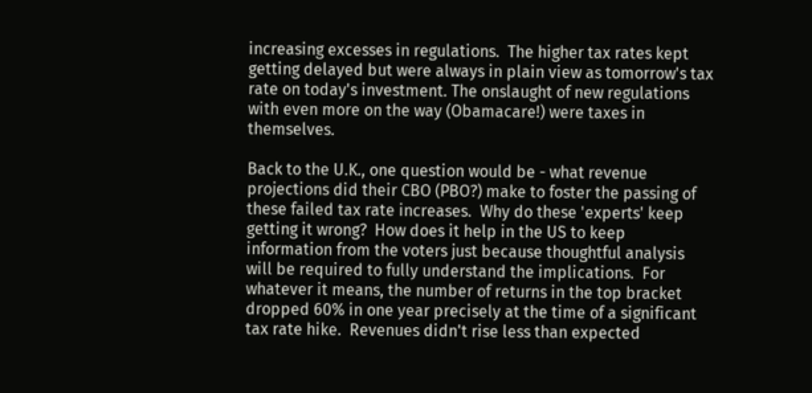increasing excesses in regulations.  The higher tax rates kept getting delayed but were always in plain view as tomorrow's tax rate on today's investment. The onslaught of new regulations with even more on the way (Obamacare!) were taxes in themselves.

Back to the U.K., one question would be - what revenue projections did their CBO (PBO?) make to foster the passing of these failed tax rate increases.  Why do these 'experts' keep getting it wrong?  How does it help in the US to keep information from the voters just because thoughtful analysis will be required to fully understand the implications.  For whatever it means, the number of returns in the top bracket dropped 60% in one year precisely at the time of a significant tax rate hike.  Revenues didn't rise less than expected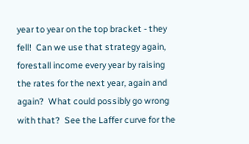year to year on the top bracket - they fell!  Can we use that strategy again, forestall income every year by raising the rates for the next year, again and again?  What could possibly go wrong with that?  See the Laffer curve for the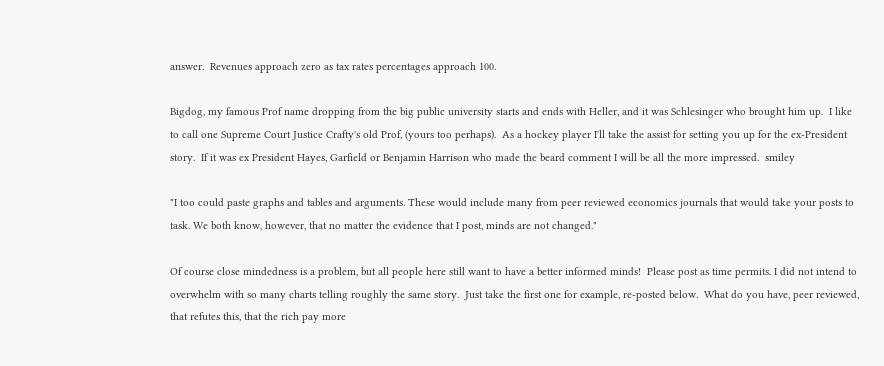answer.  Revenues approach zero as tax rates percentages approach 100.

Bigdog, my famous Prof name dropping from the big public university starts and ends with Heller, and it was Schlesinger who brought him up.  I like to call one Supreme Court Justice Crafty's old Prof, (yours too perhaps).  As a hockey player I'll take the assist for setting you up for the ex-President story.  If it was ex President Hayes, Garfield or Benjamin Harrison who made the beard comment I will be all the more impressed.  smiley

"I too could paste graphs and tables and arguments. These would include many from peer reviewed economics journals that would take your posts to task. We both know, however, that no matter the evidence that I post, minds are not changed."

Of course close mindedness is a problem, but all people here still want to have a better informed minds!  Please post as time permits. I did not intend to overwhelm with so many charts telling roughly the same story.  Just take the first one for example, re-posted below.  What do you have, peer reviewed, that refutes this, that the rich pay more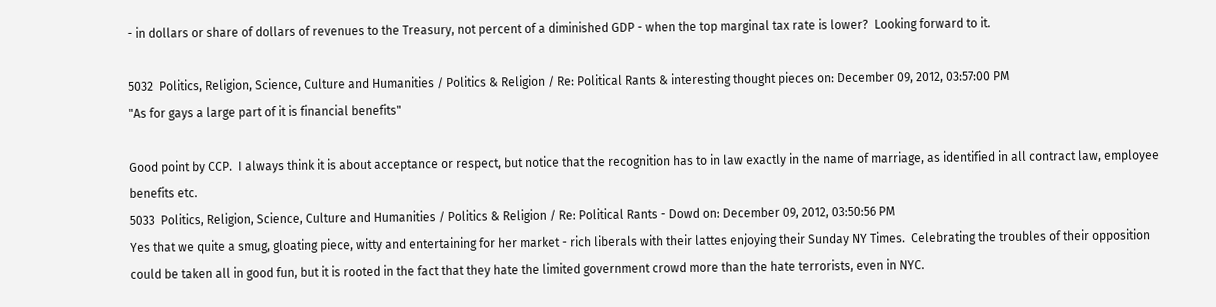- in dollars or share of dollars of revenues to the Treasury, not percent of a diminished GDP - when the top marginal tax rate is lower?  Looking forward to it.

5032  Politics, Religion, Science, Culture and Humanities / Politics & Religion / Re: Political Rants & interesting thought pieces on: December 09, 2012, 03:57:00 PM
"As for gays a large part of it is financial benefits"

Good point by CCP.  I always think it is about acceptance or respect, but notice that the recognition has to in law exactly in the name of marriage, as identified in all contract law, employee benefits etc.
5033  Politics, Religion, Science, Culture and Humanities / Politics & Religion / Re: Political Rants - Dowd on: December 09, 2012, 03:50:56 PM
Yes that we quite a smug, gloating piece, witty and entertaining for her market - rich liberals with their lattes enjoying their Sunday NY Times.  Celebrating the troubles of their opposition could be taken all in good fun, but it is rooted in the fact that they hate the limited government crowd more than the hate terrorists, even in NYC.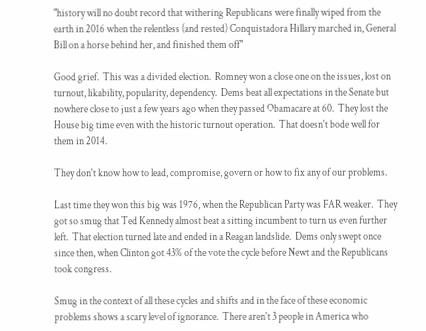"history will no doubt record that withering Republicans were finally wiped from the earth in 2016 when the relentless (and rested) Conquistadora Hillary marched in, General Bill on a horse behind her, and finished them off"

Good grief.  This was a divided election.  Romney won a close one on the issues, lost on turnout, likability, popularity, dependency.  Dems beat all expectations in the Senate but nowhere close to just a few years ago when they passed Obamacare at 60.  They lost the House big time even with the historic turnout operation.  That doesn't bode well for them in 2014.

They don't know how to lead, compromise, govern or how to fix any of our problems.

Last time they won this big was 1976, when the Republican Party was FAR weaker.  They got so smug that Ted Kennedy almost beat a sitting incumbent to turn us even further left.  That election turned late and ended in a Reagan landslide.  Dems only swept once since then, when Clinton got 43% of the vote the cycle before Newt and the Republicans took congress.

Smug in the context of all these cycles and shifts and in the face of these economic problems shows a scary level of ignorance.  There aren't 3 people in America who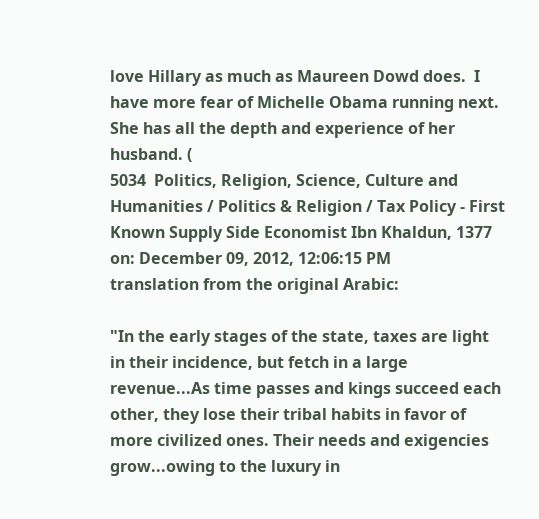love Hillary as much as Maureen Dowd does.  I have more fear of Michelle Obama running next.  She has all the depth and experience of her husband. (
5034  Politics, Religion, Science, Culture and Humanities / Politics & Religion / Tax Policy - First Known Supply Side Economist Ibn Khaldun, 1377 on: December 09, 2012, 12:06:15 PM
translation from the original Arabic:

"In the early stages of the state, taxes are light in their incidence, but fetch in a large revenue...As time passes and kings succeed each other, they lose their tribal habits in favor of more civilized ones. Their needs and exigencies grow...owing to the luxury in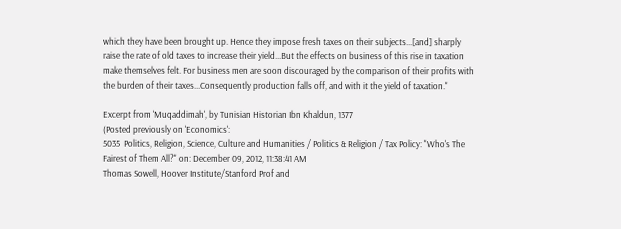which they have been brought up. Hence they impose fresh taxes on their subjects...[and] sharply raise the rate of old taxes to increase their yield...But the effects on business of this rise in taxation make themselves felt. For business men are soon discouraged by the comparison of their profits with the burden of their taxes...Consequently production falls off, and with it the yield of taxation."

Excerpt from 'Muqaddimah', by Tunisian Historian Ibn Khaldun, 1377
(Posted previously on 'Economics':
5035  Politics, Religion, Science, Culture and Humanities / Politics & Religion / Tax Policy: "Who's The Fairest of Them All?" on: December 09, 2012, 11:38:41 AM
Thomas Sowell, Hoover Institute/Stanford Prof and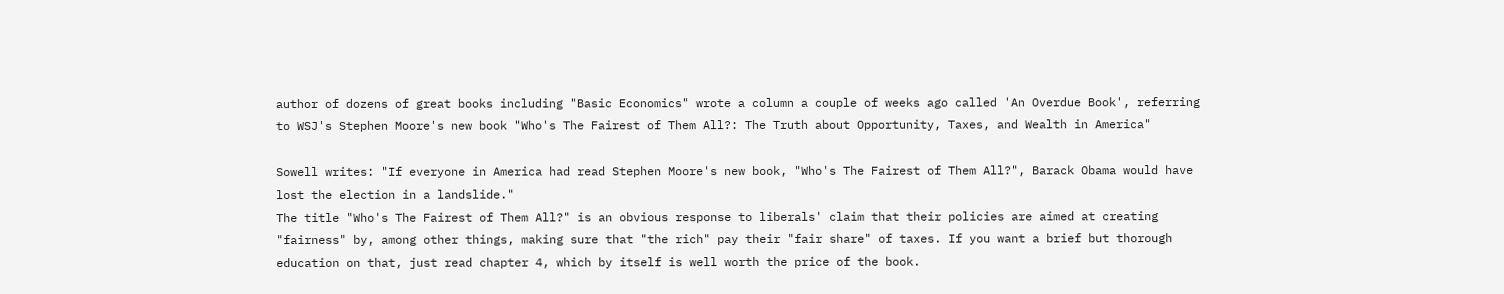author of dozens of great books including "Basic Economics" wrote a column a couple of weeks ago called 'An Overdue Book', referring to WSJ's Stephen Moore's new book "Who's The Fairest of Them All?: The Truth about Opportunity, Taxes, and Wealth in America"

Sowell writes: "If everyone in America had read Stephen Moore's new book, "Who's The Fairest of Them All?", Barack Obama would have lost the election in a landslide."
The title "Who's The Fairest of Them All?" is an obvious response to liberals' claim that their policies are aimed at creating "fairness" by, among other things, making sure that "the rich" pay their "fair share" of taxes. If you want a brief but thorough education on that, just read chapter 4, which by itself is well worth the price of the book.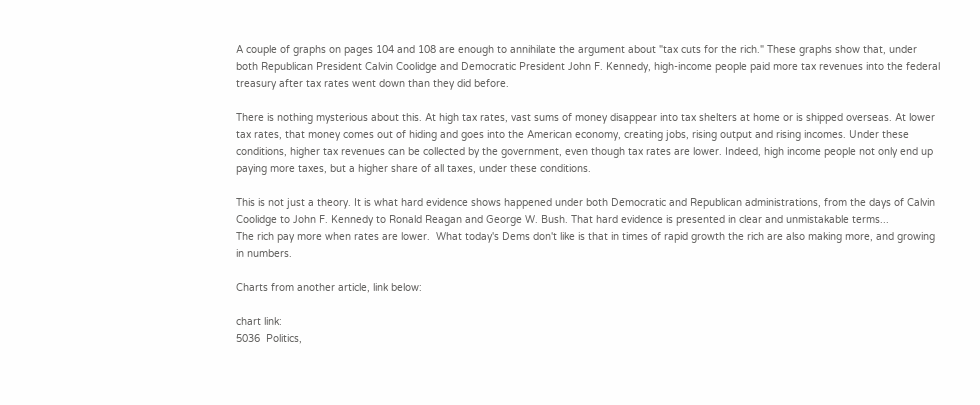A couple of graphs on pages 104 and 108 are enough to annihilate the argument about "tax cuts for the rich." These graphs show that, under both Republican President Calvin Coolidge and Democratic President John F. Kennedy, high-income people paid more tax revenues into the federal treasury after tax rates went down than they did before.

There is nothing mysterious about this. At high tax rates, vast sums of money disappear into tax shelters at home or is shipped overseas. At lower tax rates, that money comes out of hiding and goes into the American economy, creating jobs, rising output and rising incomes. Under these conditions, higher tax revenues can be collected by the government, even though tax rates are lower. Indeed, high income people not only end up paying more taxes, but a higher share of all taxes, under these conditions.

This is not just a theory. It is what hard evidence shows happened under both Democratic and Republican administrations, from the days of Calvin Coolidge to John F. Kennedy to Ronald Reagan and George W. Bush. That hard evidence is presented in clear and unmistakable terms...
The rich pay more when rates are lower.  What today's Dems don't like is that in times of rapid growth the rich are also making more, and growing in numbers.

Charts from another article, link below:

chart link:
5036  Politics,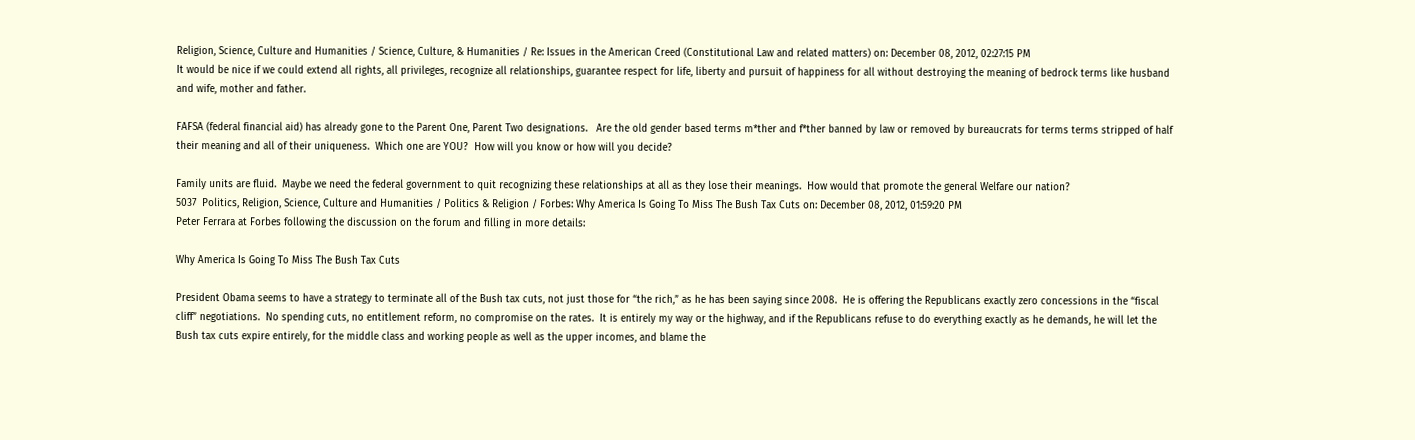Religion, Science, Culture and Humanities / Science, Culture, & Humanities / Re: Issues in the American Creed (Constitutional Law and related matters) on: December 08, 2012, 02:27:15 PM
It would be nice if we could extend all rights, all privileges, recognize all relationships, guarantee respect for life, liberty and pursuit of happiness for all without destroying the meaning of bedrock terms like husband and wife, mother and father.

FAFSA (federal financial aid) has already gone to the Parent One, Parent Two designations.   Are the old gender based terms m*ther and f*ther banned by law or removed by bureaucrats for terms terms stripped of half their meaning and all of their uniqueness.  Which one are YOU?  How will you know or how will you decide?

Family units are fluid.  Maybe we need the federal government to quit recognizing these relationships at all as they lose their meanings.  How would that promote the general Welfare our nation?
5037  Politics, Religion, Science, Culture and Humanities / Politics & Religion / Forbes: Why America Is Going To Miss The Bush Tax Cuts on: December 08, 2012, 01:59:20 PM
Peter Ferrara at Forbes following the discussion on the forum and filling in more details:

Why America Is Going To Miss The Bush Tax Cuts

President Obama seems to have a strategy to terminate all of the Bush tax cuts, not just those for “the rich,” as he has been saying since 2008.  He is offering the Republicans exactly zero concessions in the “fiscal cliff” negotiations.  No spending cuts, no entitlement reform, no compromise on the rates.  It is entirely my way or the highway, and if the Republicans refuse to do everything exactly as he demands, he will let the Bush tax cuts expire entirely, for the middle class and working people as well as the upper incomes, and blame the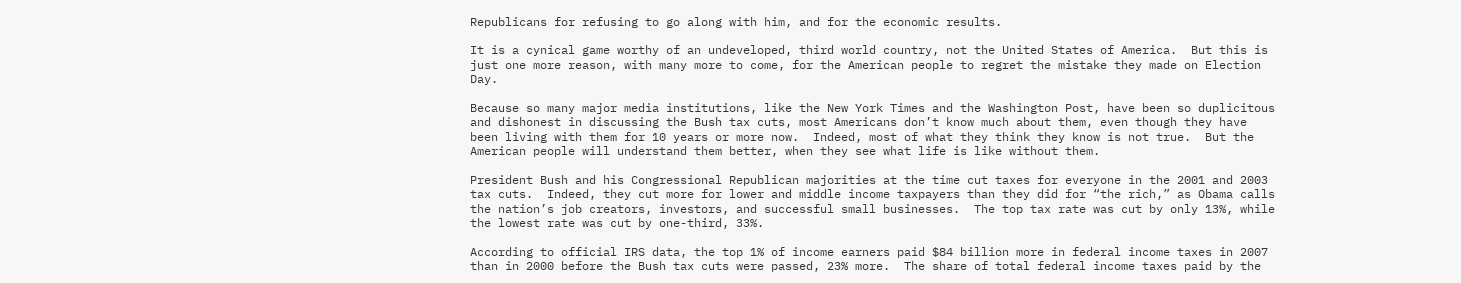Republicans for refusing to go along with him, and for the economic results.

It is a cynical game worthy of an undeveloped, third world country, not the United States of America.  But this is just one more reason, with many more to come, for the American people to regret the mistake they made on Election Day.

Because so many major media institutions, like the New York Times and the Washington Post, have been so duplicitous and dishonest in discussing the Bush tax cuts, most Americans don’t know much about them, even though they have been living with them for 10 years or more now.  Indeed, most of what they think they know is not true.  But the American people will understand them better, when they see what life is like without them.

President Bush and his Congressional Republican majorities at the time cut taxes for everyone in the 2001 and 2003 tax cuts.  Indeed, they cut more for lower and middle income taxpayers than they did for “the rich,” as Obama calls the nation’s job creators, investors, and successful small businesses.  The top tax rate was cut by only 13%, while the lowest rate was cut by one-third, 33%.

According to official IRS data, the top 1% of income earners paid $84 billion more in federal income taxes in 2007 than in 2000 before the Bush tax cuts were passed, 23% more.  The share of total federal income taxes paid by the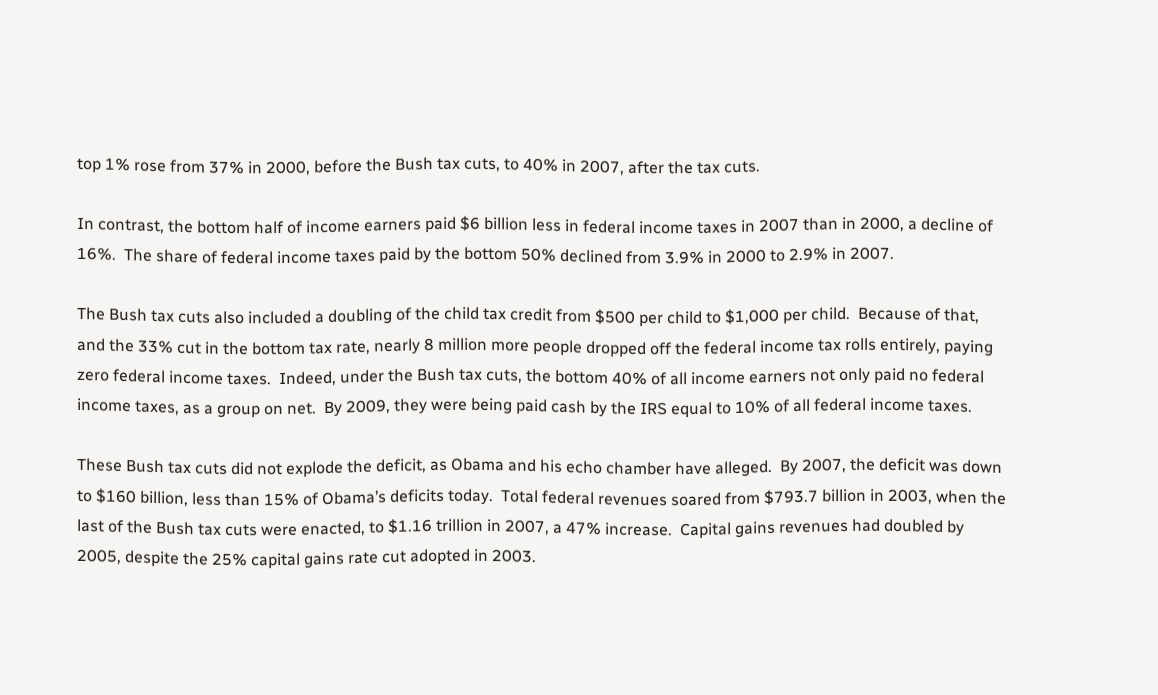top 1% rose from 37% in 2000, before the Bush tax cuts, to 40% in 2007, after the tax cuts.

In contrast, the bottom half of income earners paid $6 billion less in federal income taxes in 2007 than in 2000, a decline of 16%.  The share of federal income taxes paid by the bottom 50% declined from 3.9% in 2000 to 2.9% in 2007.

The Bush tax cuts also included a doubling of the child tax credit from $500 per child to $1,000 per child.  Because of that, and the 33% cut in the bottom tax rate, nearly 8 million more people dropped off the federal income tax rolls entirely, paying zero federal income taxes.  Indeed, under the Bush tax cuts, the bottom 40% of all income earners not only paid no federal income taxes, as a group on net.  By 2009, they were being paid cash by the IRS equal to 10% of all federal income taxes.

These Bush tax cuts did not explode the deficit, as Obama and his echo chamber have alleged.  By 2007, the deficit was down to $160 billion, less than 15% of Obama’s deficits today.  Total federal revenues soared from $793.7 billion in 2003, when the last of the Bush tax cuts were enacted, to $1.16 trillion in 2007, a 47% increase.  Capital gains revenues had doubled by 2005, despite the 25% capital gains rate cut adopted in 2003.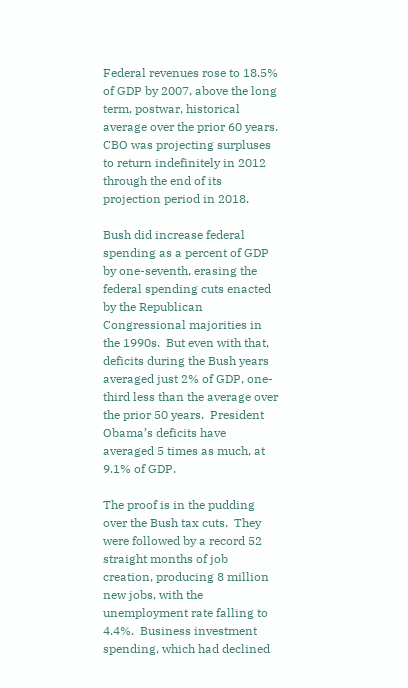Federal revenues rose to 18.5% of GDP by 2007, above the long term, postwar, historical average over the prior 60 years.  CBO was projecting surpluses to return indefinitely in 2012 through the end of its projection period in 2018.

Bush did increase federal spending as a percent of GDP by one-seventh, erasing the federal spending cuts enacted by the Republican Congressional majorities in the 1990s.  But even with that, deficits during the Bush years averaged just 2% of GDP, one-third less than the average over the prior 50 years.  President Obama’s deficits have averaged 5 times as much, at 9.1% of GDP.

The proof is in the pudding over the Bush tax cuts.  They were followed by a record 52 straight months of job creation, producing 8 million new jobs, with the unemployment rate falling to 4.4%.  Business investment spending, which had declined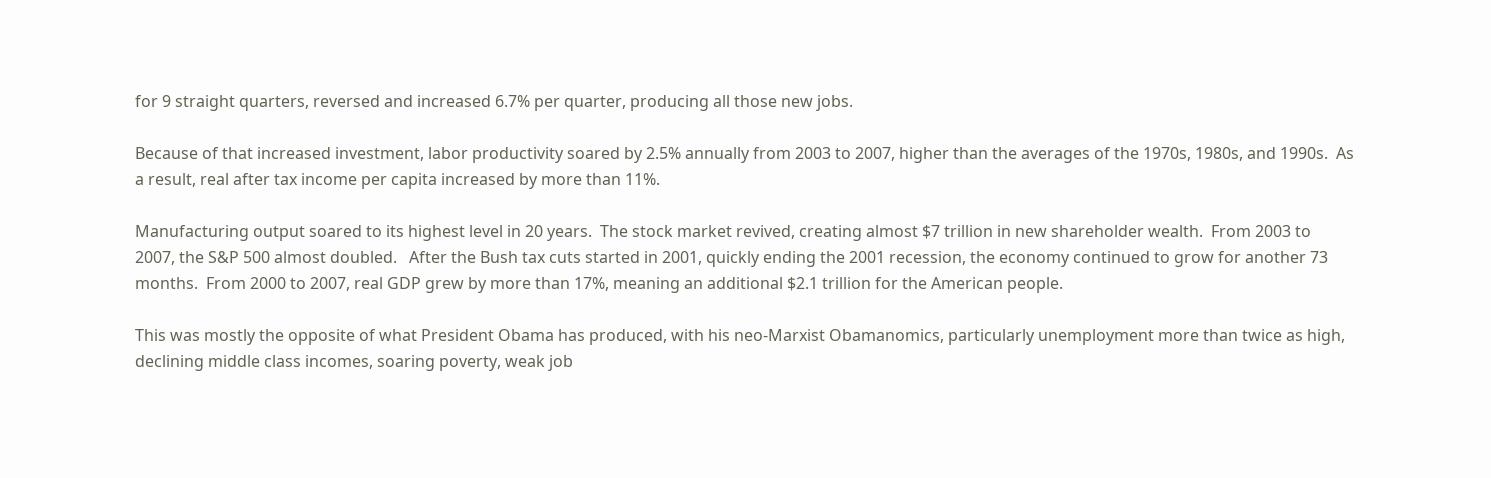for 9 straight quarters, reversed and increased 6.7% per quarter, producing all those new jobs.

Because of that increased investment, labor productivity soared by 2.5% annually from 2003 to 2007, higher than the averages of the 1970s, 1980s, and 1990s.  As a result, real after tax income per capita increased by more than 11%.

Manufacturing output soared to its highest level in 20 years.  The stock market revived, creating almost $7 trillion in new shareholder wealth.  From 2003 to 2007, the S&P 500 almost doubled.   After the Bush tax cuts started in 2001, quickly ending the 2001 recession, the economy continued to grow for another 73 months.  From 2000 to 2007, real GDP grew by more than 17%, meaning an additional $2.1 trillion for the American people.

This was mostly the opposite of what President Obama has produced, with his neo-Marxist Obamanomics, particularly unemployment more than twice as high, declining middle class incomes, soaring poverty, weak job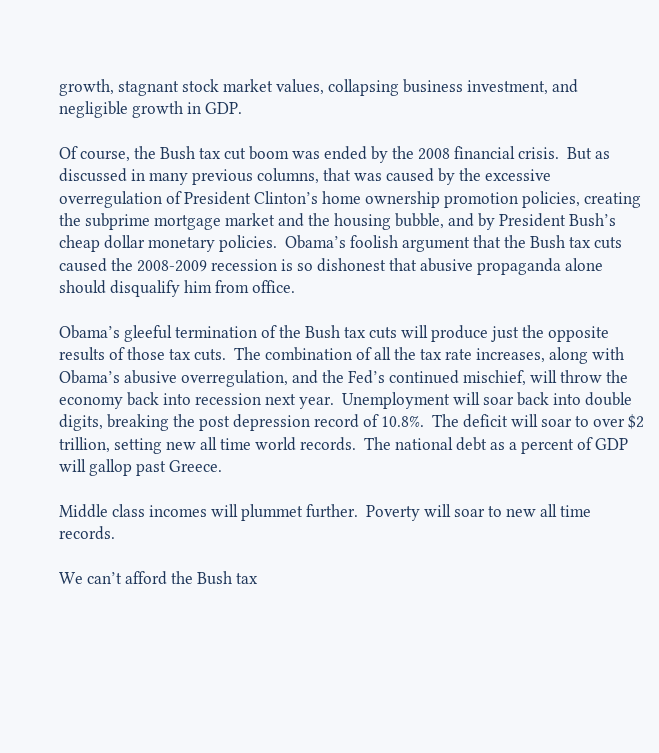growth, stagnant stock market values, collapsing business investment, and negligible growth in GDP.

Of course, the Bush tax cut boom was ended by the 2008 financial crisis.  But as discussed in many previous columns, that was caused by the excessive overregulation of President Clinton’s home ownership promotion policies, creating the subprime mortgage market and the housing bubble, and by President Bush’s cheap dollar monetary policies.  Obama’s foolish argument that the Bush tax cuts caused the 2008-2009 recession is so dishonest that abusive propaganda alone should disqualify him from office.

Obama’s gleeful termination of the Bush tax cuts will produce just the opposite results of those tax cuts.  The combination of all the tax rate increases, along with Obama’s abusive overregulation, and the Fed’s continued mischief, will throw the economy back into recession next year.  Unemployment will soar back into double digits, breaking the post depression record of 10.8%.  The deficit will soar to over $2 trillion, setting new all time world records.  The national debt as a percent of GDP will gallop past Greece.

Middle class incomes will plummet further.  Poverty will soar to new all time records.

We can’t afford the Bush tax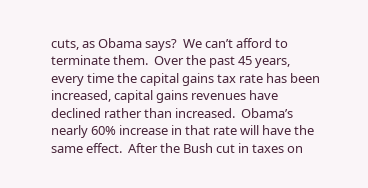cuts, as Obama says?  We can’t afford to terminate them.  Over the past 45 years, every time the capital gains tax rate has been increased, capital gains revenues have declined rather than increased.  Obama’s nearly 60% increase in that rate will have the same effect.  After the Bush cut in taxes on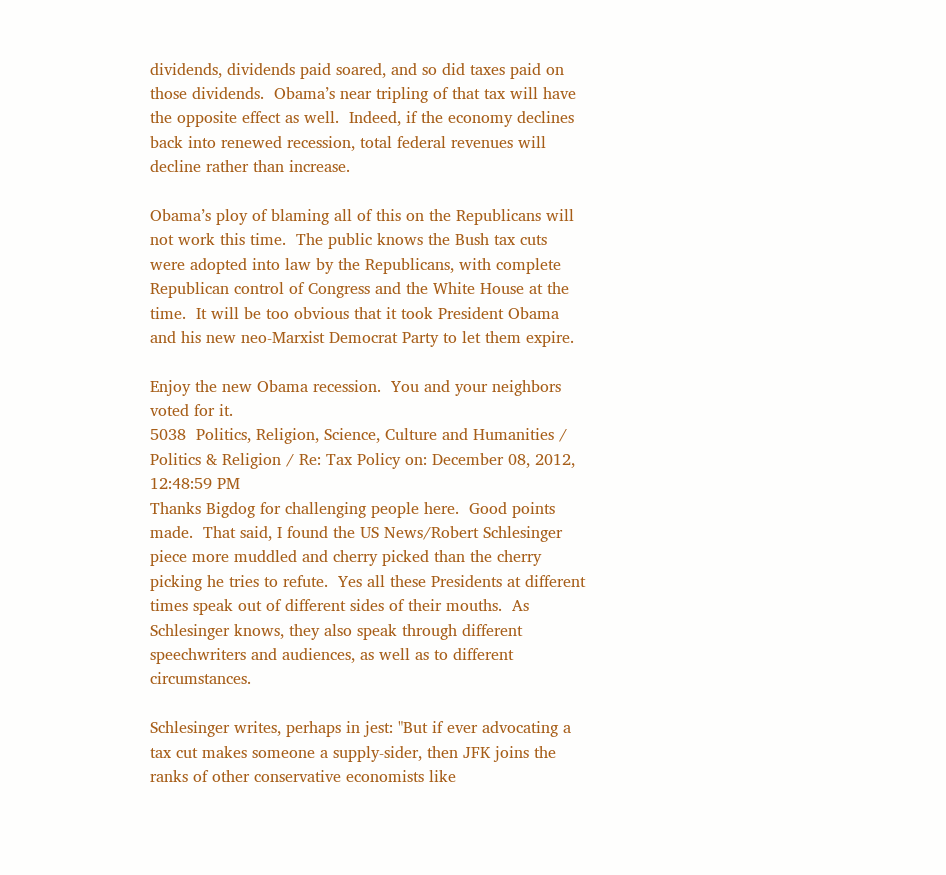dividends, dividends paid soared, and so did taxes paid on those dividends.  Obama’s near tripling of that tax will have the opposite effect as well.  Indeed, if the economy declines back into renewed recession, total federal revenues will decline rather than increase.

Obama’s ploy of blaming all of this on the Republicans will not work this time.  The public knows the Bush tax cuts were adopted into law by the Republicans, with complete Republican control of Congress and the White House at the time.  It will be too obvious that it took President Obama and his new neo-Marxist Democrat Party to let them expire.

Enjoy the new Obama recession.  You and your neighbors voted for it.
5038  Politics, Religion, Science, Culture and Humanities / Politics & Religion / Re: Tax Policy on: December 08, 2012, 12:48:59 PM
Thanks Bigdog for challenging people here.  Good points made.  That said, I found the US News/Robert Schlesinger piece more muddled and cherry picked than the cherry picking he tries to refute.  Yes all these Presidents at different times speak out of different sides of their mouths.  As Schlesinger knows, they also speak through different speechwriters and audiences, as well as to different circumstances.

Schlesinger writes, perhaps in jest: "But if ever advocating a tax cut makes someone a supply-sider, then JFK joins the ranks of other conservative economists like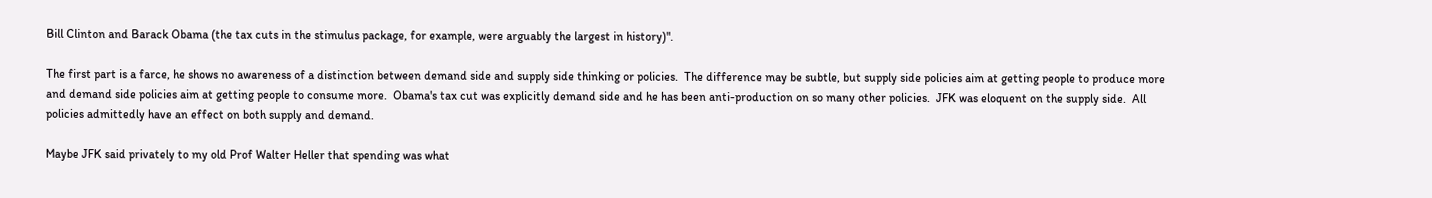Bill Clinton and Barack Obama (the tax cuts in the stimulus package, for example, were arguably the largest in history)".

The first part is a farce, he shows no awareness of a distinction between demand side and supply side thinking or policies.  The difference may be subtle, but supply side policies aim at getting people to produce more and demand side policies aim at getting people to consume more.  Obama's tax cut was explicitly demand side and he has been anti-production on so many other policies.  JFK was eloquent on the supply side.  All policies admittedly have an effect on both supply and demand.

Maybe JFK said privately to my old Prof Walter Heller that spending was what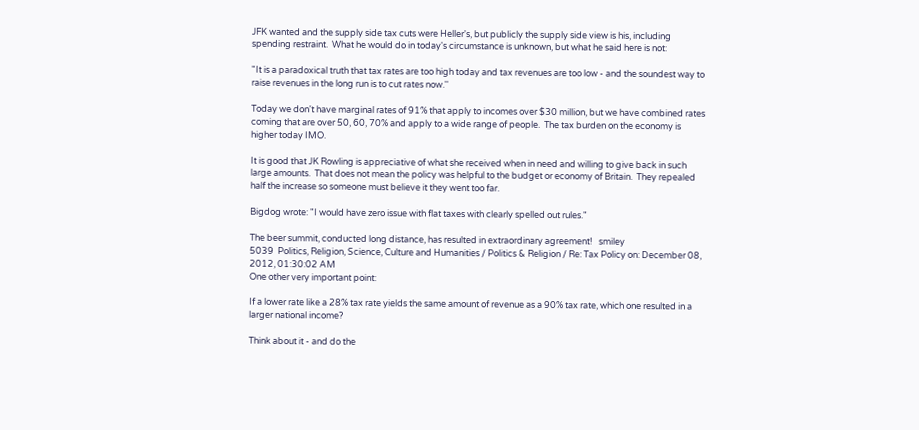JFK wanted and the supply side tax cuts were Heller's, but publicly the supply side view is his, including spending restraint.  What he would do in today's circumstance is unknown, but what he said here is not:

"It is a paradoxical truth that tax rates are too high today and tax revenues are too low - and the soundest way to raise revenues in the long run is to cut rates now.''

Today we don't have marginal rates of 91% that apply to incomes over $30 million, but we have combined rates coming that are over 50, 60, 70% and apply to a wide range of people.  The tax burden on the economy is higher today IMO.

It is good that JK Rowling is appreciative of what she received when in need and willing to give back in such large amounts.  That does not mean the policy was helpful to the budget or economy of Britain.  They repealed half the increase so someone must believe it they went too far.

Bigdog wrote: "I would have zero issue with flat taxes with clearly spelled out rules."

The beer summit, conducted long distance, has resulted in extraordinary agreement!   smiley
5039  Politics, Religion, Science, Culture and Humanities / Politics & Religion / Re: Tax Policy on: December 08, 2012, 01:30:02 AM
One other very important point:

If a lower rate like a 28% tax rate yields the same amount of revenue as a 90% tax rate, which one resulted in a larger national income?

Think about it - and do the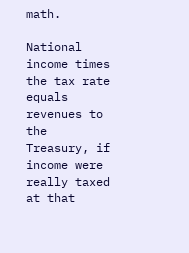math.

National income times the tax rate equals revenues to the Treasury, if income were really taxed at that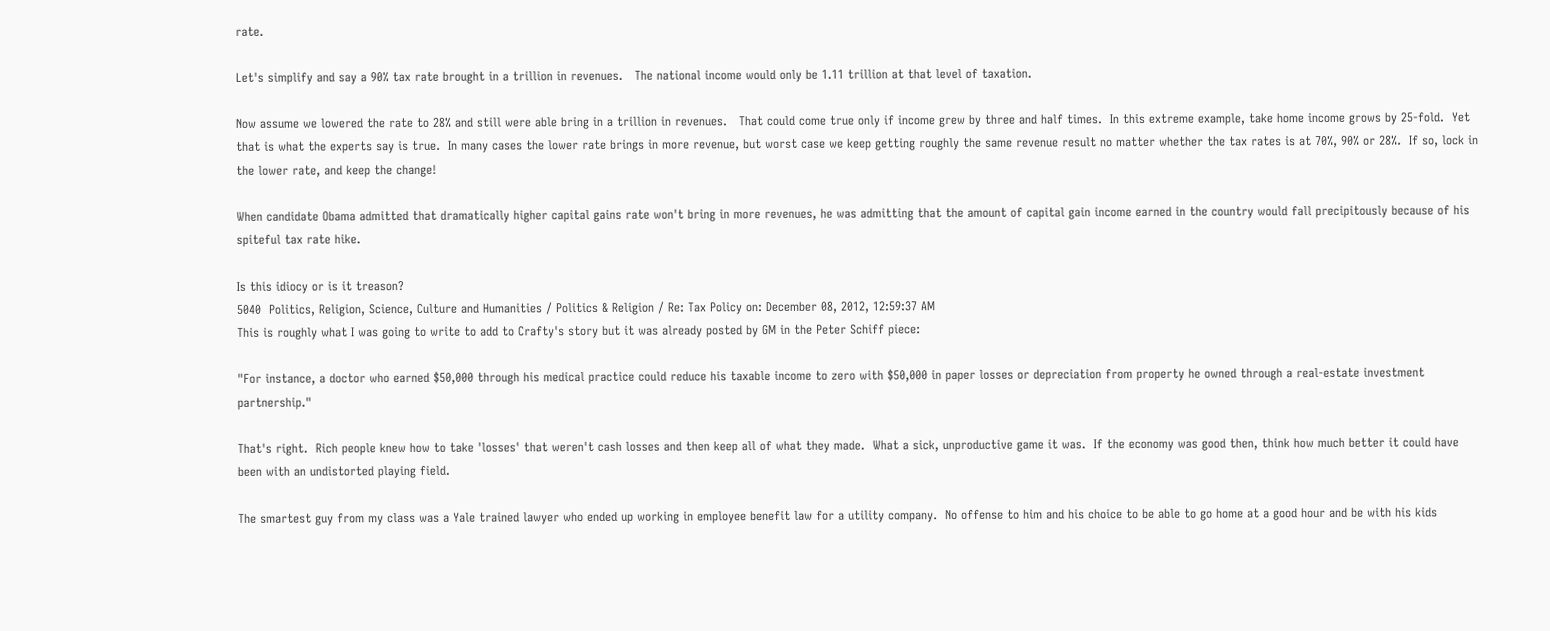rate.

Let's simplify and say a 90% tax rate brought in a trillion in revenues.   The national income would only be 1.11 trillion at that level of taxation.

Now assume we lowered the rate to 28% and still were able bring in a trillion in revenues.   That could come true only if income grew by three and half times.  In this extreme example, take home income grows by 25-fold.  Yet that is what the experts say is true.  In many cases the lower rate brings in more revenue, but worst case we keep getting roughly the same revenue result no matter whether the tax rates is at 70%, 90% or 28%.  If so, lock in the lower rate, and keep the change!

When candidate Obama admitted that dramatically higher capital gains rate won't bring in more revenues, he was admitting that the amount of capital gain income earned in the country would fall precipitously because of his spiteful tax rate hike.

Is this idiocy or is it treason?
5040  Politics, Religion, Science, Culture and Humanities / Politics & Religion / Re: Tax Policy on: December 08, 2012, 12:59:37 AM
This is roughly what I was going to write to add to Crafty's story but it was already posted by GM in the Peter Schiff piece:

"For instance, a doctor who earned $50,000 through his medical practice could reduce his taxable income to zero with $50,000 in paper losses or depreciation from property he owned through a real-estate investment partnership."

That's right.  Rich people knew how to take 'losses' that weren't cash losses and then keep all of what they made.  What a sick, unproductive game it was.  If the economy was good then, think how much better it could have been with an undistorted playing field.

The smartest guy from my class was a Yale trained lawyer who ended up working in employee benefit law for a utility company.  No offense to him and his choice to be able to go home at a good hour and be with his kids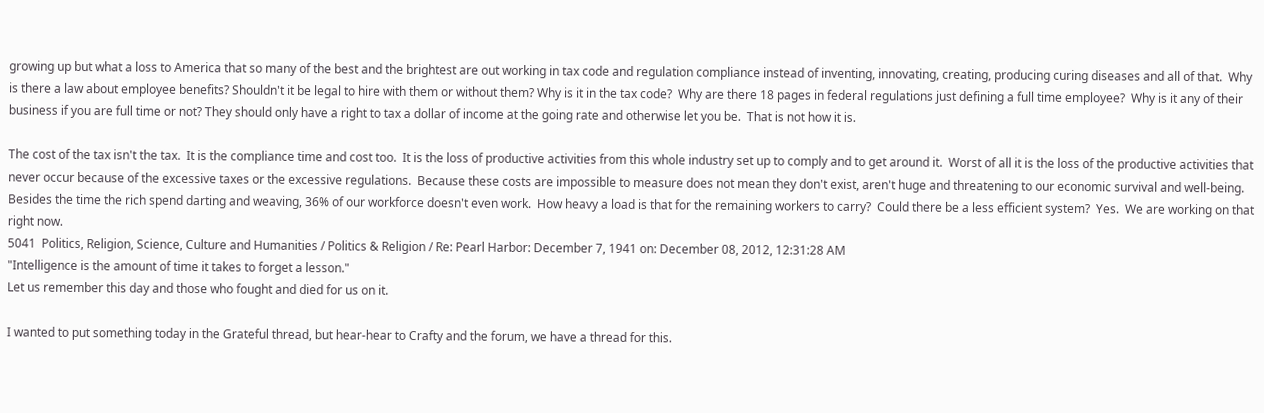growing up but what a loss to America that so many of the best and the brightest are out working in tax code and regulation compliance instead of inventing, innovating, creating, producing curing diseases and all of that.  Why is there a law about employee benefits? Shouldn't it be legal to hire with them or without them? Why is it in the tax code?  Why are there 18 pages in federal regulations just defining a full time employee?  Why is it any of their business if you are full time or not? They should only have a right to tax a dollar of income at the going rate and otherwise let you be.  That is not how it is.

The cost of the tax isn't the tax.  It is the compliance time and cost too.  It is the loss of productive activities from this whole industry set up to comply and to get around it.  Worst of all it is the loss of the productive activities that never occur because of the excessive taxes or the excessive regulations.  Because these costs are impossible to measure does not mean they don't exist, aren't huge and threatening to our economic survival and well-being.  Besides the time the rich spend darting and weaving, 36% of our workforce doesn't even work.  How heavy a load is that for the remaining workers to carry?  Could there be a less efficient system?  Yes.  We are working on that right now.
5041  Politics, Religion, Science, Culture and Humanities / Politics & Religion / Re: Pearl Harbor: December 7, 1941 on: December 08, 2012, 12:31:28 AM
"Intelligence is the amount of time it takes to forget a lesson."
Let us remember this day and those who fought and died for us on it.

I wanted to put something today in the Grateful thread, but hear-hear to Crafty and the forum, we have a thread for this.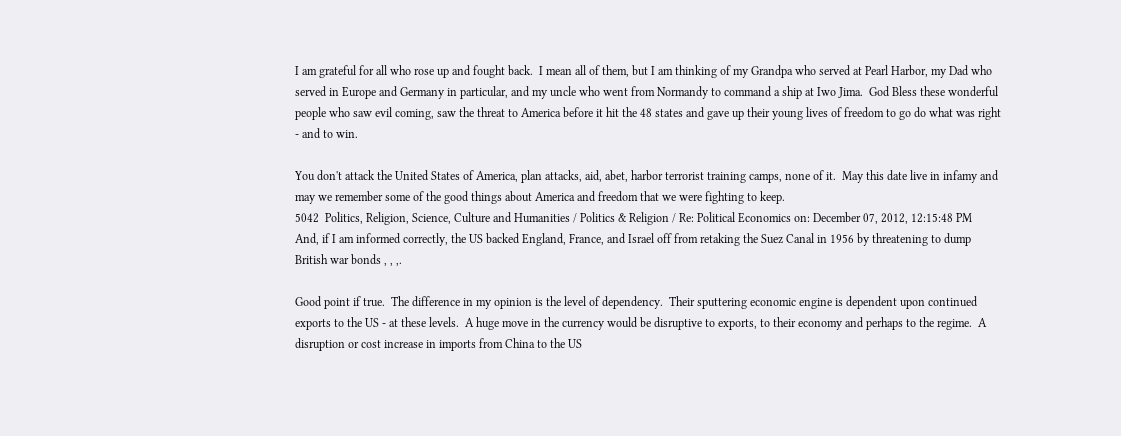I am grateful for all who rose up and fought back.  I mean all of them, but I am thinking of my Grandpa who served at Pearl Harbor, my Dad who served in Europe and Germany in particular, and my uncle who went from Normandy to command a ship at Iwo Jima.  God Bless these wonderful people who saw evil coming, saw the threat to America before it hit the 48 states and gave up their young lives of freedom to go do what was right - and to win.

You don't attack the United States of America, plan attacks, aid, abet, harbor terrorist training camps, none of it.  May this date live in infamy and may we remember some of the good things about America and freedom that we were fighting to keep.
5042  Politics, Religion, Science, Culture and Humanities / Politics & Religion / Re: Political Economics on: December 07, 2012, 12:15:48 PM
And, if I am informed correctly, the US backed England, France, and Israel off from retaking the Suez Canal in 1956 by threatening to dump British war bonds , , ,.

Good point if true.  The difference in my opinion is the level of dependency.  Their sputtering economic engine is dependent upon continued exports to the US - at these levels.  A huge move in the currency would be disruptive to exports, to their economy and perhaps to the regime.  A disruption or cost increase in imports from China to the US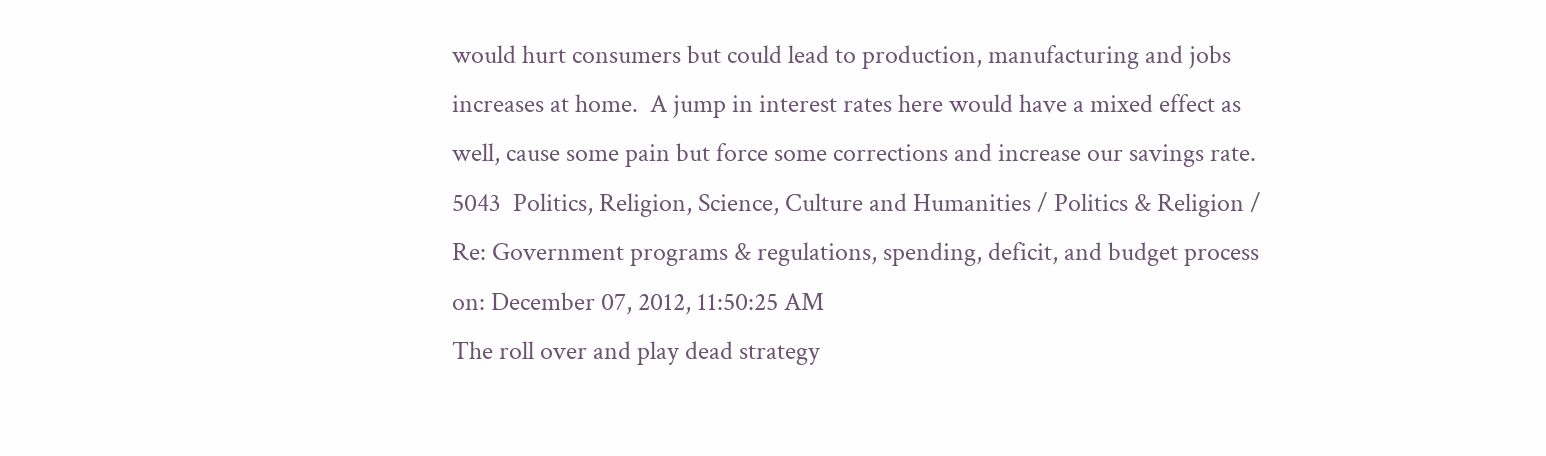would hurt consumers but could lead to production, manufacturing and jobs increases at home.  A jump in interest rates here would have a mixed effect as well, cause some pain but force some corrections and increase our savings rate.
5043  Politics, Religion, Science, Culture and Humanities / Politics & Religion / Re: Government programs & regulations, spending, deficit, and budget process on: December 07, 2012, 11:50:25 AM
The roll over and play dead strategy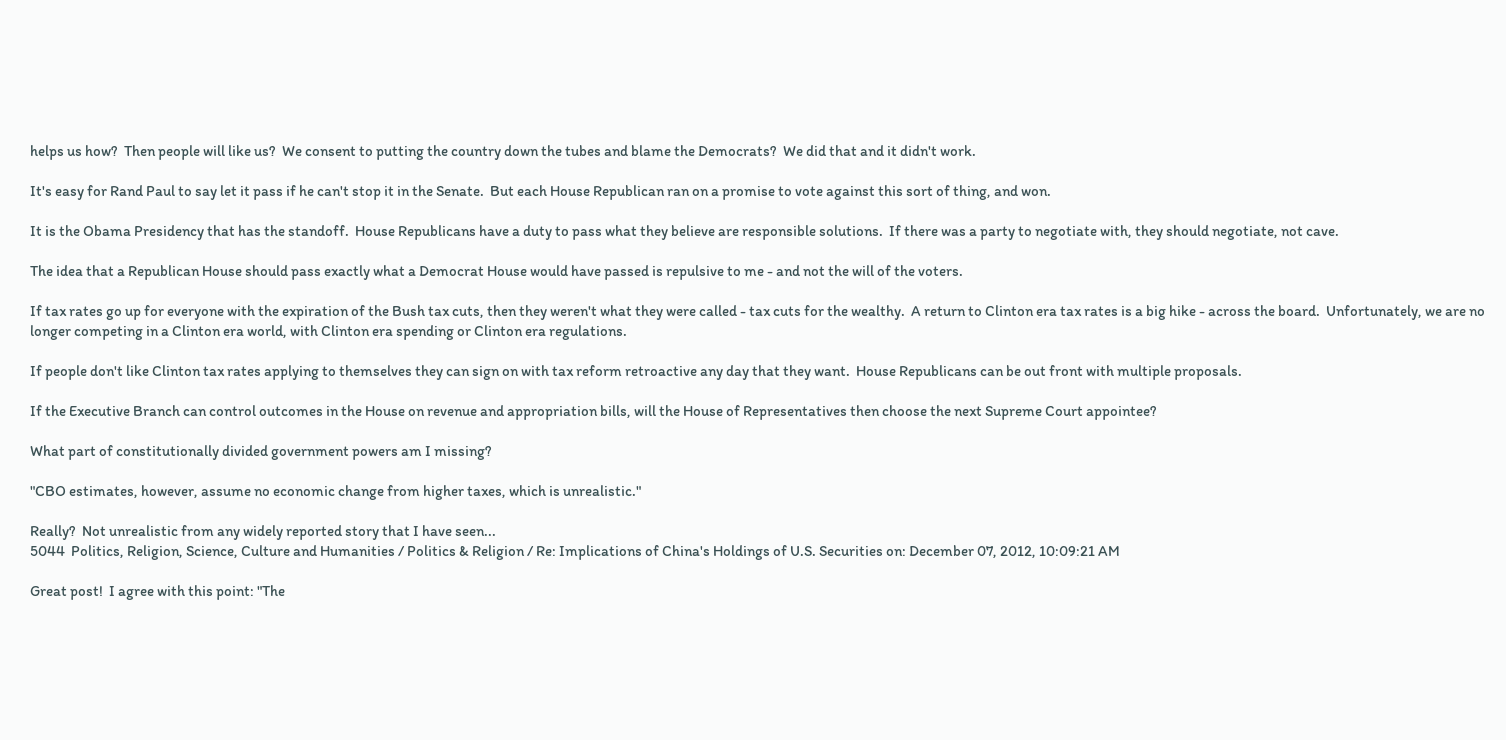helps us how?  Then people will like us?  We consent to putting the country down the tubes and blame the Democrats?  We did that and it didn't work.

It's easy for Rand Paul to say let it pass if he can't stop it in the Senate.  But each House Republican ran on a promise to vote against this sort of thing, and won.

It is the Obama Presidency that has the standoff.  House Republicans have a duty to pass what they believe are responsible solutions.  If there was a party to negotiate with, they should negotiate, not cave.

The idea that a Republican House should pass exactly what a Democrat House would have passed is repulsive to me - and not the will of the voters.

If tax rates go up for everyone with the expiration of the Bush tax cuts, then they weren't what they were called - tax cuts for the wealthy.  A return to Clinton era tax rates is a big hike - across the board.  Unfortunately, we are no longer competing in a Clinton era world, with Clinton era spending or Clinton era regulations.

If people don't like Clinton tax rates applying to themselves they can sign on with tax reform retroactive any day that they want.  House Republicans can be out front with multiple proposals.

If the Executive Branch can control outcomes in the House on revenue and appropriation bills, will the House of Representatives then choose the next Supreme Court appointee?

What part of constitutionally divided government powers am I missing?

"CBO estimates, however, assume no economic change from higher taxes, which is unrealistic."

Really?  Not unrealistic from any widely reported story that I have seen...
5044  Politics, Religion, Science, Culture and Humanities / Politics & Religion / Re: Implications of China's Holdings of U.S. Securities on: December 07, 2012, 10:09:21 AM

Great post!  I agree with this point: "The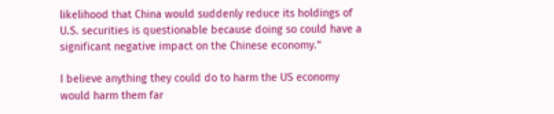likelihood that China would suddenly reduce its holdings of U.S. securities is questionable because doing so could have a significant negative impact on the Chinese economy."

I believe anything they could do to harm the US economy would harm them far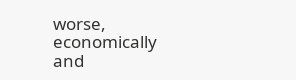worse, economically and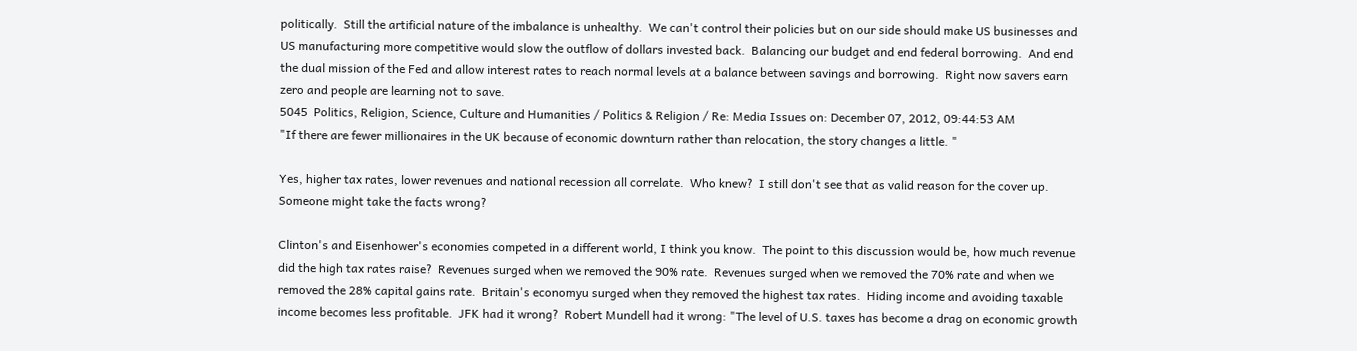politically.  Still the artificial nature of the imbalance is unhealthy.  We can't control their policies but on our side should make US businesses and US manufacturing more competitive would slow the outflow of dollars invested back.  Balancing our budget and end federal borrowing.  And end the dual mission of the Fed and allow interest rates to reach normal levels at a balance between savings and borrowing.  Right now savers earn zero and people are learning not to save.
5045  Politics, Religion, Science, Culture and Humanities / Politics & Religion / Re: Media Issues on: December 07, 2012, 09:44:53 AM
"If there are fewer millionaires in the UK because of economic downturn rather than relocation, the story changes a little. "

Yes, higher tax rates, lower revenues and national recession all correlate.  Who knew?  I still don't see that as valid reason for the cover up.  Someone might take the facts wrong?

Clinton's and Eisenhower's economies competed in a different world, I think you know.  The point to this discussion would be, how much revenue did the high tax rates raise?  Revenues surged when we removed the 90% rate.  Revenues surged when we removed the 70% rate and when we removed the 28% capital gains rate.  Britain's economyu surged when they removed the highest tax rates.  Hiding income and avoiding taxable income becomes less profitable.  JFK had it wrong?  Robert Mundell had it wrong: "The level of U.S. taxes has become a drag on economic growth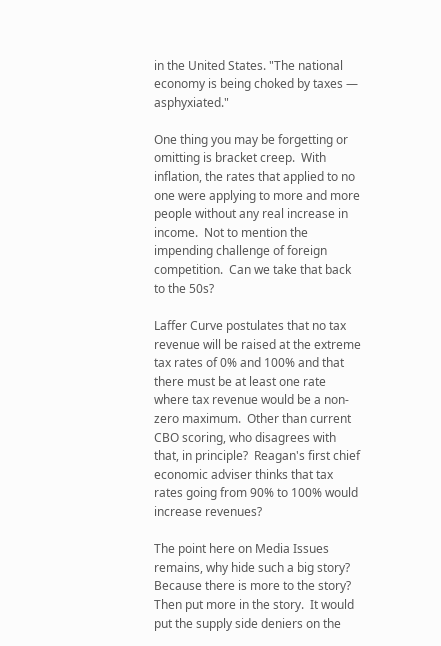in the United States. "The national economy is being choked by taxes — asphyxiated."

One thing you may be forgetting or omitting is bracket creep.  With inflation, the rates that applied to no one were applying to more and more people without any real increase in income.  Not to mention the impending challenge of foreign competition.  Can we take that back to the 50s?

Laffer Curve postulates that no tax revenue will be raised at the extreme tax rates of 0% and 100% and that there must be at least one rate where tax revenue would be a non-zero maximum.  Other than current CBO scoring, who disagrees with that, in principle?  Reagan's first chief economic adviser thinks that tax rates going from 90% to 100% would increase revenues?

The point here on Media Issues remains, why hide such a big story?  Because there is more to the story?  Then put more in the story.  It would put the supply side deniers on the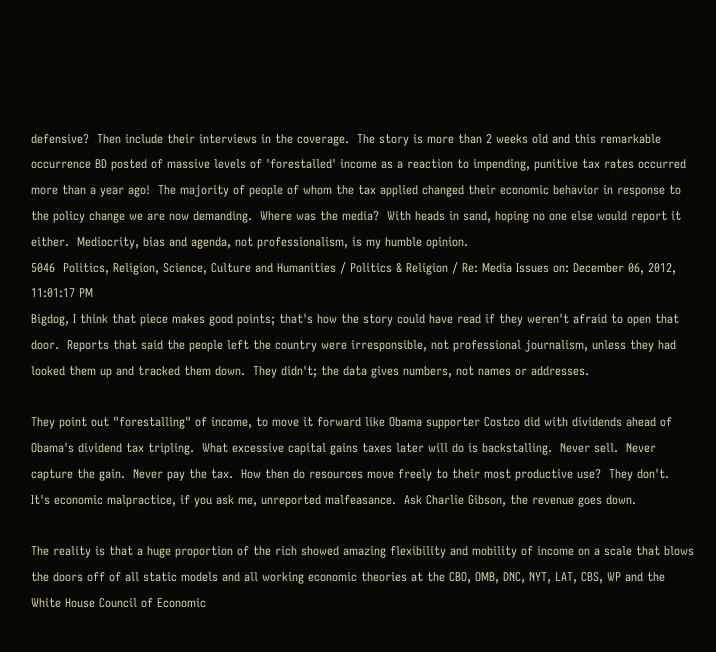defensive?  Then include their interviews in the coverage.  The story is more than 2 weeks old and this remarkable occurrence BD posted of massive levels of 'forestalled' income as a reaction to impending, punitive tax rates occurred more than a year ago!  The majority of people of whom the tax applied changed their economic behavior in response to the policy change we are now demanding.  Where was the media?  With heads in sand, hoping no one else would report it either.  Mediocrity, bias and agenda, not professionalism, is my humble opinion.
5046  Politics, Religion, Science, Culture and Humanities / Politics & Religion / Re: Media Issues on: December 06, 2012, 11:01:17 PM
Bigdog, I think that piece makes good points; that's how the story could have read if they weren't afraid to open that door.  Reports that said the people left the country were irresponsible, not professional journalism, unless they had looked them up and tracked them down.  They didn't; the data gives numbers, not names or addresses.

They point out "forestalling" of income, to move it forward like Obama supporter Costco did with dividends ahead of Obama's dividend tax tripling.  What excessive capital gains taxes later will do is backstalling.  Never sell.  Never capture the gain.  Never pay the tax.  How then do resources move freely to their most productive use?  They don't.  It's economic malpractice, if you ask me, unreported malfeasance.  Ask Charlie Gibson, the revenue goes down.

The reality is that a huge proportion of the rich showed amazing flexibility and mobility of income on a scale that blows the doors off of all static models and all working economic theories at the CBO, OMB, DNC, NYT, LAT, CBS, WP and the White House Council of Economic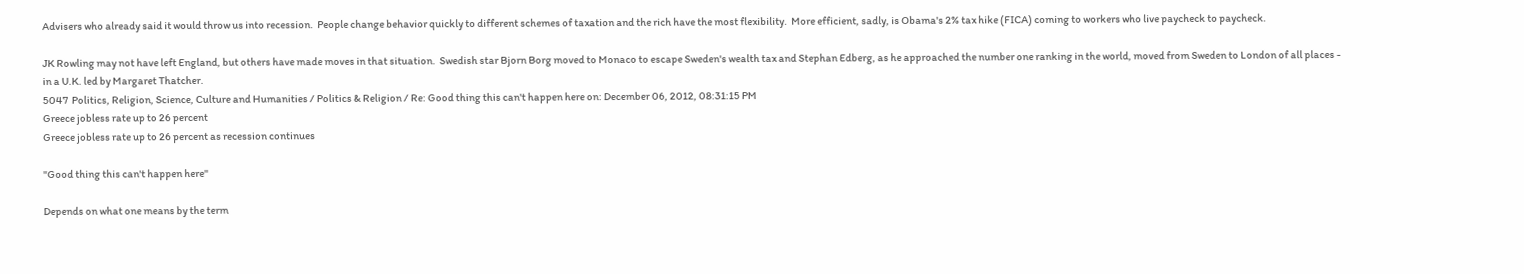Advisers who already said it would throw us into recession.  People change behavior quickly to different schemes of taxation and the rich have the most flexibility.  More efficient, sadly, is Obama's 2% tax hike (FICA) coming to workers who live paycheck to paycheck.

JK Rowling may not have left England, but others have made moves in that situation.  Swedish star Bjorn Borg moved to Monaco to escape Sweden's wealth tax and Stephan Edberg, as he approached the number one ranking in the world, moved from Sweden to London of all places - in a U.K. led by Margaret Thatcher.
5047  Politics, Religion, Science, Culture and Humanities / Politics & Religion / Re: Good thing this can't happen here on: December 06, 2012, 08:31:15 PM
Greece jobless rate up to 26 percent
Greece jobless rate up to 26 percent as recession continues

"Good thing this can't happen here"

Depends on what one means by the term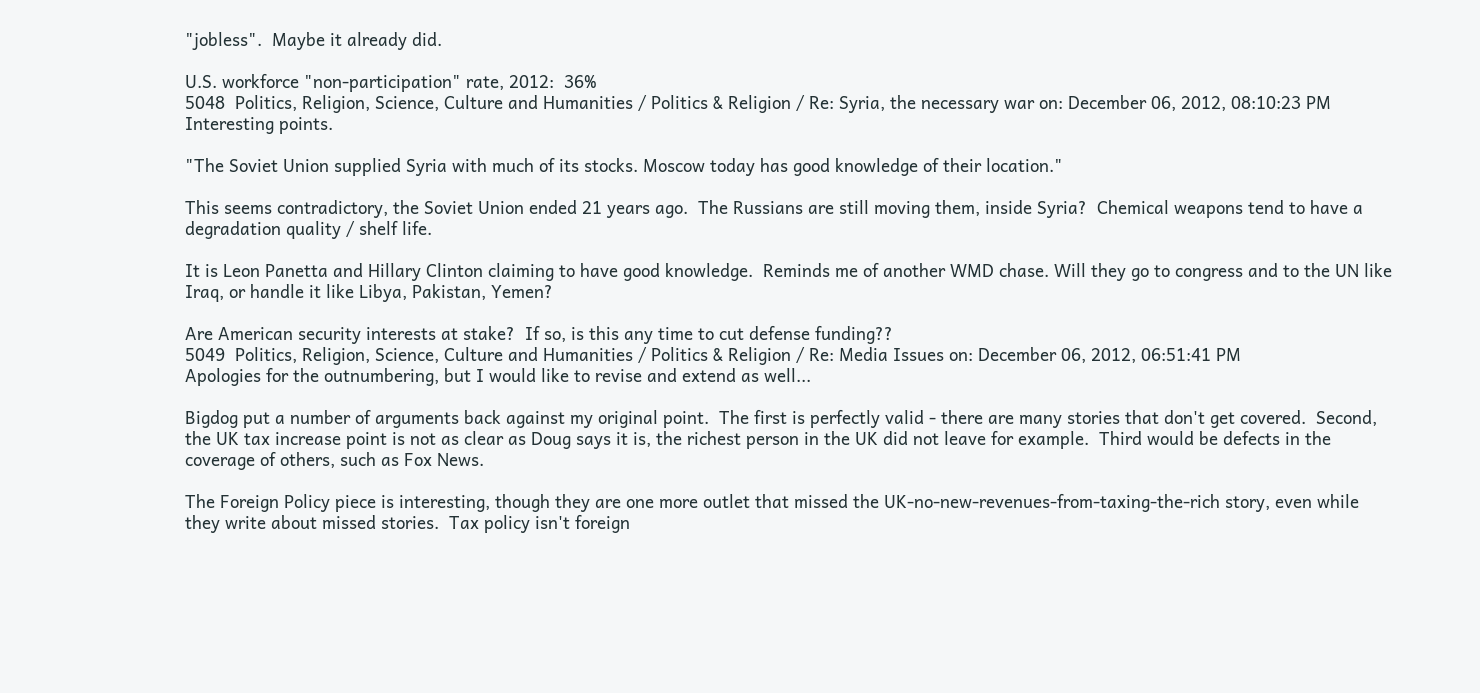"jobless".  Maybe it already did.

U.S. workforce "non-participation" rate, 2012:  36%
5048  Politics, Religion, Science, Culture and Humanities / Politics & Religion / Re: Syria, the necessary war on: December 06, 2012, 08:10:23 PM
Interesting points.

"The Soviet Union supplied Syria with much of its stocks. Moscow today has good knowledge of their location."

This seems contradictory, the Soviet Union ended 21 years ago.  The Russians are still moving them, inside Syria?  Chemical weapons tend to have a degradation quality / shelf life.

It is Leon Panetta and Hillary Clinton claiming to have good knowledge.  Reminds me of another WMD chase. Will they go to congress and to the UN like Iraq, or handle it like Libya, Pakistan, Yemen?

Are American security interests at stake?  If so, is this any time to cut defense funding??
5049  Politics, Religion, Science, Culture and Humanities / Politics & Religion / Re: Media Issues on: December 06, 2012, 06:51:41 PM
Apologies for the outnumbering, but I would like to revise and extend as well...

Bigdog put a number of arguments back against my original point.  The first is perfectly valid - there are many stories that don't get covered.  Second, the UK tax increase point is not as clear as Doug says it is, the richest person in the UK did not leave for example.  Third would be defects in the coverage of others, such as Fox News.

The Foreign Policy piece is interesting, though they are one more outlet that missed the UK-no-new-revenues-from-taxing-the-rich story, even while they write about missed stories.  Tax policy isn't foreign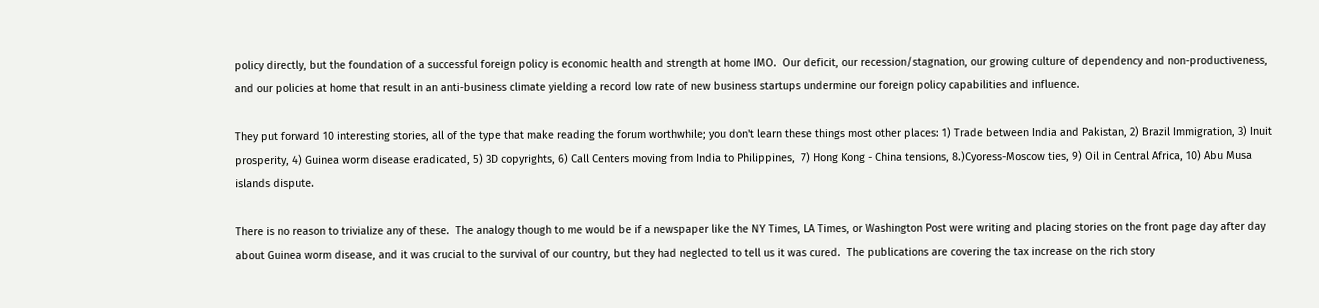policy directly, but the foundation of a successful foreign policy is economic health and strength at home IMO.  Our deficit, our recession/stagnation, our growing culture of dependency and non-productiveness, and our policies at home that result in an anti-business climate yielding a record low rate of new business startups undermine our foreign policy capabilities and influence.

They put forward 10 interesting stories, all of the type that make reading the forum worthwhile; you don't learn these things most other places: 1) Trade between India and Pakistan, 2) Brazil Immigration, 3) Inuit prosperity, 4) Guinea worm disease eradicated, 5) 3D copyrights, 6) Call Centers moving from India to Philippines,  7) Hong Kong - China tensions, 8.)Cyoress-Moscow ties, 9) Oil in Central Africa, 10) Abu Musa islands dispute.

There is no reason to trivialize any of these.  The analogy though to me would be if a newspaper like the NY Times, LA Times, or Washington Post were writing and placing stories on the front page day after day about Guinea worm disease, and it was crucial to the survival of our country, but they had neglected to tell us it was cured.  The publications are covering the tax increase on the rich story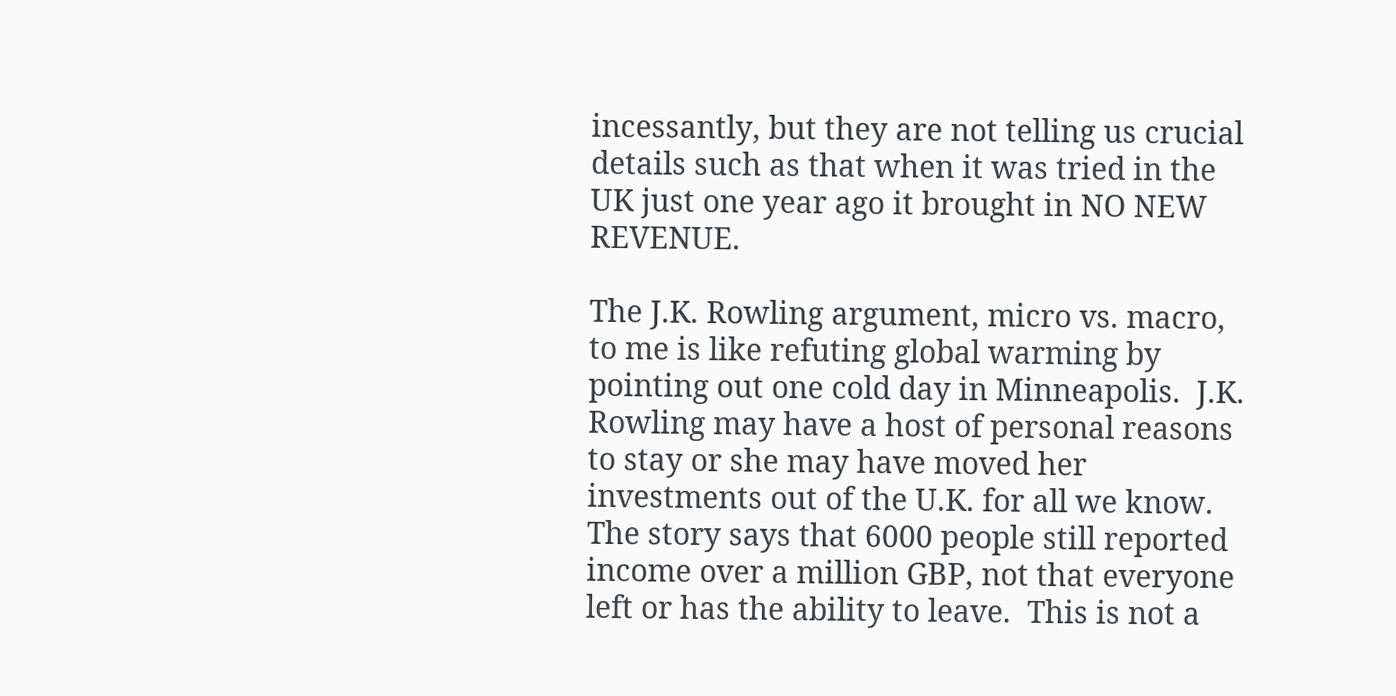incessantly, but they are not telling us crucial details such as that when it was tried in the UK just one year ago it brought in NO NEW REVENUE.

The J.K. Rowling argument, micro vs. macro, to me is like refuting global warming by pointing out one cold day in Minneapolis.  J.K. Rowling may have a host of personal reasons to stay or she may have moved her investments out of the U.K. for all we know.  The story says that 6000 people still reported income over a million GBP, not that everyone left or has the ability to leave.  This is not a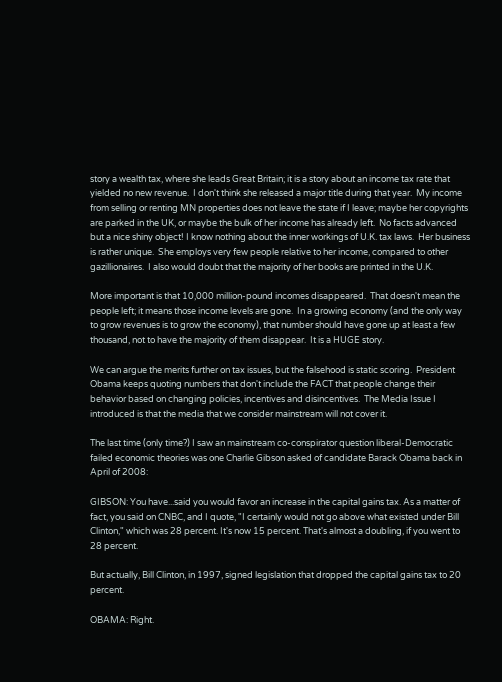story a wealth tax, where she leads Great Britain; it is a story about an income tax rate that yielded no new revenue.  I don't think she released a major title during that year.  My income from selling or renting MN properties does not leave the state if I leave; maybe her copyrights are parked in the UK, or maybe the bulk of her income has already left.  No facts advanced but a nice shiny object! I know nothing about the inner workings of U.K. tax laws.  Her business is rather unique.  She employs very few people relative to her income, compared to other gazillionaires.  I also would doubt that the majority of her books are printed in the U.K.

More important is that 10,000 million-pound incomes disappeared.  That doesn't mean the people left; it means those income levels are gone.  In a growing economy (and the only way to grow revenues is to grow the economy), that number should have gone up at least a few thousand, not to have the majority of them disappear.  It is a HUGE story.

We can argue the merits further on tax issues, but the falsehood is static scoring.  President Obama keeps quoting numbers that don't include the FACT that people change their behavior based on changing policies, incentives and disincentives.  The Media Issue I introduced is that the media that we consider mainstream will not cover it.

The last time (only time?) I saw an mainstream co-conspirator question liberal-Democratic failed economic theories was one Charlie Gibson asked of candidate Barack Obama back in April of 2008:

GIBSON: You have...said you would favor an increase in the capital gains tax. As a matter of fact, you said on CNBC, and I quote, "I certainly would not go above what existed under Bill Clinton," which was 28 percent. It's now 15 percent. That's almost a doubling, if you went to 28 percent.

But actually, Bill Clinton, in 1997, signed legislation that dropped the capital gains tax to 20 percent.

OBAMA: Right.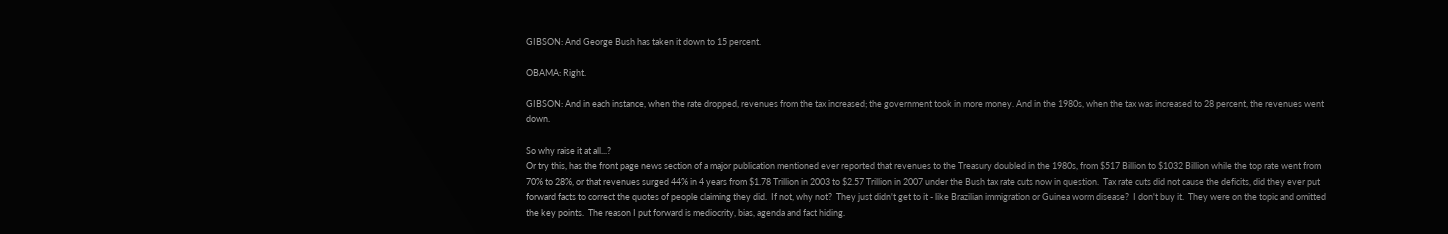GIBSON: And George Bush has taken it down to 15 percent.

OBAMA: Right.

GIBSON: And in each instance, when the rate dropped, revenues from the tax increased; the government took in more money. And in the 1980s, when the tax was increased to 28 percent, the revenues went down.

So why raise it at all...?
Or try this, has the front page news section of a major publication mentioned ever reported that revenues to the Treasury doubled in the 1980s, from $517 Billion to $1032 Billion while the top rate went from 70% to 28%, or that revenues surged 44% in 4 years from $1.78 Trillion in 2003 to $2.57 Trillion in 2007 under the Bush tax rate cuts now in question.  Tax rate cuts did not cause the deficits, did they ever put forward facts to correct the quotes of people claiming they did.  If not, why not?  They just didn't get to it - like Brazilian immigration or Guinea worm disease?  I don't buy it.  They were on the topic and omitted the key points.  The reason I put forward is mediocrity, bias, agenda and fact hiding.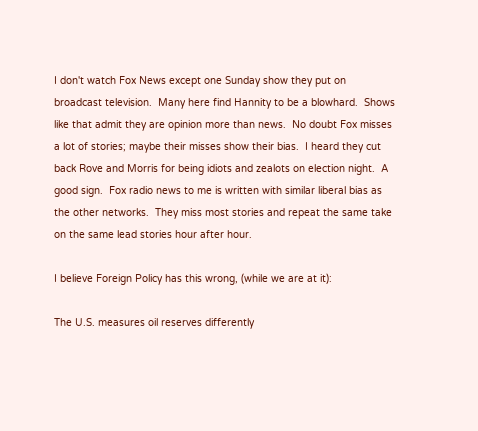I don't watch Fox News except one Sunday show they put on broadcast television.  Many here find Hannity to be a blowhard.  Shows like that admit they are opinion more than news.  No doubt Fox misses a lot of stories; maybe their misses show their bias.  I heard they cut back Rove and Morris for being idiots and zealots on election night.  A good sign.  Fox radio news to me is written with similar liberal bias as the other networks.  They miss most stories and repeat the same take on the same lead stories hour after hour.

I believe Foreign Policy has this wrong, (while we are at it):

The U.S. measures oil reserves differently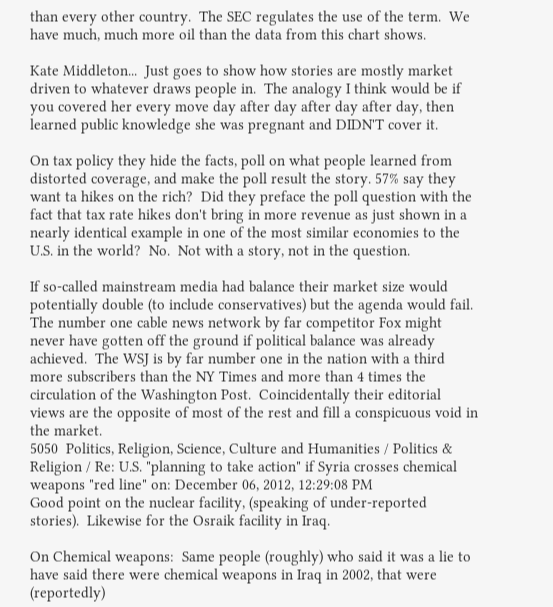than every other country.  The SEC regulates the use of the term.  We have much, much more oil than the data from this chart shows.

Kate Middleton...  Just goes to show how stories are mostly market driven to whatever draws people in.  The analogy I think would be if you covered her every move day after day after day after day, then learned public knowledge she was pregnant and DIDN'T cover it.

On tax policy they hide the facts, poll on what people learned from distorted coverage, and make the poll result the story. 57% say they want ta hikes on the rich?  Did they preface the poll question with the fact that tax rate hikes don't bring in more revenue as just shown in a nearly identical example in one of the most similar economies to the U.S. in the world?  No.  Not with a story, not in the question.

If so-called mainstream media had balance their market size would potentially double (to include conservatives) but the agenda would fail.  The number one cable news network by far competitor Fox might never have gotten off the ground if political balance was already achieved.  The WSJ is by far number one in the nation with a third more subscribers than the NY Times and more than 4 times the circulation of the Washington Post.  Coincidentally their editorial views are the opposite of most of the rest and fill a conspicuous void in the market.
5050  Politics, Religion, Science, Culture and Humanities / Politics & Religion / Re: U.S. "planning to take action" if Syria crosses chemical weapons "red line" on: December 06, 2012, 12:29:08 PM
Good point on the nuclear facility, (speaking of under-reported stories).  Likewise for the Osraik facility in Iraq.

On Chemical weapons:  Same people (roughly) who said it was a lie to have said there were chemical weapons in Iraq in 2002, that were (reportedly)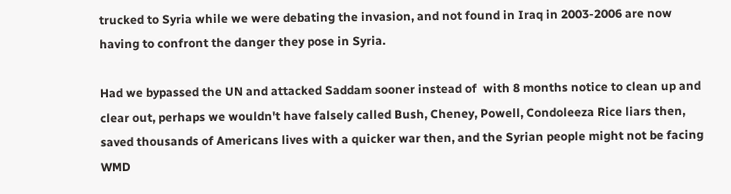trucked to Syria while we were debating the invasion, and not found in Iraq in 2003-2006 are now having to confront the danger they pose in Syria.

Had we bypassed the UN and attacked Saddam sooner instead of  with 8 months notice to clean up and clear out, perhaps we wouldn't have falsely called Bush, Cheney, Powell, Condoleeza Rice liars then, saved thousands of Americans lives with a quicker war then, and the Syrian people might not be facing WMD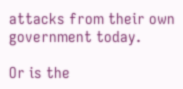attacks from their own government today.

Or is the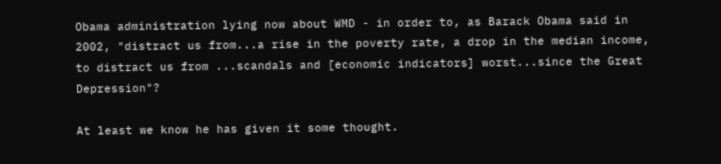Obama administration lying now about WMD - in order to, as Barack Obama said in 2002, "distract us from...a rise in the poverty rate, a drop in the median income, to distract us from ...scandals and [economic indicators] worst...since the Great Depression"?

At least we know he has given it some thought.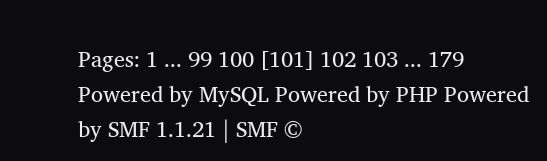Pages: 1 ... 99 100 [101] 102 103 ... 179
Powered by MySQL Powered by PHP Powered by SMF 1.1.21 | SMF ©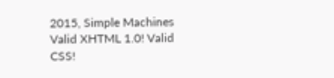2015, Simple Machines Valid XHTML 1.0! Valid CSS!